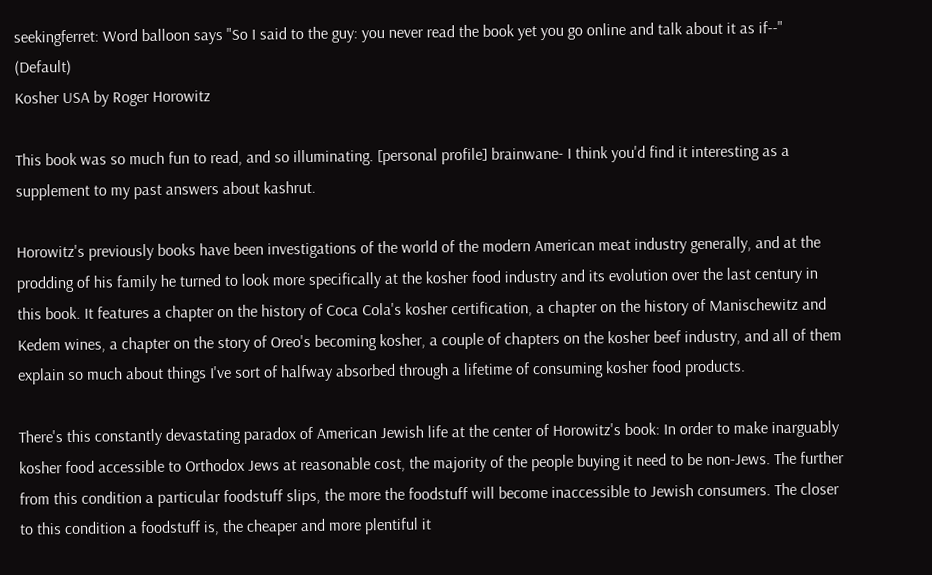seekingferret: Word balloon says "So I said to the guy: you never read the book yet you go online and talk about it as if--" (Default)
Kosher USA by Roger Horowitz

This book was so much fun to read, and so illuminating. [personal profile] brainwane- I think you'd find it interesting as a supplement to my past answers about kashrut.

Horowitz's previously books have been investigations of the world of the modern American meat industry generally, and at the prodding of his family he turned to look more specifically at the kosher food industry and its evolution over the last century in this book. It features a chapter on the history of Coca Cola's kosher certification, a chapter on the history of Manischewitz and Kedem wines, a chapter on the story of Oreo's becoming kosher, a couple of chapters on the kosher beef industry, and all of them explain so much about things I've sort of halfway absorbed through a lifetime of consuming kosher food products.

There's this constantly devastating paradox of American Jewish life at the center of Horowitz's book: In order to make inarguably kosher food accessible to Orthodox Jews at reasonable cost, the majority of the people buying it need to be non-Jews. The further from this condition a particular foodstuff slips, the more the foodstuff will become inaccessible to Jewish consumers. The closer to this condition a foodstuff is, the cheaper and more plentiful it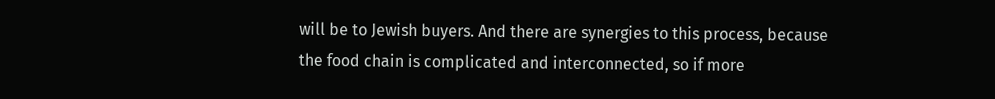will be to Jewish buyers. And there are synergies to this process, because the food chain is complicated and interconnected, so if more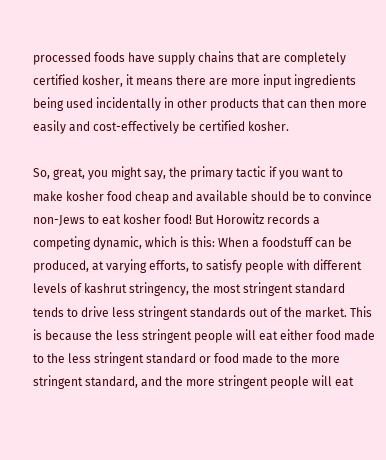processed foods have supply chains that are completely certified kosher, it means there are more input ingredients being used incidentally in other products that can then more easily and cost-effectively be certified kosher.

So, great, you might say, the primary tactic if you want to make kosher food cheap and available should be to convince non-Jews to eat kosher food! But Horowitz records a competing dynamic, which is this: When a foodstuff can be produced, at varying efforts, to satisfy people with different levels of kashrut stringency, the most stringent standard tends to drive less stringent standards out of the market. This is because the less stringent people will eat either food made to the less stringent standard or food made to the more stringent standard, and the more stringent people will eat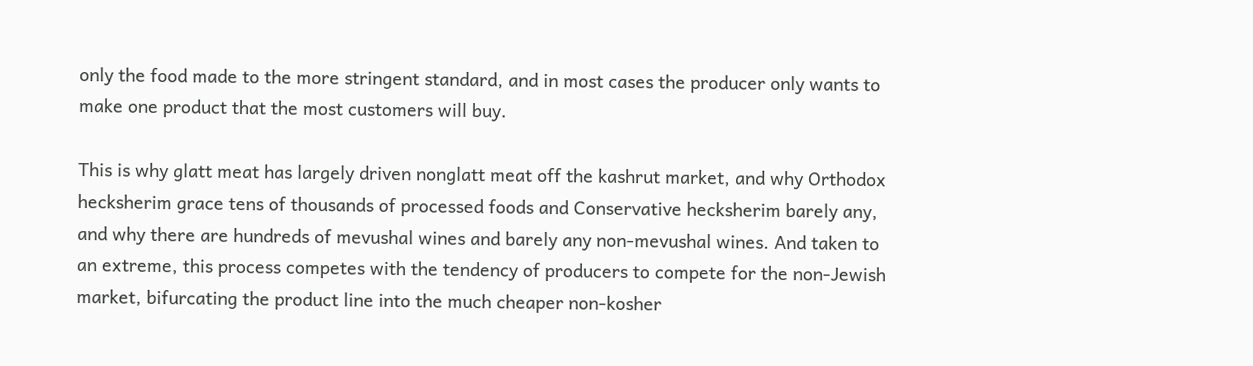only the food made to the more stringent standard, and in most cases the producer only wants to make one product that the most customers will buy.

This is why glatt meat has largely driven nonglatt meat off the kashrut market, and why Orthodox hecksherim grace tens of thousands of processed foods and Conservative hecksherim barely any, and why there are hundreds of mevushal wines and barely any non-mevushal wines. And taken to an extreme, this process competes with the tendency of producers to compete for the non-Jewish market, bifurcating the product line into the much cheaper non-kosher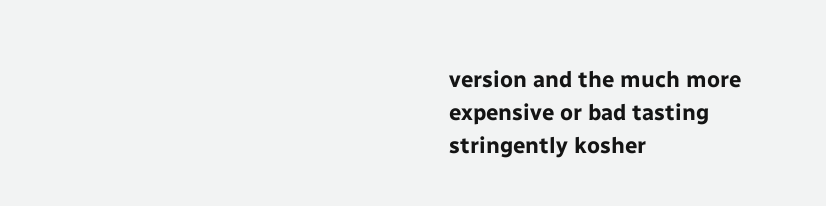version and the much more expensive or bad tasting stringently kosher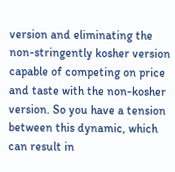version and eliminating the non-stringently kosher version capable of competing on price and taste with the non-kosher version. So you have a tension between this dynamic, which can result in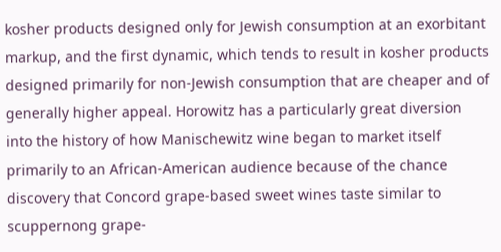kosher products designed only for Jewish consumption at an exorbitant markup, and the first dynamic, which tends to result in kosher products designed primarily for non-Jewish consumption that are cheaper and of generally higher appeal. Horowitz has a particularly great diversion into the history of how Manischewitz wine began to market itself primarily to an African-American audience because of the chance discovery that Concord grape-based sweet wines taste similar to scuppernong grape-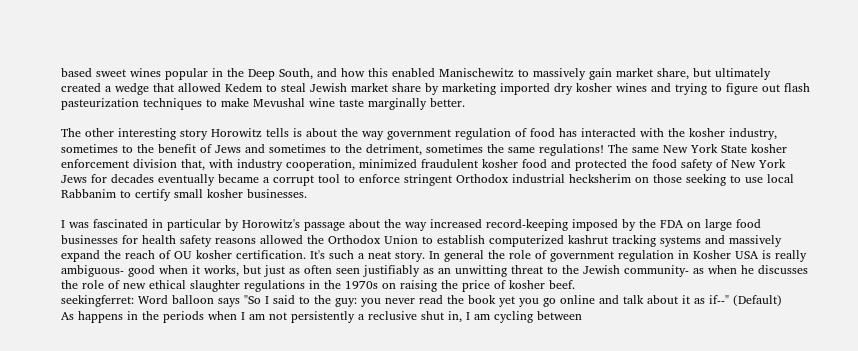based sweet wines popular in the Deep South, and how this enabled Manischewitz to massively gain market share, but ultimately created a wedge that allowed Kedem to steal Jewish market share by marketing imported dry kosher wines and trying to figure out flash pasteurization techniques to make Mevushal wine taste marginally better.

The other interesting story Horowitz tells is about the way government regulation of food has interacted with the kosher industry, sometimes to the benefit of Jews and sometimes to the detriment, sometimes the same regulations! The same New York State kosher enforcement division that, with industry cooperation, minimized fraudulent kosher food and protected the food safety of New York Jews for decades eventually became a corrupt tool to enforce stringent Orthodox industrial hecksherim on those seeking to use local Rabbanim to certify small kosher businesses.

I was fascinated in particular by Horowitz's passage about the way increased record-keeping imposed by the FDA on large food businesses for health safety reasons allowed the Orthodox Union to establish computerized kashrut tracking systems and massively expand the reach of OU kosher certification. It's such a neat story. In general the role of government regulation in Kosher USA is really ambiguous- good when it works, but just as often seen justifiably as an unwitting threat to the Jewish community- as when he discusses the role of new ethical slaughter regulations in the 1970s on raising the price of kosher beef.
seekingferret: Word balloon says "So I said to the guy: you never read the book yet you go online and talk about it as if--" (Default)
As happens in the periods when I am not persistently a reclusive shut in, I am cycling between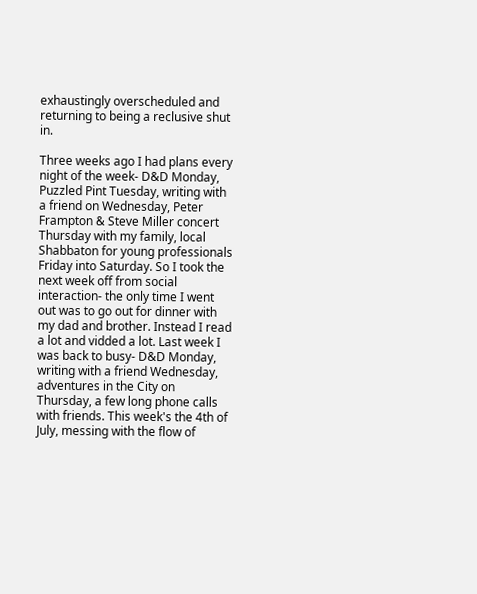exhaustingly overscheduled and returning to being a reclusive shut in.

Three weeks ago I had plans every night of the week- D&D Monday, Puzzled Pint Tuesday, writing with a friend on Wednesday, Peter Frampton & Steve Miller concert Thursday with my family, local Shabbaton for young professionals Friday into Saturday. So I took the next week off from social interaction- the only time I went out was to go out for dinner with my dad and brother. Instead I read a lot and vidded a lot. Last week I was back to busy- D&D Monday, writing with a friend Wednesday, adventures in the City on Thursday, a few long phone calls with friends. This week's the 4th of July, messing with the flow of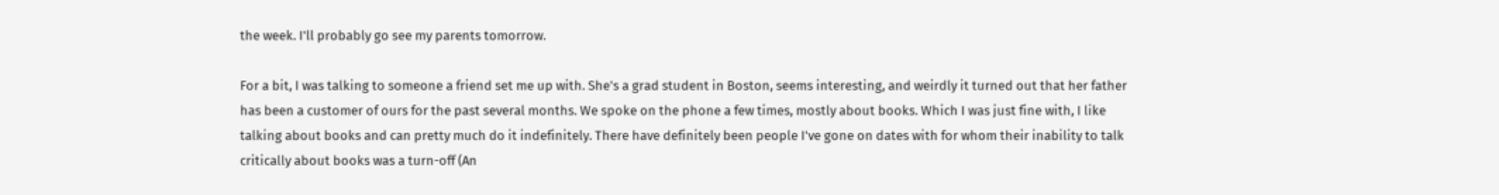the week. I'll probably go see my parents tomorrow.

For a bit, I was talking to someone a friend set me up with. She's a grad student in Boston, seems interesting, and weirdly it turned out that her father has been a customer of ours for the past several months. We spoke on the phone a few times, mostly about books. Which I was just fine with, I like talking about books and can pretty much do it indefinitely. There have definitely been people I've gone on dates with for whom their inability to talk critically about books was a turn-off (An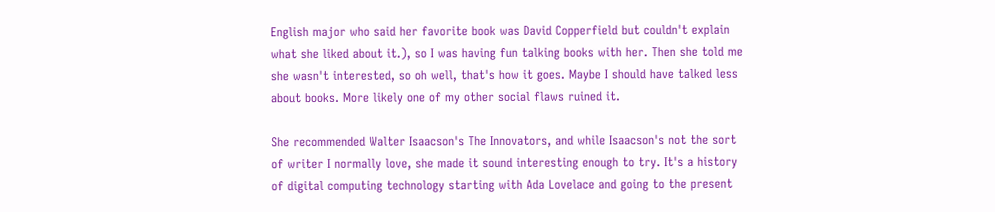English major who said her favorite book was David Copperfield but couldn't explain what she liked about it.), so I was having fun talking books with her. Then she told me she wasn't interested, so oh well, that's how it goes. Maybe I should have talked less about books. More likely one of my other social flaws ruined it.

She recommended Walter Isaacson's The Innovators, and while Isaacson's not the sort of writer I normally love, she made it sound interesting enough to try. It's a history of digital computing technology starting with Ada Lovelace and going to the present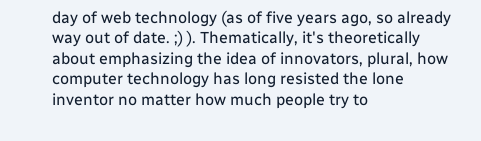day of web technology (as of five years ago, so already way out of date. ;) ). Thematically, it's theoretically about emphasizing the idea of innovators, plural, how computer technology has long resisted the lone inventor no matter how much people try to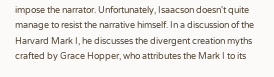impose the narrator. Unfortunately, Isaacson doesn't quite manage to resist the narrative himself. In a discussion of the Harvard Mark I, he discusses the divergent creation myths crafted by Grace Hopper, who attributes the Mark I to its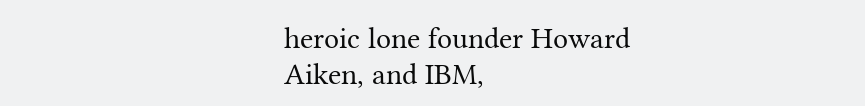heroic lone founder Howard Aiken, and IBM,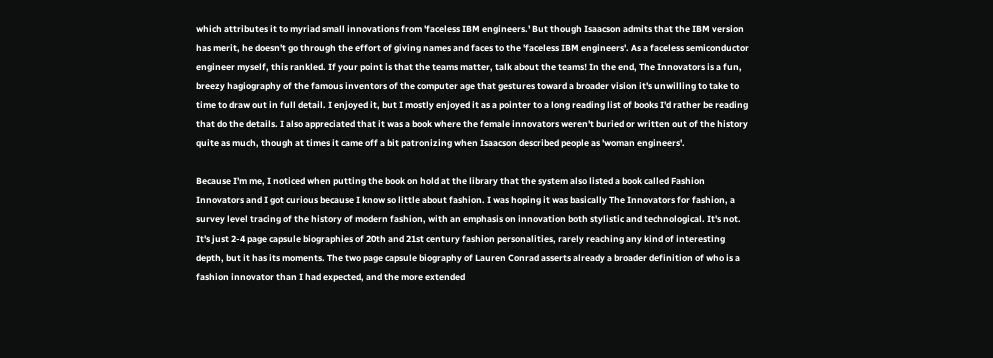which attributes it to myriad small innovations from 'faceless IBM engineers.' But though Isaacson admits that the IBM version has merit, he doesn't go through the effort of giving names and faces to the 'faceless IBM engineers'. As a faceless semiconductor engineer myself, this rankled. If your point is that the teams matter, talk about the teams! In the end, The Innovators is a fun, breezy hagiography of the famous inventors of the computer age that gestures toward a broader vision it's unwilling to take to time to draw out in full detail. I enjoyed it, but I mostly enjoyed it as a pointer to a long reading list of books I'd rather be reading that do the details. I also appreciated that it was a book where the female innovators weren't buried or written out of the history quite as much, though at times it came off a bit patronizing when Isaacson described people as 'woman engineers'.

Because I'm me, I noticed when putting the book on hold at the library that the system also listed a book called Fashion Innovators and I got curious because I know so little about fashion. I was hoping it was basically The Innovators for fashion, a survey level tracing of the history of modern fashion, with an emphasis on innovation both stylistic and technological. It's not. It's just 2-4 page capsule biographies of 20th and 21st century fashion personalities, rarely reaching any kind of interesting depth, but it has its moments. The two page capsule biography of Lauren Conrad asserts already a broader definition of who is a fashion innovator than I had expected, and the more extended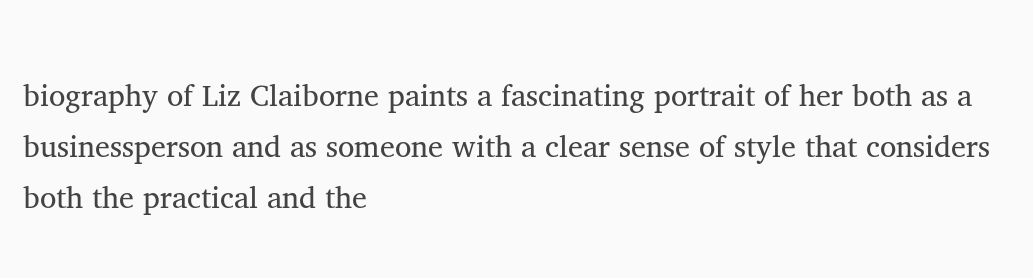biography of Liz Claiborne paints a fascinating portrait of her both as a businessperson and as someone with a clear sense of style that considers both the practical and the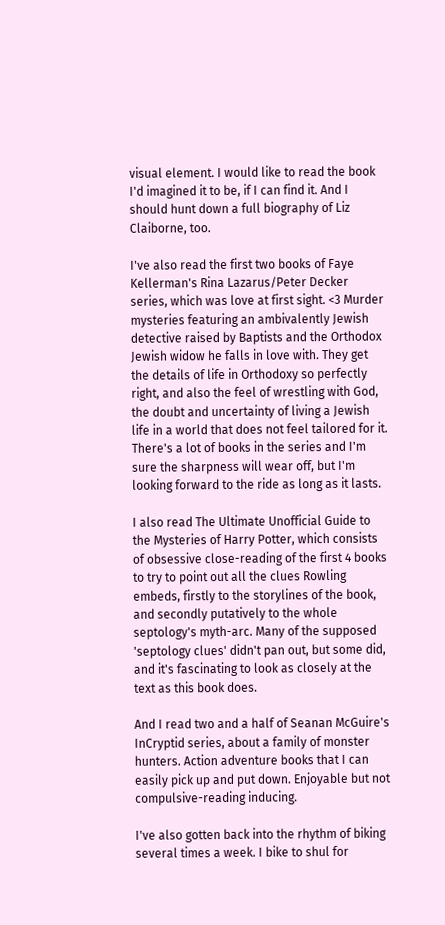visual element. I would like to read the book I'd imagined it to be, if I can find it. And I should hunt down a full biography of Liz Claiborne, too.

I've also read the first two books of Faye Kellerman's Rina Lazarus/Peter Decker series, which was love at first sight. <3 Murder mysteries featuring an ambivalently Jewish detective raised by Baptists and the Orthodox Jewish widow he falls in love with. They get the details of life in Orthodoxy so perfectly right, and also the feel of wrestling with God, the doubt and uncertainty of living a Jewish life in a world that does not feel tailored for it. There's a lot of books in the series and I'm sure the sharpness will wear off, but I'm looking forward to the ride as long as it lasts.

I also read The Ultimate Unofficial Guide to the Mysteries of Harry Potter, which consists of obsessive close-reading of the first 4 books to try to point out all the clues Rowling embeds, firstly to the storylines of the book, and secondly putatively to the whole septology's myth-arc. Many of the supposed 'septology clues' didn't pan out, but some did, and it's fascinating to look as closely at the text as this book does.

And I read two and a half of Seanan McGuire's InCryptid series, about a family of monster hunters. Action adventure books that I can easily pick up and put down. Enjoyable but not compulsive-reading inducing.

I've also gotten back into the rhythm of biking several times a week. I bike to shul for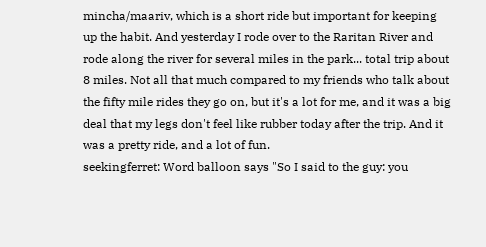mincha/maariv, which is a short ride but important for keeping up the habit. And yesterday I rode over to the Raritan River and rode along the river for several miles in the park... total trip about 8 miles. Not all that much compared to my friends who talk about the fifty mile rides they go on, but it's a lot for me, and it was a big deal that my legs don't feel like rubber today after the trip. And it was a pretty ride, and a lot of fun.
seekingferret: Word balloon says "So I said to the guy: you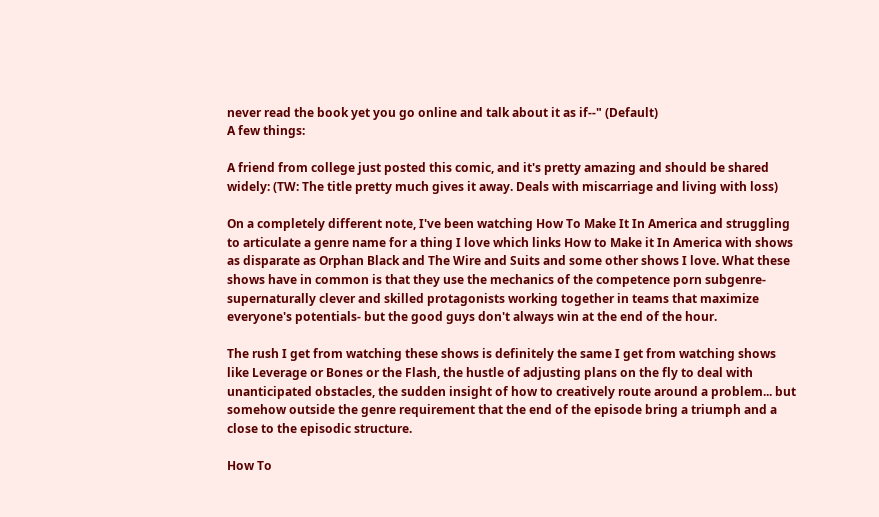never read the book yet you go online and talk about it as if--" (Default)
A few things:

A friend from college just posted this comic, and it's pretty amazing and should be shared widely: (TW: The title pretty much gives it away. Deals with miscarriage and living with loss)

On a completely different note, I've been watching How To Make It In America and struggling to articulate a genre name for a thing I love which links How to Make it In America with shows as disparate as Orphan Black and The Wire and Suits and some other shows I love. What these shows have in common is that they use the mechanics of the competence porn subgenre- supernaturally clever and skilled protagonists working together in teams that maximize everyone's potentials- but the good guys don't always win at the end of the hour.

The rush I get from watching these shows is definitely the same I get from watching shows like Leverage or Bones or the Flash, the hustle of adjusting plans on the fly to deal with unanticipated obstacles, the sudden insight of how to creatively route around a problem... but somehow outside the genre requirement that the end of the episode bring a triumph and a close to the episodic structure.

How To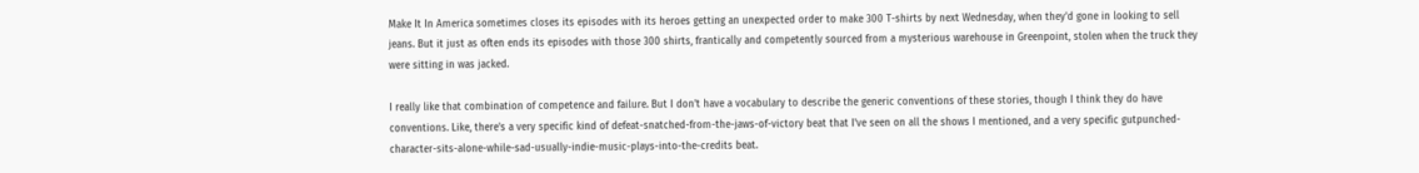Make It In America sometimes closes its episodes with its heroes getting an unexpected order to make 300 T-shirts by next Wednesday, when they'd gone in looking to sell jeans. But it just as often ends its episodes with those 300 shirts, frantically and competently sourced from a mysterious warehouse in Greenpoint, stolen when the truck they were sitting in was jacked.

I really like that combination of competence and failure. But I don't have a vocabulary to describe the generic conventions of these stories, though I think they do have conventions. Like, there's a very specific kind of defeat-snatched-from-the-jaws-of-victory beat that I've seen on all the shows I mentioned, and a very specific gutpunched-character-sits-alone-while-sad-usually-indie-music-plays-into-the-credits beat.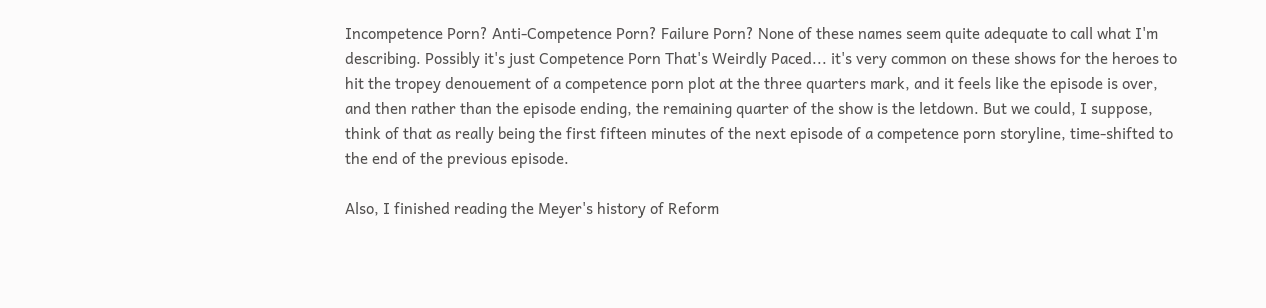Incompetence Porn? Anti-Competence Porn? Failure Porn? None of these names seem quite adequate to call what I'm describing. Possibly it's just Competence Porn That's Weirdly Paced... it's very common on these shows for the heroes to hit the tropey denouement of a competence porn plot at the three quarters mark, and it feels like the episode is over, and then rather than the episode ending, the remaining quarter of the show is the letdown. But we could, I suppose, think of that as really being the first fifteen minutes of the next episode of a competence porn storyline, time-shifted to the end of the previous episode.

Also, I finished reading the Meyer's history of Reform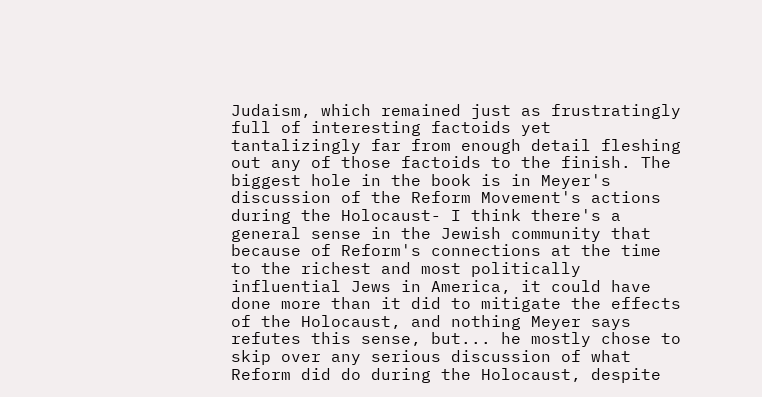Judaism, which remained just as frustratingly full of interesting factoids yet tantalizingly far from enough detail fleshing out any of those factoids to the finish. The biggest hole in the book is in Meyer's discussion of the Reform Movement's actions during the Holocaust- I think there's a general sense in the Jewish community that because of Reform's connections at the time to the richest and most politically influential Jews in America, it could have done more than it did to mitigate the effects of the Holocaust, and nothing Meyer says refutes this sense, but... he mostly chose to skip over any serious discussion of what Reform did do during the Holocaust, despite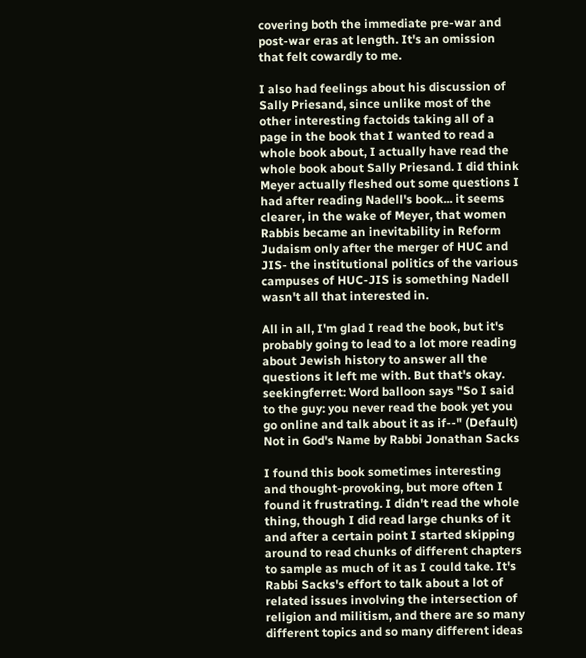covering both the immediate pre-war and post-war eras at length. It's an omission that felt cowardly to me.

I also had feelings about his discussion of Sally Priesand, since unlike most of the other interesting factoids taking all of a page in the book that I wanted to read a whole book about, I actually have read the whole book about Sally Priesand. I did think Meyer actually fleshed out some questions I had after reading Nadell's book... it seems clearer, in the wake of Meyer, that women Rabbis became an inevitability in Reform Judaism only after the merger of HUC and JIS- the institutional politics of the various campuses of HUC-JIS is something Nadell wasn't all that interested in.

All in all, I'm glad I read the book, but it's probably going to lead to a lot more reading about Jewish history to answer all the questions it left me with. But that's okay.
seekingferret: Word balloon says "So I said to the guy: you never read the book yet you go online and talk about it as if--" (Default)
Not in God's Name by Rabbi Jonathan Sacks

I found this book sometimes interesting and thought-provoking, but more often I found it frustrating. I didn't read the whole thing, though I did read large chunks of it and after a certain point I started skipping around to read chunks of different chapters to sample as much of it as I could take. It's Rabbi Sacks's effort to talk about a lot of related issues involving the intersection of religion and militism, and there are so many different topics and so many different ideas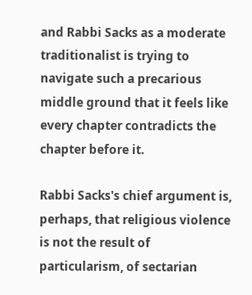and Rabbi Sacks as a moderate traditionalist is trying to navigate such a precarious middle ground that it feels like every chapter contradicts the chapter before it.

Rabbi Sacks's chief argument is, perhaps, that religious violence is not the result of particularism, of sectarian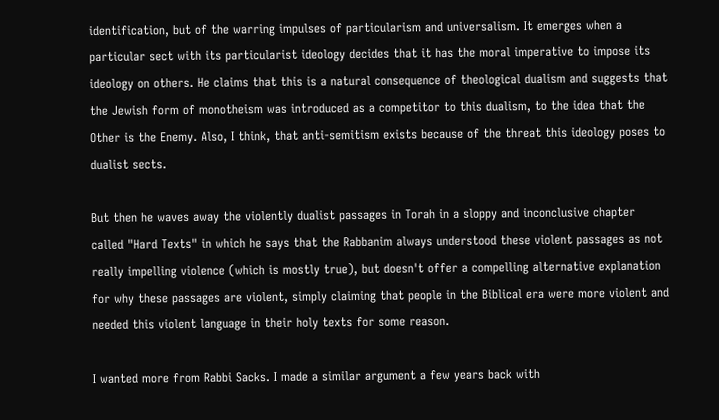identification, but of the warring impulses of particularism and universalism. It emerges when a particular sect with its particularist ideology decides that it has the moral imperative to impose its ideology on others. He claims that this is a natural consequence of theological dualism and suggests that the Jewish form of monotheism was introduced as a competitor to this dualism, to the idea that the Other is the Enemy. Also, I think, that anti-semitism exists because of the threat this ideology poses to dualist sects.

But then he waves away the violently dualist passages in Torah in a sloppy and inconclusive chapter called "Hard Texts" in which he says that the Rabbanim always understood these violent passages as not really impelling violence (which is mostly true), but doesn't offer a compelling alternative explanation for why these passages are violent, simply claiming that people in the Biblical era were more violent and needed this violent language in their holy texts for some reason.

I wanted more from Rabbi Sacks. I made a similar argument a few years back with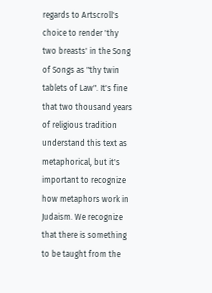regards to Artscroll's choice to render 'thy two breasts' in the Song of Songs as "thy twin tablets of Law". It's fine that two thousand years of religious tradition understand this text as metaphorical, but it's important to recognize how metaphors work in Judaism. We recognize that there is something to be taught from the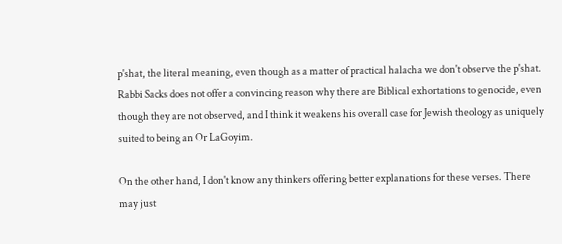p'shat, the literal meaning, even though as a matter of practical halacha we don't observe the p'shat. Rabbi Sacks does not offer a convincing reason why there are Biblical exhortations to genocide, even though they are not observed, and I think it weakens his overall case for Jewish theology as uniquely suited to being an Or LaGoyim.

On the other hand, I don't know any thinkers offering better explanations for these verses. There may just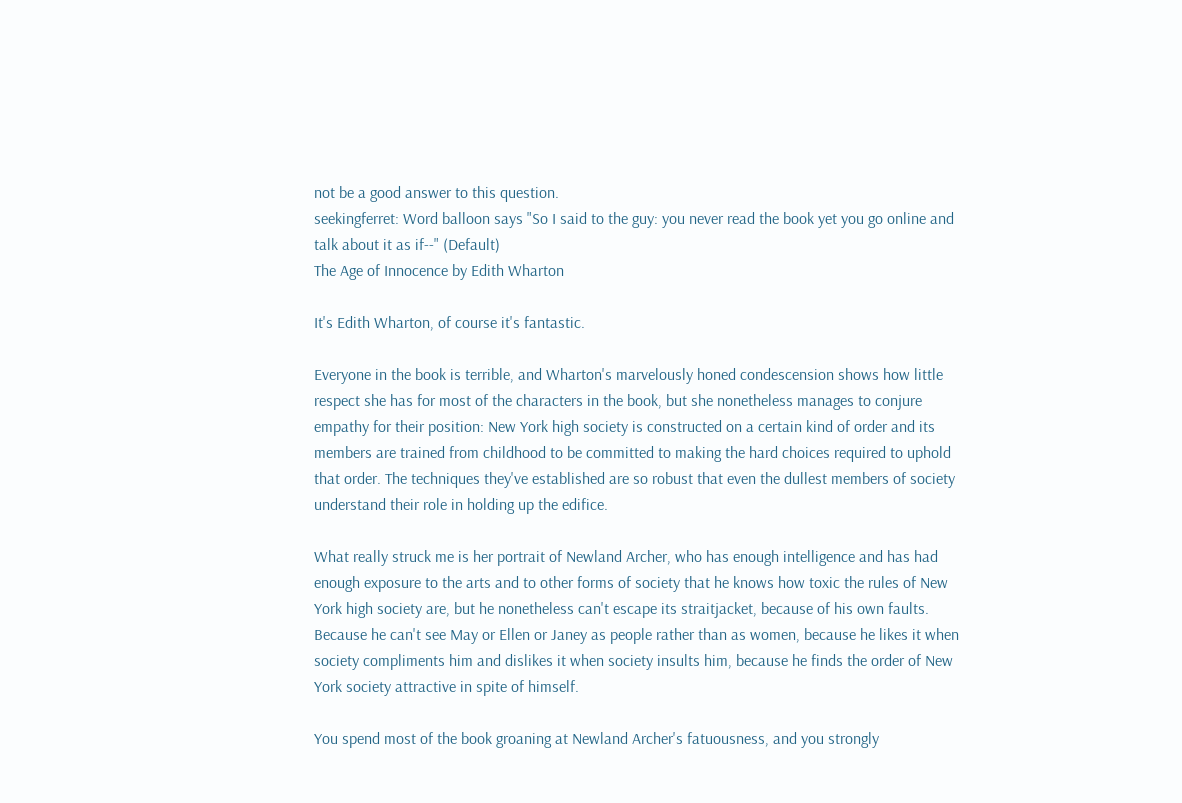not be a good answer to this question.
seekingferret: Word balloon says "So I said to the guy: you never read the book yet you go online and talk about it as if--" (Default)
The Age of Innocence by Edith Wharton

It's Edith Wharton, of course it's fantastic.

Everyone in the book is terrible, and Wharton's marvelously honed condescension shows how little respect she has for most of the characters in the book, but she nonetheless manages to conjure empathy for their position: New York high society is constructed on a certain kind of order and its members are trained from childhood to be committed to making the hard choices required to uphold that order. The techniques they've established are so robust that even the dullest members of society understand their role in holding up the edifice.

What really struck me is her portrait of Newland Archer, who has enough intelligence and has had enough exposure to the arts and to other forms of society that he knows how toxic the rules of New York high society are, but he nonetheless can't escape its straitjacket, because of his own faults. Because he can't see May or Ellen or Janey as people rather than as women, because he likes it when society compliments him and dislikes it when society insults him, because he finds the order of New York society attractive in spite of himself.

You spend most of the book groaning at Newland Archer's fatuousness, and you strongly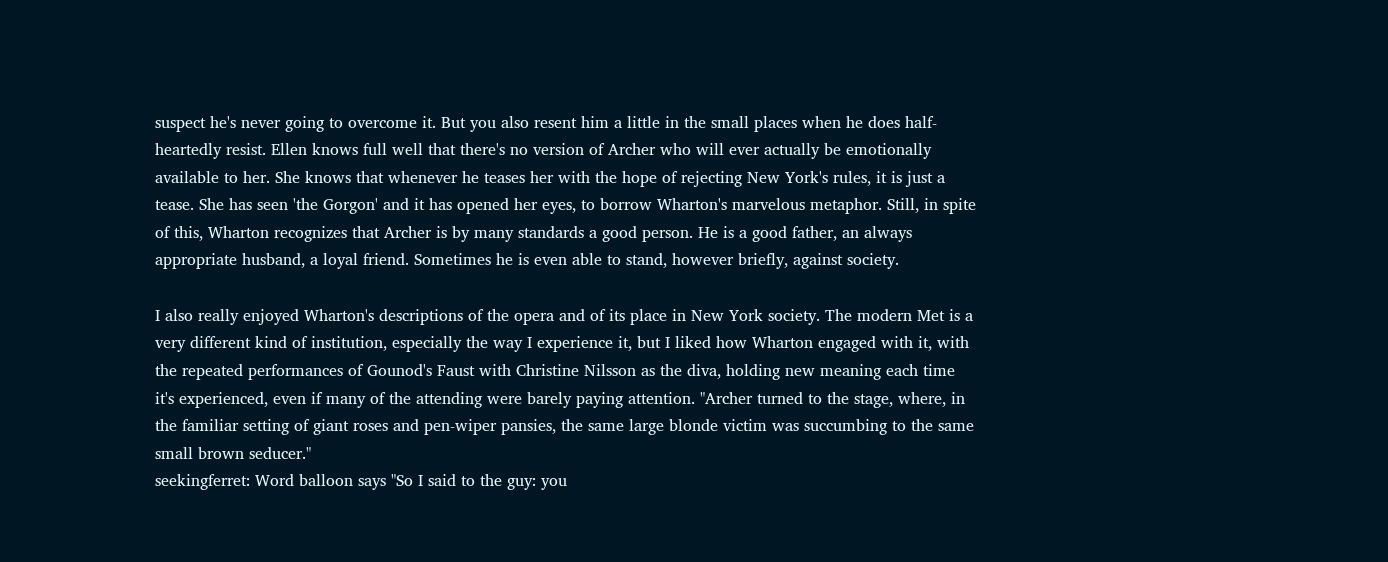suspect he's never going to overcome it. But you also resent him a little in the small places when he does half-heartedly resist. Ellen knows full well that there's no version of Archer who will ever actually be emotionally available to her. She knows that whenever he teases her with the hope of rejecting New York's rules, it is just a tease. She has seen 'the Gorgon' and it has opened her eyes, to borrow Wharton's marvelous metaphor. Still, in spite of this, Wharton recognizes that Archer is by many standards a good person. He is a good father, an always appropriate husband, a loyal friend. Sometimes he is even able to stand, however briefly, against society.

I also really enjoyed Wharton's descriptions of the opera and of its place in New York society. The modern Met is a very different kind of institution, especially the way I experience it, but I liked how Wharton engaged with it, with the repeated performances of Gounod's Faust with Christine Nilsson as the diva, holding new meaning each time it's experienced, even if many of the attending were barely paying attention. "Archer turned to the stage, where, in the familiar setting of giant roses and pen-wiper pansies, the same large blonde victim was succumbing to the same small brown seducer."
seekingferret: Word balloon says "So I said to the guy: you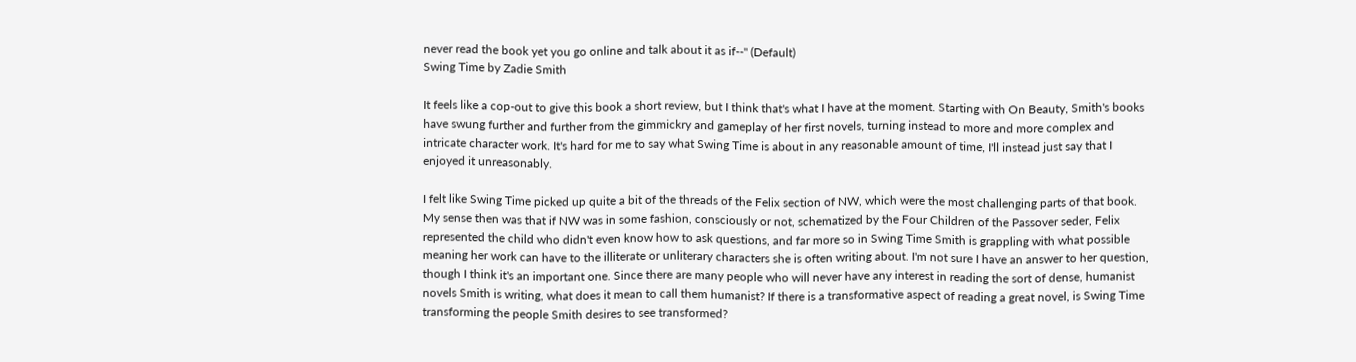never read the book yet you go online and talk about it as if--" (Default)
Swing Time by Zadie Smith

It feels like a cop-out to give this book a short review, but I think that's what I have at the moment. Starting with On Beauty, Smith's books have swung further and further from the gimmickry and gameplay of her first novels, turning instead to more and more complex and intricate character work. It's hard for me to say what Swing Time is about in any reasonable amount of time, I'll instead just say that I enjoyed it unreasonably.

I felt like Swing Time picked up quite a bit of the threads of the Felix section of NW, which were the most challenging parts of that book. My sense then was that if NW was in some fashion, consciously or not, schematized by the Four Children of the Passover seder, Felix represented the child who didn't even know how to ask questions, and far more so in Swing Time Smith is grappling with what possible meaning her work can have to the illiterate or unliterary characters she is often writing about. I'm not sure I have an answer to her question, though I think it's an important one. Since there are many people who will never have any interest in reading the sort of dense, humanist novels Smith is writing, what does it mean to call them humanist? If there is a transformative aspect of reading a great novel, is Swing Time transforming the people Smith desires to see transformed?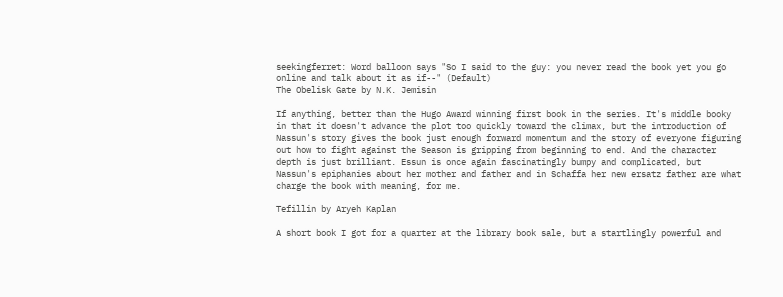seekingferret: Word balloon says "So I said to the guy: you never read the book yet you go online and talk about it as if--" (Default)
The Obelisk Gate by N.K. Jemisin

If anything, better than the Hugo Award winning first book in the series. It's middle booky in that it doesn't advance the plot too quickly toward the climax, but the introduction of Nassun's story gives the book just enough forward momentum and the story of everyone figuring out how to fight against the Season is gripping from beginning to end. And the character depth is just brilliant. Essun is once again fascinatingly bumpy and complicated, but Nassun's epiphanies about her mother and father and in Schaffa her new ersatz father are what charge the book with meaning, for me.

Tefillin by Aryeh Kaplan

A short book I got for a quarter at the library book sale, but a startlingly powerful and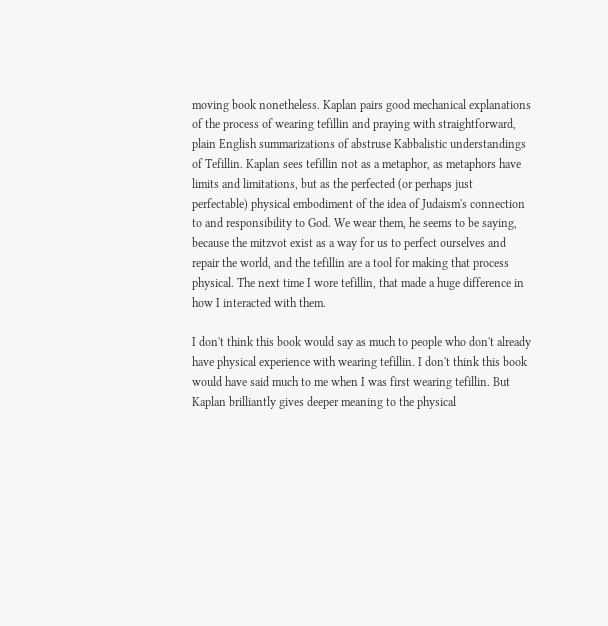moving book nonetheless. Kaplan pairs good mechanical explanations of the process of wearing tefillin and praying with straightforward, plain English summarizations of abstruse Kabbalistic understandings of Tefillin. Kaplan sees tefillin not as a metaphor, as metaphors have limits and limitations, but as the perfected (or perhaps just perfectable) physical embodiment of the idea of Judaism's connection to and responsibility to God. We wear them, he seems to be saying, because the mitzvot exist as a way for us to perfect ourselves and repair the world, and the tefillin are a tool for making that process physical. The next time I wore tefillin, that made a huge difference in how I interacted with them.

I don't think this book would say as much to people who don't already have physical experience with wearing tefillin. I don't think this book would have said much to me when I was first wearing tefillin. But Kaplan brilliantly gives deeper meaning to the physical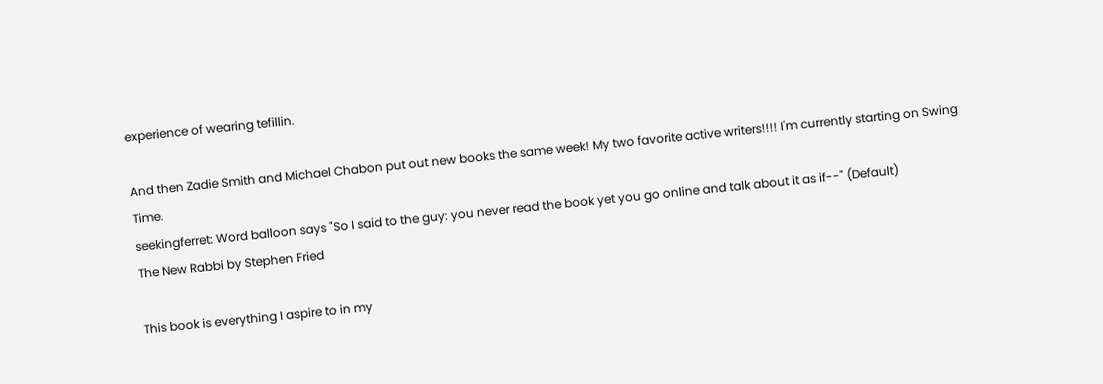experience of wearing tefillin.

And then Zadie Smith and Michael Chabon put out new books the same week! My two favorite active writers!!!! I'm currently starting on Swing Time.
seekingferret: Word balloon says "So I said to the guy: you never read the book yet you go online and talk about it as if--" (Default)
The New Rabbi by Stephen Fried

This book is everything I aspire to in my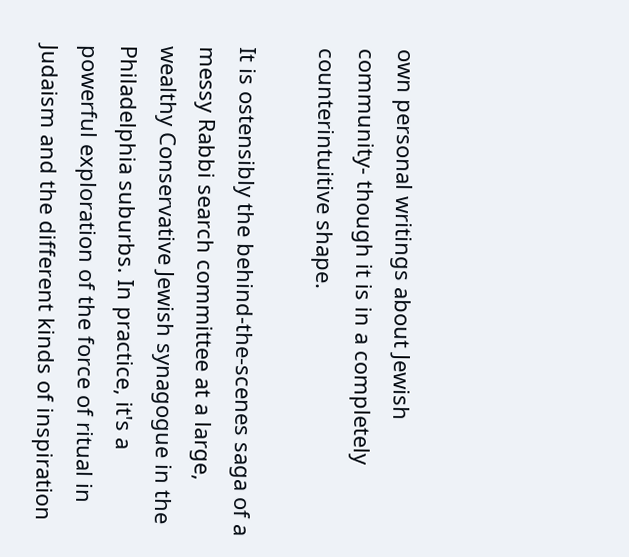own personal writings about Jewish community- though it is in a completely counterintuitive shape.

It is ostensibly the behind-the-scenes saga of a messy Rabbi search committee at a large, wealthy Conservative Jewish synagogue in the Philadelphia suburbs. In practice, it's a powerful exploration of the force of ritual in Judaism and the different kinds of inspiration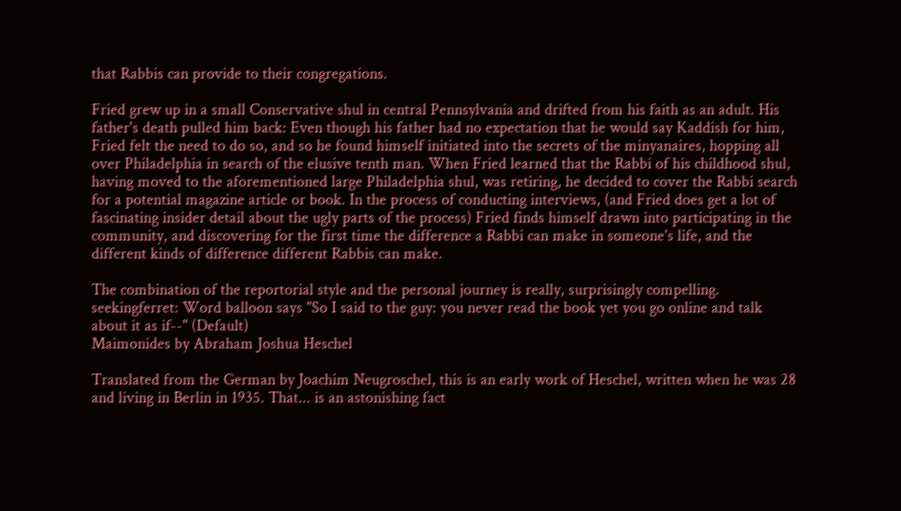that Rabbis can provide to their congregations.

Fried grew up in a small Conservative shul in central Pennsylvania and drifted from his faith as an adult. His father's death pulled him back: Even though his father had no expectation that he would say Kaddish for him, Fried felt the need to do so, and so he found himself initiated into the secrets of the minyanaires, hopping all over Philadelphia in search of the elusive tenth man. When Fried learned that the Rabbi of his childhood shul, having moved to the aforementioned large Philadelphia shul, was retiring, he decided to cover the Rabbi search for a potential magazine article or book. In the process of conducting interviews, (and Fried does get a lot of fascinating insider detail about the ugly parts of the process) Fried finds himself drawn into participating in the community, and discovering for the first time the difference a Rabbi can make in someone's life, and the different kinds of difference different Rabbis can make.

The combination of the reportorial style and the personal journey is really, surprisingly compelling.
seekingferret: Word balloon says "So I said to the guy: you never read the book yet you go online and talk about it as if--" (Default)
Maimonides by Abraham Joshua Heschel

Translated from the German by Joachim Neugroschel, this is an early work of Heschel, written when he was 28 and living in Berlin in 1935. That... is an astonishing fact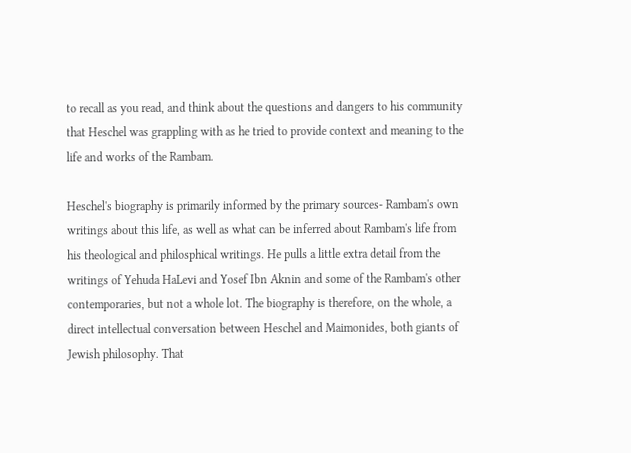to recall as you read, and think about the questions and dangers to his community that Heschel was grappling with as he tried to provide context and meaning to the life and works of the Rambam.

Heschel's biography is primarily informed by the primary sources- Rambam's own writings about this life, as well as what can be inferred about Rambam's life from his theological and philosphical writings. He pulls a little extra detail from the writings of Yehuda HaLevi and Yosef Ibn Aknin and some of the Rambam's other contemporaries, but not a whole lot. The biography is therefore, on the whole, a direct intellectual conversation between Heschel and Maimonides, both giants of Jewish philosophy. That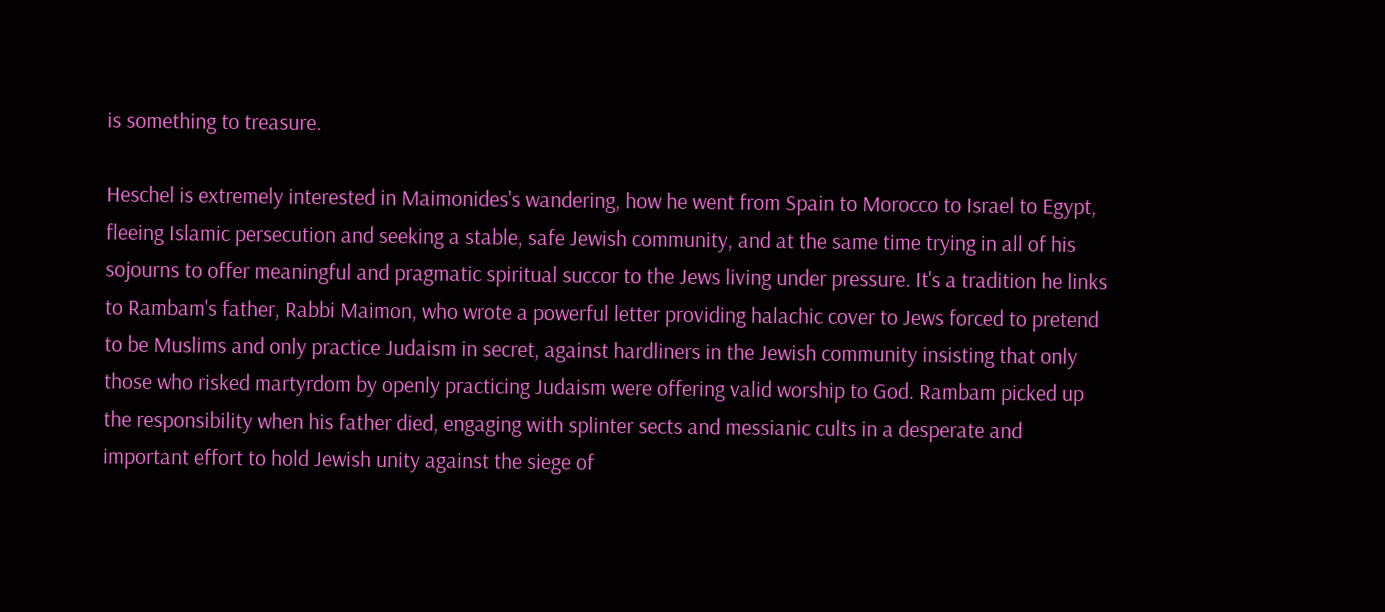is something to treasure.

Heschel is extremely interested in Maimonides's wandering, how he went from Spain to Morocco to Israel to Egypt, fleeing Islamic persecution and seeking a stable, safe Jewish community, and at the same time trying in all of his sojourns to offer meaningful and pragmatic spiritual succor to the Jews living under pressure. It's a tradition he links to Rambam's father, Rabbi Maimon, who wrote a powerful letter providing halachic cover to Jews forced to pretend to be Muslims and only practice Judaism in secret, against hardliners in the Jewish community insisting that only those who risked martyrdom by openly practicing Judaism were offering valid worship to God. Rambam picked up the responsibility when his father died, engaging with splinter sects and messianic cults in a desperate and important effort to hold Jewish unity against the siege of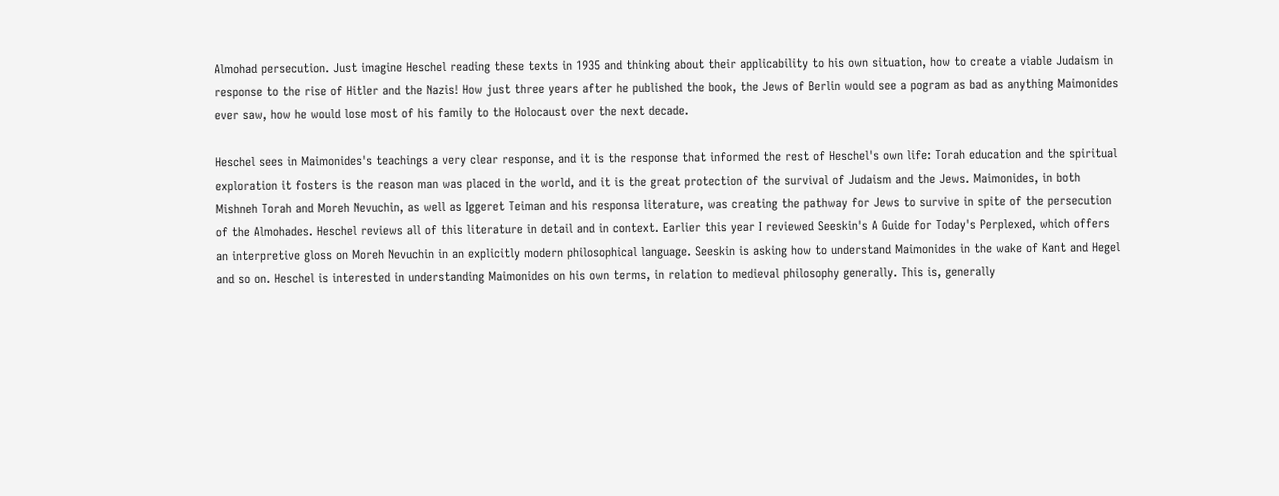Almohad persecution. Just imagine Heschel reading these texts in 1935 and thinking about their applicability to his own situation, how to create a viable Judaism in response to the rise of Hitler and the Nazis! How just three years after he published the book, the Jews of Berlin would see a pogram as bad as anything Maimonides ever saw, how he would lose most of his family to the Holocaust over the next decade.

Heschel sees in Maimonides's teachings a very clear response, and it is the response that informed the rest of Heschel's own life: Torah education and the spiritual exploration it fosters is the reason man was placed in the world, and it is the great protection of the survival of Judaism and the Jews. Maimonides, in both Mishneh Torah and Moreh Nevuchin, as well as Iggeret Teiman and his responsa literature, was creating the pathway for Jews to survive in spite of the persecution of the Almohades. Heschel reviews all of this literature in detail and in context. Earlier this year I reviewed Seeskin's A Guide for Today's Perplexed, which offers an interpretive gloss on Moreh Nevuchin in an explicitly modern philosophical language. Seeskin is asking how to understand Maimonides in the wake of Kant and Hegel and so on. Heschel is interested in understanding Maimonides on his own terms, in relation to medieval philosophy generally. This is, generally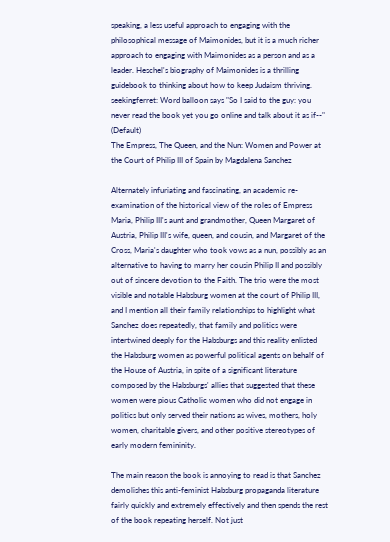speaking, a less useful approach to engaging with the philosophical message of Maimonides, but it is a much richer approach to engaging with Maimonides as a person and as a leader. Heschel's biography of Maimonides is a thrilling guidebook to thinking about how to keep Judaism thriving.
seekingferret: Word balloon says "So I said to the guy: you never read the book yet you go online and talk about it as if--" (Default)
The Empress, The Queen, and the Nun: Women and Power at the Court of Philip III of Spain by Magdalena Sanchez

Alternately infuriating and fascinating, an academic re-examination of the historical view of the roles of Empress Maria, Philip III's aunt and grandmother, Queen Margaret of Austria, Philip III's wife, queen, and cousin, and Margaret of the Cross, Maria's daughter who took vows as a nun, possibly as an alternative to having to marry her cousin Philip II and possibly out of sincere devotion to the Faith. The trio were the most visible and notable Habsburg women at the court of Philip III, and I mention all their family relationships to highlight what Sanchez does repeatedly, that family and politics were intertwined deeply for the Habsburgs and this reality enlisted the Habsburg women as powerful political agents on behalf of the House of Austria, in spite of a significant literature composed by the Habsburgs' allies that suggested that these women were pious Catholic women who did not engage in politics but only served their nations as wives, mothers, holy women, charitable givers, and other positive stereotypes of early modern femininity.

The main reason the book is annoying to read is that Sanchez demolishes this anti-feminist Habsburg propaganda literature fairly quickly and extremely effectively and then spends the rest of the book repeating herself. Not just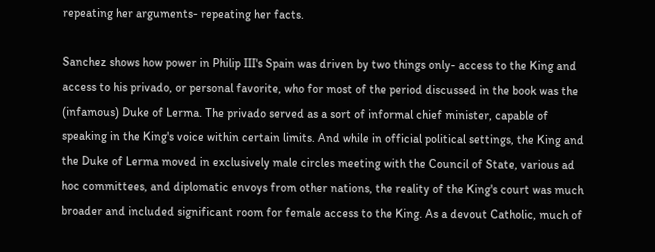repeating her arguments- repeating her facts.

Sanchez shows how power in Philip III's Spain was driven by two things only- access to the King and access to his privado, or personal favorite, who for most of the period discussed in the book was the (infamous) Duke of Lerma. The privado served as a sort of informal chief minister, capable of speaking in the King's voice within certain limits. And while in official political settings, the King and the Duke of Lerma moved in exclusively male circles meeting with the Council of State, various ad hoc committees, and diplomatic envoys from other nations, the reality of the King's court was much broader and included significant room for female access to the King. As a devout Catholic, much of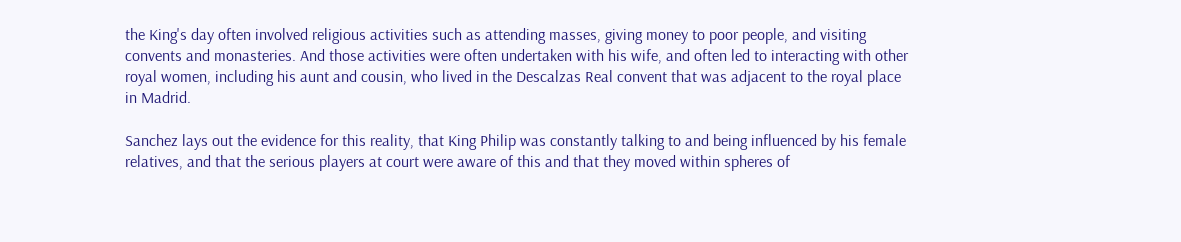the King's day often involved religious activities such as attending masses, giving money to poor people, and visiting convents and monasteries. And those activities were often undertaken with his wife, and often led to interacting with other royal women, including his aunt and cousin, who lived in the Descalzas Real convent that was adjacent to the royal place in Madrid.

Sanchez lays out the evidence for this reality, that King Philip was constantly talking to and being influenced by his female relatives, and that the serious players at court were aware of this and that they moved within spheres of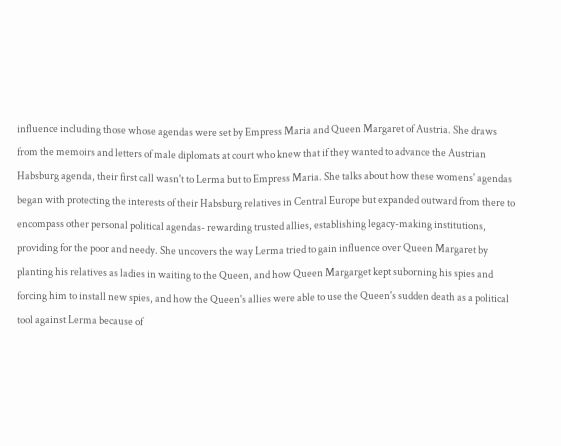influence including those whose agendas were set by Empress Maria and Queen Margaret of Austria. She draws from the memoirs and letters of male diplomats at court who knew that if they wanted to advance the Austrian Habsburg agenda, their first call wasn't to Lerma but to Empress Maria. She talks about how these womens' agendas began with protecting the interests of their Habsburg relatives in Central Europe but expanded outward from there to encompass other personal political agendas- rewarding trusted allies, establishing legacy-making institutions, providing for the poor and needy. She uncovers the way Lerma tried to gain influence over Queen Margaret by planting his relatives as ladies in waiting to the Queen, and how Queen Margarget kept suborning his spies and forcing him to install new spies, and how the Queen's allies were able to use the Queen's sudden death as a political tool against Lerma because of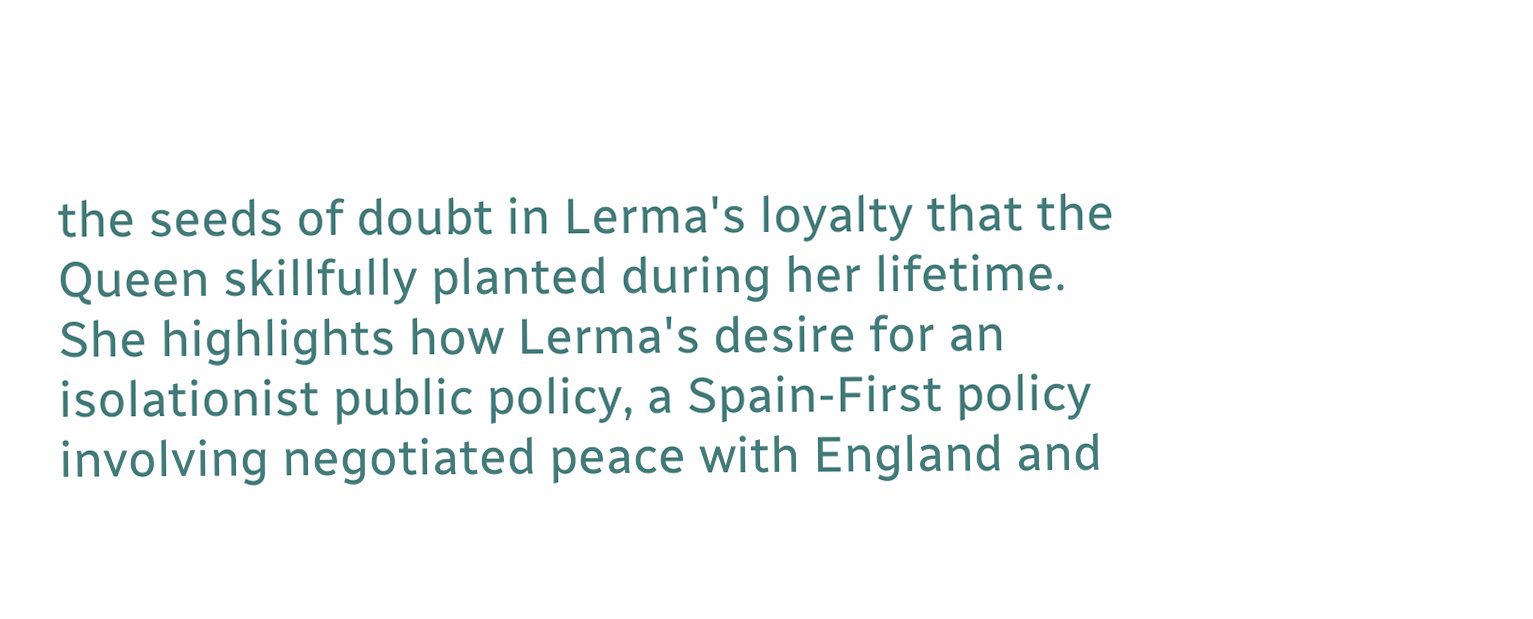the seeds of doubt in Lerma's loyalty that the Queen skillfully planted during her lifetime. She highlights how Lerma's desire for an isolationist public policy, a Spain-First policy involving negotiated peace with England and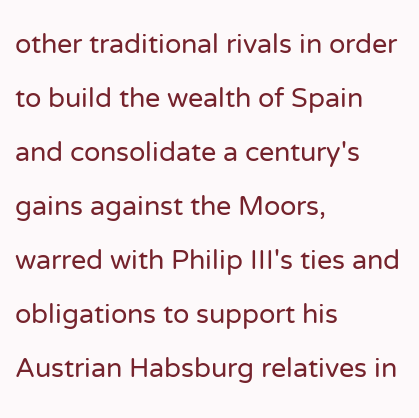other traditional rivals in order to build the wealth of Spain and consolidate a century's gains against the Moors, warred with Philip III's ties and obligations to support his Austrian Habsburg relatives in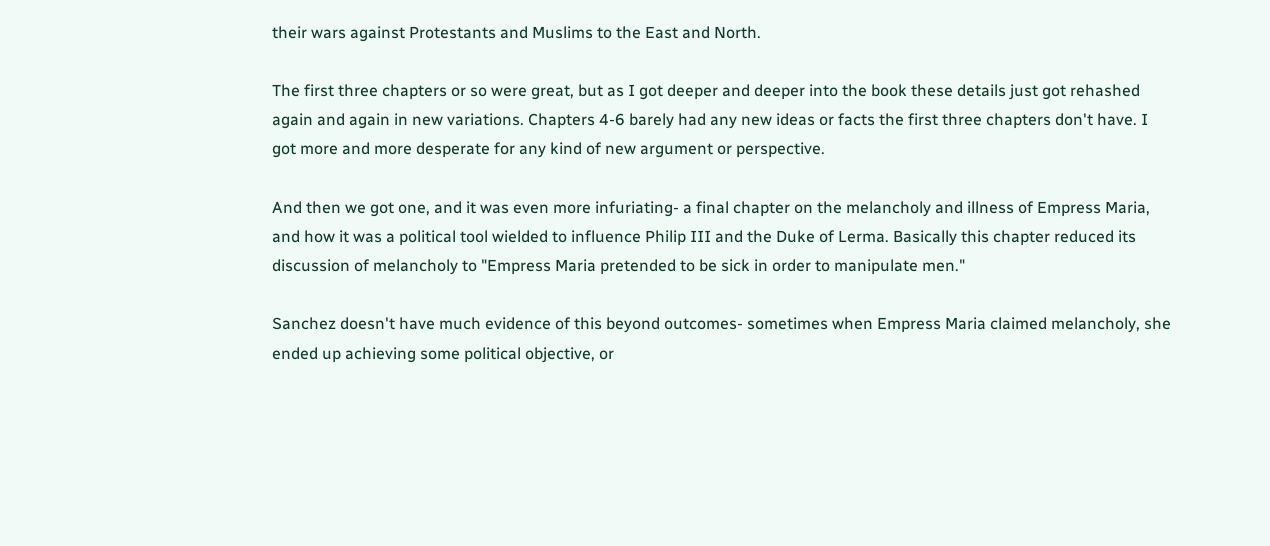their wars against Protestants and Muslims to the East and North.

The first three chapters or so were great, but as I got deeper and deeper into the book these details just got rehashed again and again in new variations. Chapters 4-6 barely had any new ideas or facts the first three chapters don't have. I got more and more desperate for any kind of new argument or perspective.

And then we got one, and it was even more infuriating- a final chapter on the melancholy and illness of Empress Maria, and how it was a political tool wielded to influence Philip III and the Duke of Lerma. Basically this chapter reduced its discussion of melancholy to "Empress Maria pretended to be sick in order to manipulate men."

Sanchez doesn't have much evidence of this beyond outcomes- sometimes when Empress Maria claimed melancholy, she ended up achieving some political objective, or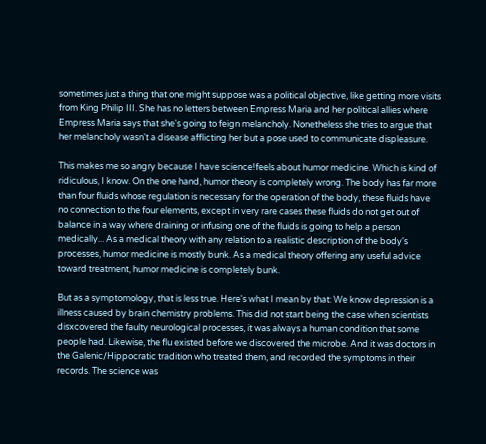sometimes just a thing that one might suppose was a political objective, like getting more visits from King Philip III. She has no letters between Empress Maria and her political allies where Empress Maria says that she's going to feign melancholy. Nonetheless she tries to argue that her melancholy wasn't a disease afflicting her but a pose used to communicate displeasure.

This makes me so angry because I have science!feels about humor medicine. Which is kind of ridiculous, I know. On the one hand, humor theory is completely wrong. The body has far more than four fluids whose regulation is necessary for the operation of the body, these fluids have no connection to the four elements, except in very rare cases these fluids do not get out of balance in a way where draining or infusing one of the fluids is going to help a person medically... As a medical theory with any relation to a realistic description of the body's processes, humor medicine is mostly bunk. As a medical theory offering any useful advice toward treatment, humor medicine is completely bunk.

But as a symptomology, that is less true. Here's what I mean by that: We know depression is a illness caused by brain chemistry problems. This did not start being the case when scientists disxcovered the faulty neurological processes, it was always a human condition that some people had. Likewise, the flu existed before we discovered the microbe. And it was doctors in the Galenic/Hippocratic tradition who treated them, and recorded the symptoms in their records. The science was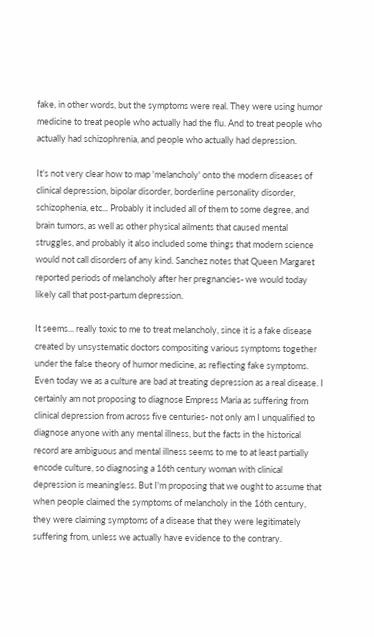fake, in other words, but the symptoms were real. They were using humor medicine to treat people who actually had the flu. And to treat people who actually had schizophrenia, and people who actually had depression.

It's not very clear how to map 'melancholy' onto the modern diseases of clinical depression, bipolar disorder, borderline personality disorder, schizophenia, etc... Probably it included all of them to some degree, and brain tumors, as well as other physical ailments that caused mental struggles, and probably it also included some things that modern science would not call disorders of any kind. Sanchez notes that Queen Margaret reported periods of melancholy after her pregnancies- we would today likely call that post-partum depression.

It seems... really toxic to me to treat melancholy, since it is a fake disease created by unsystematic doctors compositing various symptoms together under the false theory of humor medicine, as reflecting fake symptoms. Even today we as a culture are bad at treating depression as a real disease. I certainly am not proposing to diagnose Empress Maria as suffering from clinical depression from across five centuries- not only am I unqualified to diagnose anyone with any mental illness, but the facts in the historical record are ambiguous and mental illness seems to me to at least partially encode culture, so diagnosing a 16th century woman with clinical depression is meaningless. But I'm proposing that we ought to assume that when people claimed the symptoms of melancholy in the 16th century, they were claiming symptoms of a disease that they were legitimately suffering from, unless we actually have evidence to the contrary.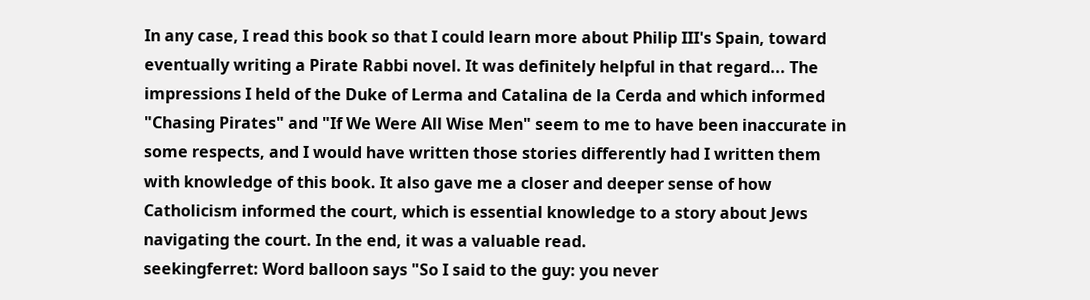In any case, I read this book so that I could learn more about Philip III's Spain, toward eventually writing a Pirate Rabbi novel. It was definitely helpful in that regard... The impressions I held of the Duke of Lerma and Catalina de la Cerda and which informed "Chasing Pirates" and "If We Were All Wise Men" seem to me to have been inaccurate in some respects, and I would have written those stories differently had I written them with knowledge of this book. It also gave me a closer and deeper sense of how Catholicism informed the court, which is essential knowledge to a story about Jews navigating the court. In the end, it was a valuable read.
seekingferret: Word balloon says "So I said to the guy: you never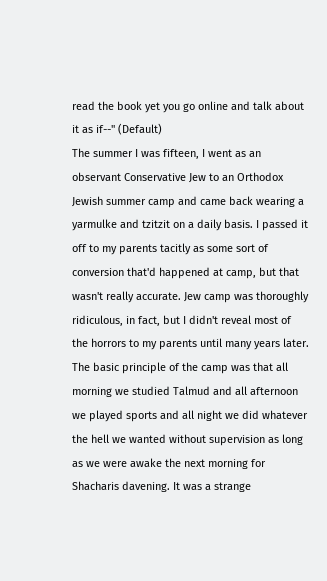read the book yet you go online and talk about it as if--" (Default)
The summer I was fifteen, I went as an observant Conservative Jew to an Orthodox Jewish summer camp and came back wearing a yarmulke and tzitzit on a daily basis. I passed it off to my parents tacitly as some sort of conversion that'd happened at camp, but that wasn't really accurate. Jew camp was thoroughly ridiculous, in fact, but I didn't reveal most of the horrors to my parents until many years later. The basic principle of the camp was that all morning we studied Talmud and all afternoon we played sports and all night we did whatever the hell we wanted without supervision as long as we were awake the next morning for Shacharis davening. It was a strange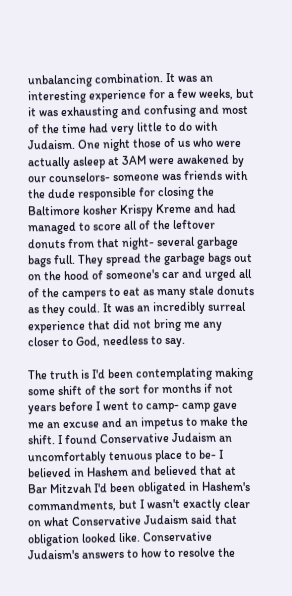unbalancing combination. It was an interesting experience for a few weeks, but it was exhausting and confusing and most of the time had very little to do with Judaism. One night those of us who were actually asleep at 3AM were awakened by our counselors- someone was friends with the dude responsible for closing the Baltimore kosher Krispy Kreme and had managed to score all of the leftover donuts from that night- several garbage bags full. They spread the garbage bags out on the hood of someone's car and urged all of the campers to eat as many stale donuts as they could. It was an incredibly surreal experience that did not bring me any closer to God, needless to say.

The truth is I'd been contemplating making some shift of the sort for months if not years before I went to camp- camp gave me an excuse and an impetus to make the shift. I found Conservative Judaism an uncomfortably tenuous place to be- I believed in Hashem and believed that at Bar Mitzvah I'd been obligated in Hashem's commandments, but I wasn't exactly clear on what Conservative Judaism said that obligation looked like. Conservative Judaism's answers to how to resolve the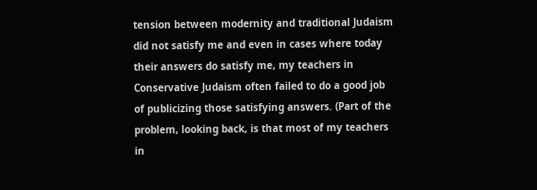tension between modernity and traditional Judaism did not satisfy me and even in cases where today their answers do satisfy me, my teachers in Conservative Judaism often failed to do a good job of publicizing those satisfying answers. (Part of the problem, looking back, is that most of my teachers in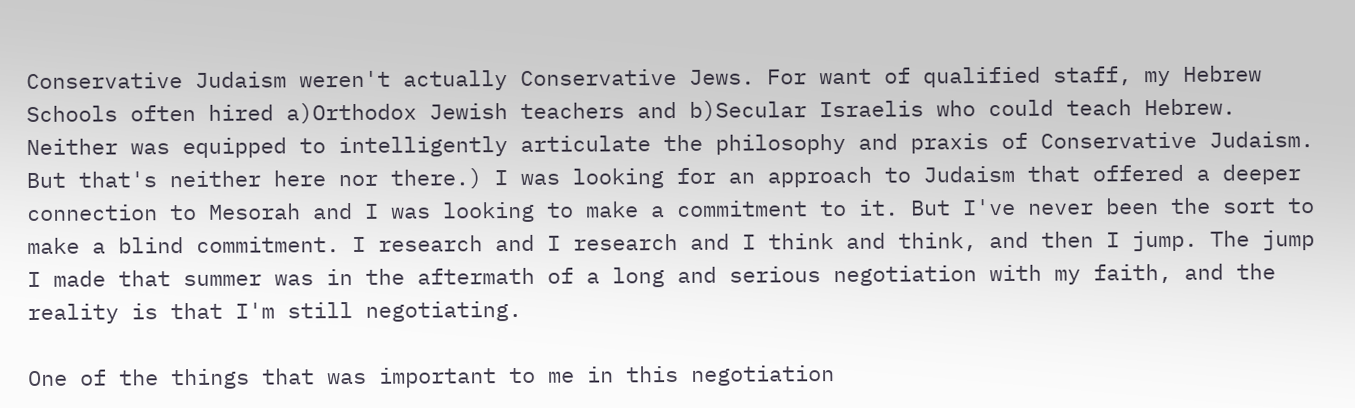Conservative Judaism weren't actually Conservative Jews. For want of qualified staff, my Hebrew Schools often hired a)Orthodox Jewish teachers and b)Secular Israelis who could teach Hebrew. Neither was equipped to intelligently articulate the philosophy and praxis of Conservative Judaism. But that's neither here nor there.) I was looking for an approach to Judaism that offered a deeper connection to Mesorah and I was looking to make a commitment to it. But I've never been the sort to make a blind commitment. I research and I research and I think and think, and then I jump. The jump I made that summer was in the aftermath of a long and serious negotiation with my faith, and the reality is that I'm still negotiating.

One of the things that was important to me in this negotiation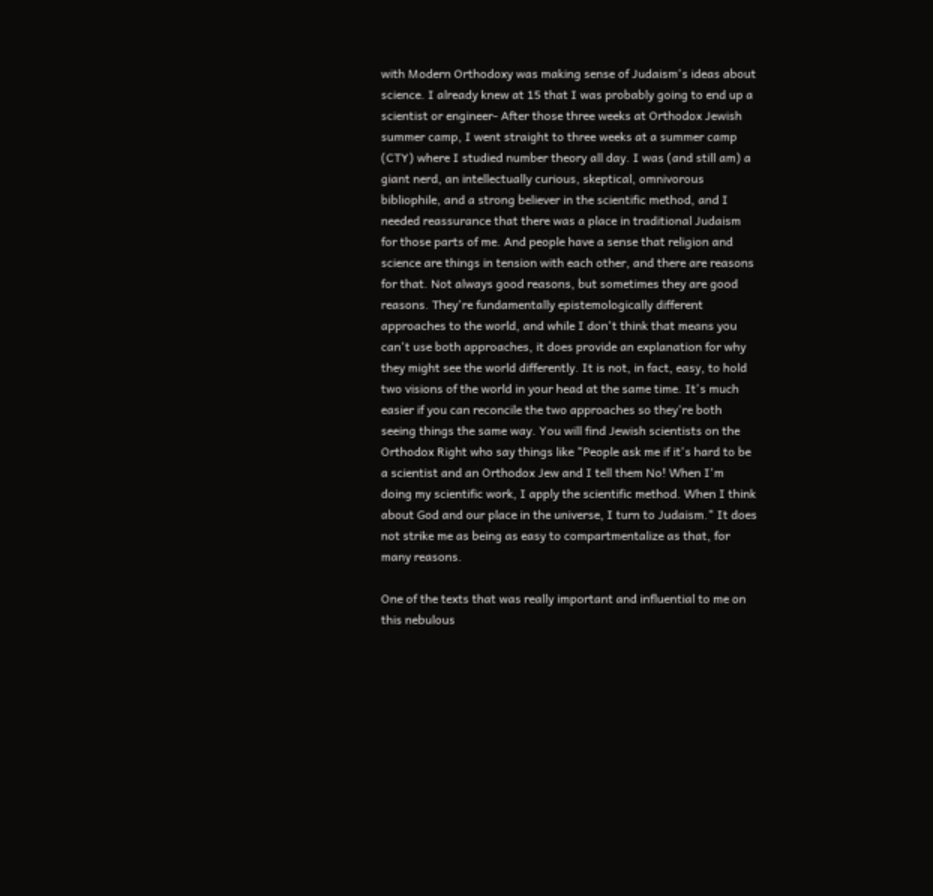with Modern Orthodoxy was making sense of Judaism's ideas about science. I already knew at 15 that I was probably going to end up a scientist or engineer- After those three weeks at Orthodox Jewish summer camp, I went straight to three weeks at a summer camp (CTY) where I studied number theory all day. I was (and still am) a giant nerd, an intellectually curious, skeptical, omnivorous bibliophile, and a strong believer in the scientific method, and I needed reassurance that there was a place in traditional Judaism for those parts of me. And people have a sense that religion and science are things in tension with each other, and there are reasons for that. Not always good reasons, but sometimes they are good reasons. They're fundamentally epistemologically different approaches to the world, and while I don't think that means you can't use both approaches, it does provide an explanation for why they might see the world differently. It is not, in fact, easy, to hold two visions of the world in your head at the same time. It's much easier if you can reconcile the two approaches so they're both seeing things the same way. You will find Jewish scientists on the Orthodox Right who say things like "People ask me if it's hard to be a scientist and an Orthodox Jew and I tell them No! When I'm doing my scientific work, I apply the scientific method. When I think about God and our place in the universe, I turn to Judaism." It does not strike me as being as easy to compartmentalize as that, for many reasons.

One of the texts that was really important and influential to me on this nebulous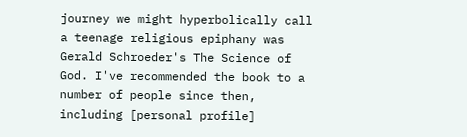journey we might hyperbolically call a teenage religious epiphany was Gerald Schroeder's The Science of God. I've recommended the book to a number of people since then, including [personal profile]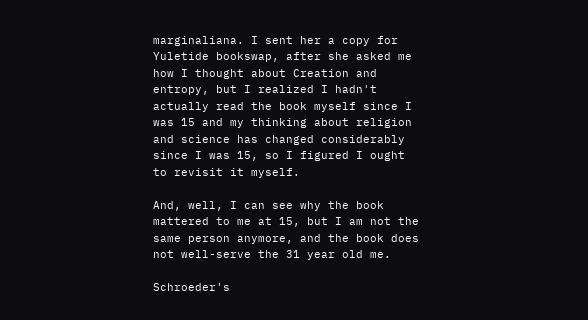marginaliana. I sent her a copy for Yuletide bookswap, after she asked me how I thought about Creation and entropy, but I realized I hadn't actually read the book myself since I was 15 and my thinking about religion and science has changed considerably since I was 15, so I figured I ought to revisit it myself.

And, well, I can see why the book mattered to me at 15, but I am not the same person anymore, and the book does not well-serve the 31 year old me.

Schroeder's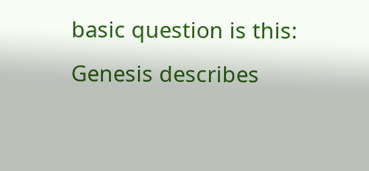basic question is this: Genesis describes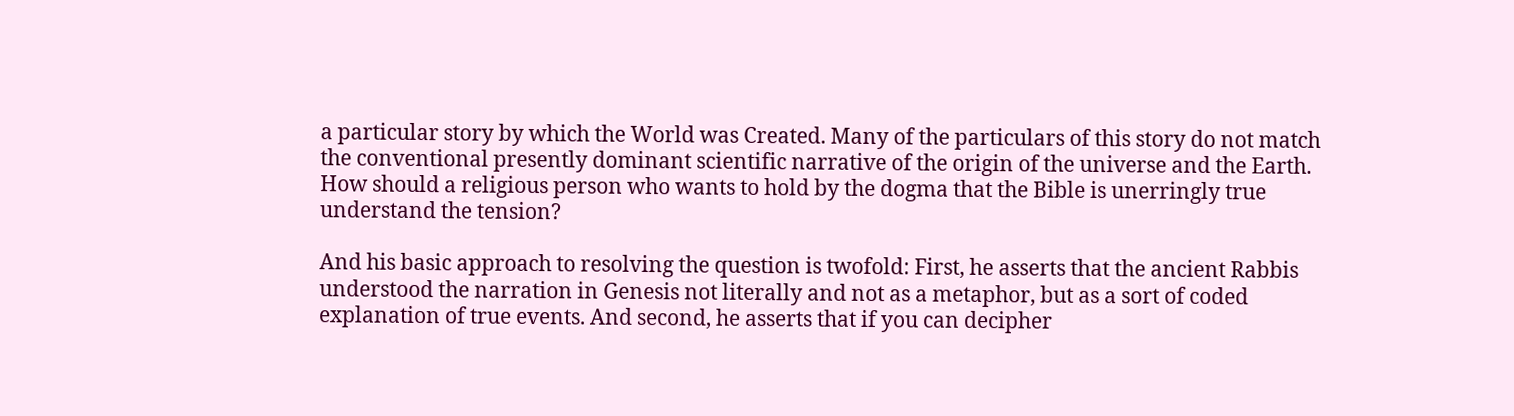a particular story by which the World was Created. Many of the particulars of this story do not match the conventional presently dominant scientific narrative of the origin of the universe and the Earth. How should a religious person who wants to hold by the dogma that the Bible is unerringly true understand the tension?

And his basic approach to resolving the question is twofold: First, he asserts that the ancient Rabbis understood the narration in Genesis not literally and not as a metaphor, but as a sort of coded explanation of true events. And second, he asserts that if you can decipher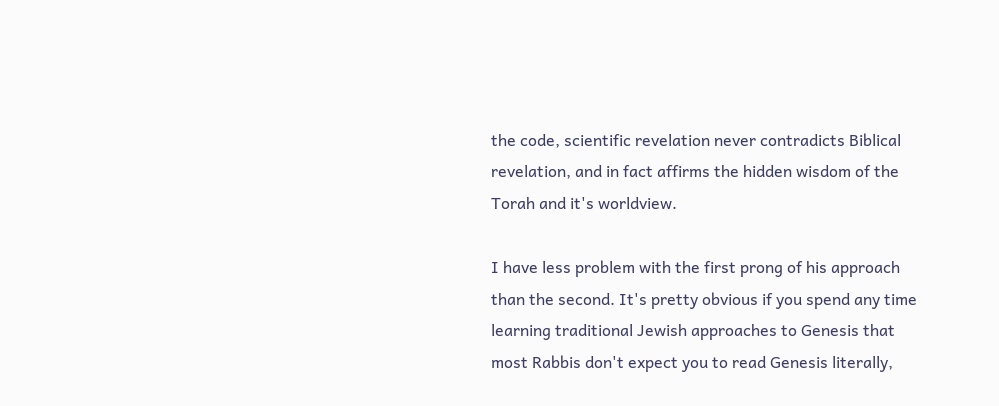the code, scientific revelation never contradicts Biblical revelation, and in fact affirms the hidden wisdom of the Torah and it's worldview.

I have less problem with the first prong of his approach than the second. It's pretty obvious if you spend any time learning traditional Jewish approaches to Genesis that most Rabbis don't expect you to read Genesis literally,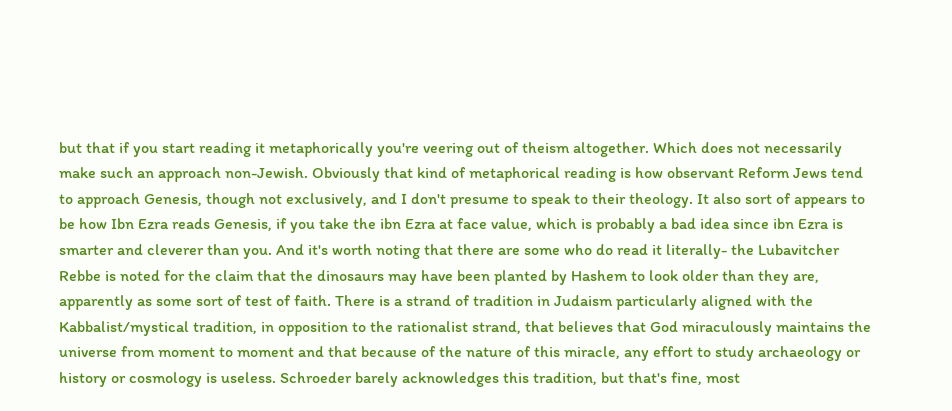but that if you start reading it metaphorically you're veering out of theism altogether. Which does not necessarily make such an approach non-Jewish. Obviously that kind of metaphorical reading is how observant Reform Jews tend to approach Genesis, though not exclusively, and I don't presume to speak to their theology. It also sort of appears to be how Ibn Ezra reads Genesis, if you take the ibn Ezra at face value, which is probably a bad idea since ibn Ezra is smarter and cleverer than you. And it's worth noting that there are some who do read it literally- the Lubavitcher Rebbe is noted for the claim that the dinosaurs may have been planted by Hashem to look older than they are, apparently as some sort of test of faith. There is a strand of tradition in Judaism particularly aligned with the Kabbalist/mystical tradition, in opposition to the rationalist strand, that believes that God miraculously maintains the universe from moment to moment and that because of the nature of this miracle, any effort to study archaeology or history or cosmology is useless. Schroeder barely acknowledges this tradition, but that's fine, most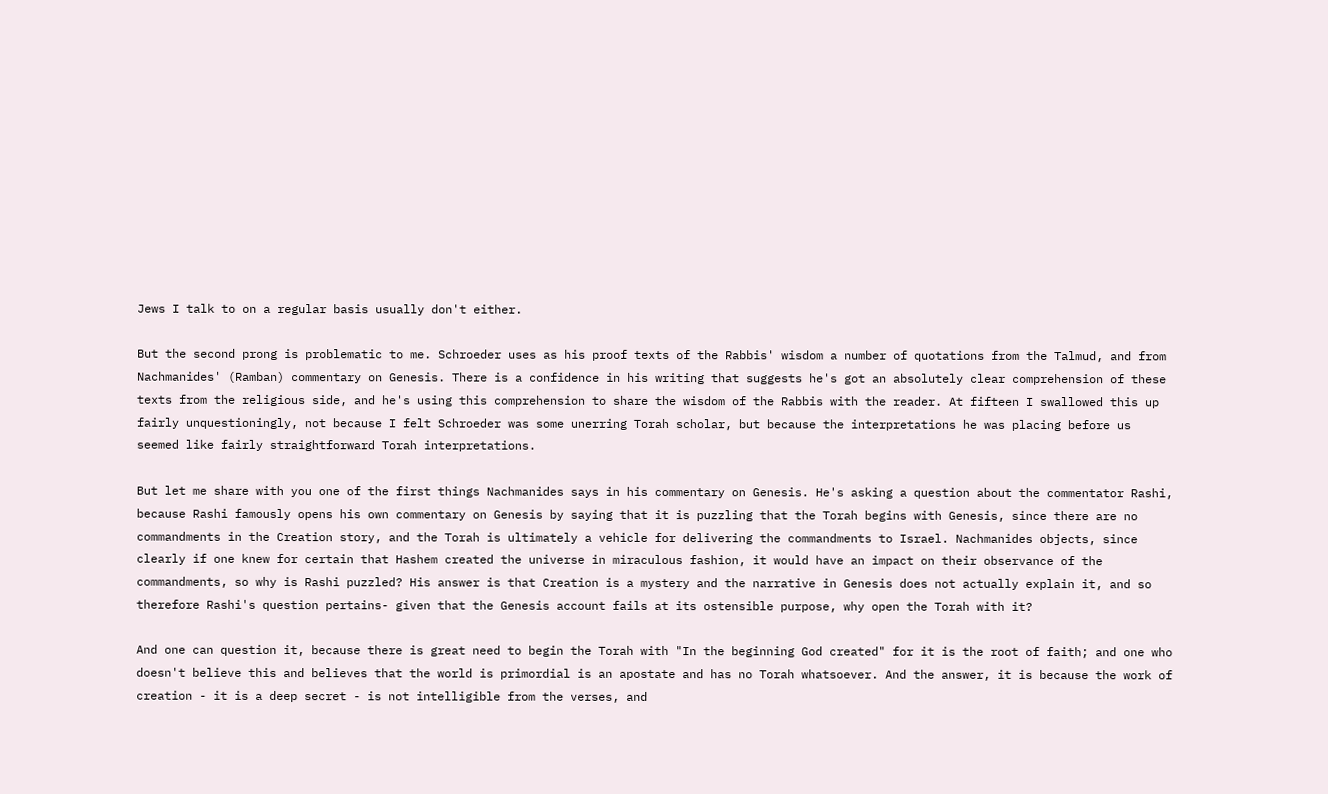Jews I talk to on a regular basis usually don't either.

But the second prong is problematic to me. Schroeder uses as his proof texts of the Rabbis' wisdom a number of quotations from the Talmud, and from Nachmanides' (Ramban) commentary on Genesis. There is a confidence in his writing that suggests he's got an absolutely clear comprehension of these texts from the religious side, and he's using this comprehension to share the wisdom of the Rabbis with the reader. At fifteen I swallowed this up fairly unquestioningly, not because I felt Schroeder was some unerring Torah scholar, but because the interpretations he was placing before us seemed like fairly straightforward Torah interpretations.

But let me share with you one of the first things Nachmanides says in his commentary on Genesis. He's asking a question about the commentator Rashi, because Rashi famously opens his own commentary on Genesis by saying that it is puzzling that the Torah begins with Genesis, since there are no commandments in the Creation story, and the Torah is ultimately a vehicle for delivering the commandments to Israel. Nachmanides objects, since clearly if one knew for certain that Hashem created the universe in miraculous fashion, it would have an impact on their observance of the commandments, so why is Rashi puzzled? His answer is that Creation is a mystery and the narrative in Genesis does not actually explain it, and so therefore Rashi's question pertains- given that the Genesis account fails at its ostensible purpose, why open the Torah with it?

And one can question it, because there is great need to begin the Torah with "In the beginning God created" for it is the root of faith; and one who doesn't believe this and believes that the world is primordial is an apostate and has no Torah whatsoever. And the answer, it is because the work of creation - it is a deep secret - is not intelligible from the verses, and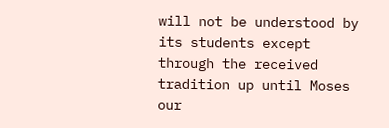will not be understood by its students except through the received tradition up until Moses our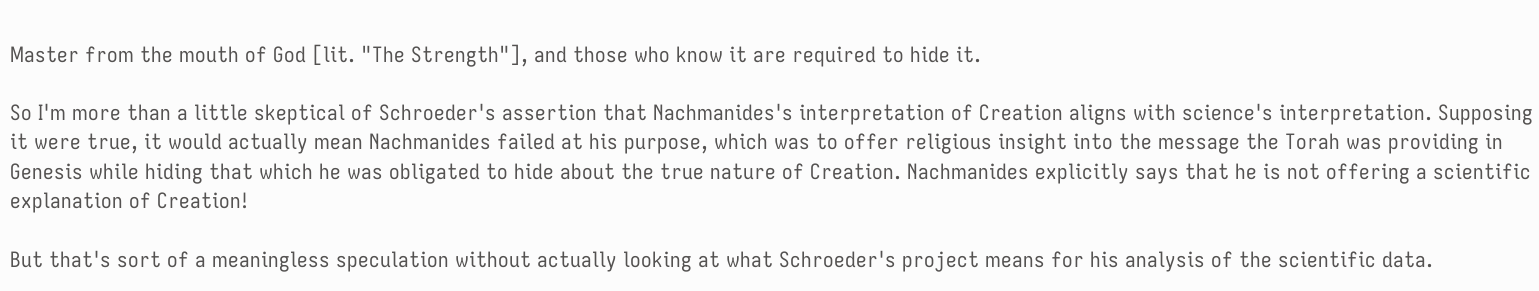Master from the mouth of God [lit. "The Strength"], and those who know it are required to hide it.

So I'm more than a little skeptical of Schroeder's assertion that Nachmanides's interpretation of Creation aligns with science's interpretation. Supposing it were true, it would actually mean Nachmanides failed at his purpose, which was to offer religious insight into the message the Torah was providing in Genesis while hiding that which he was obligated to hide about the true nature of Creation. Nachmanides explicitly says that he is not offering a scientific explanation of Creation!

But that's sort of a meaningless speculation without actually looking at what Schroeder's project means for his analysis of the scientific data.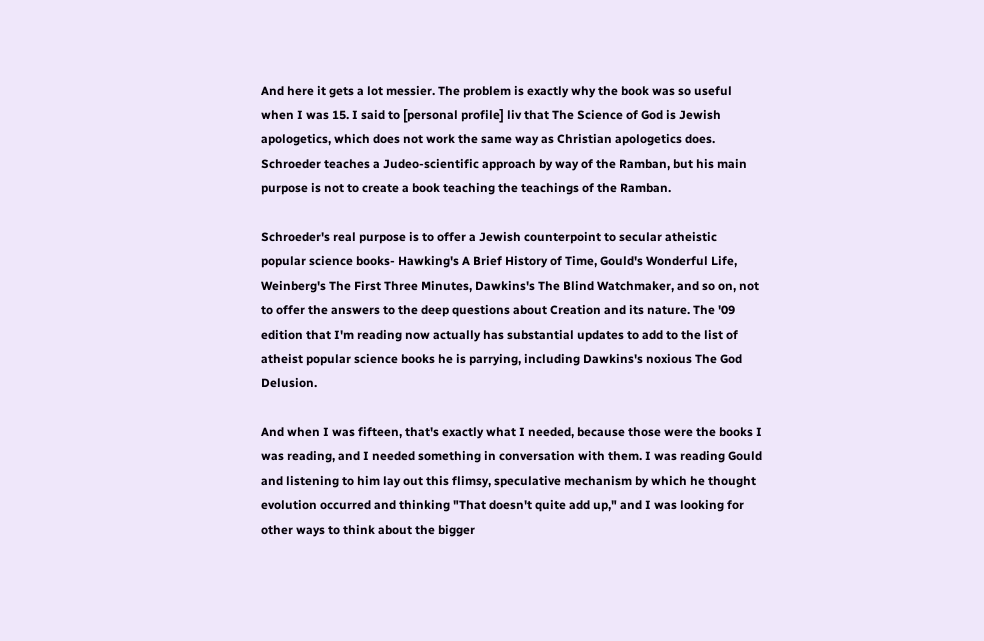And here it gets a lot messier. The problem is exactly why the book was so useful when I was 15. I said to [personal profile] liv that The Science of God is Jewish apologetics, which does not work the same way as Christian apologetics does. Schroeder teaches a Judeo-scientific approach by way of the Ramban, but his main purpose is not to create a book teaching the teachings of the Ramban.

Schroeder's real purpose is to offer a Jewish counterpoint to secular atheistic popular science books- Hawking's A Brief History of Time, Gould's Wonderful Life, Weinberg's The First Three Minutes, Dawkins's The Blind Watchmaker, and so on, not to offer the answers to the deep questions about Creation and its nature. The '09 edition that I'm reading now actually has substantial updates to add to the list of atheist popular science books he is parrying, including Dawkins's noxious The God Delusion.

And when I was fifteen, that's exactly what I needed, because those were the books I was reading, and I needed something in conversation with them. I was reading Gould and listening to him lay out this flimsy, speculative mechanism by which he thought evolution occurred and thinking "That doesn't quite add up," and I was looking for other ways to think about the bigger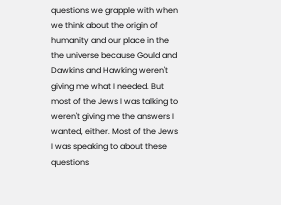questions we grapple with when we think about the origin of humanity and our place in the the universe because Gould and Dawkins and Hawking weren't giving me what I needed. But most of the Jews I was talking to weren't giving me the answers I wanted, either. Most of the Jews I was speaking to about these questions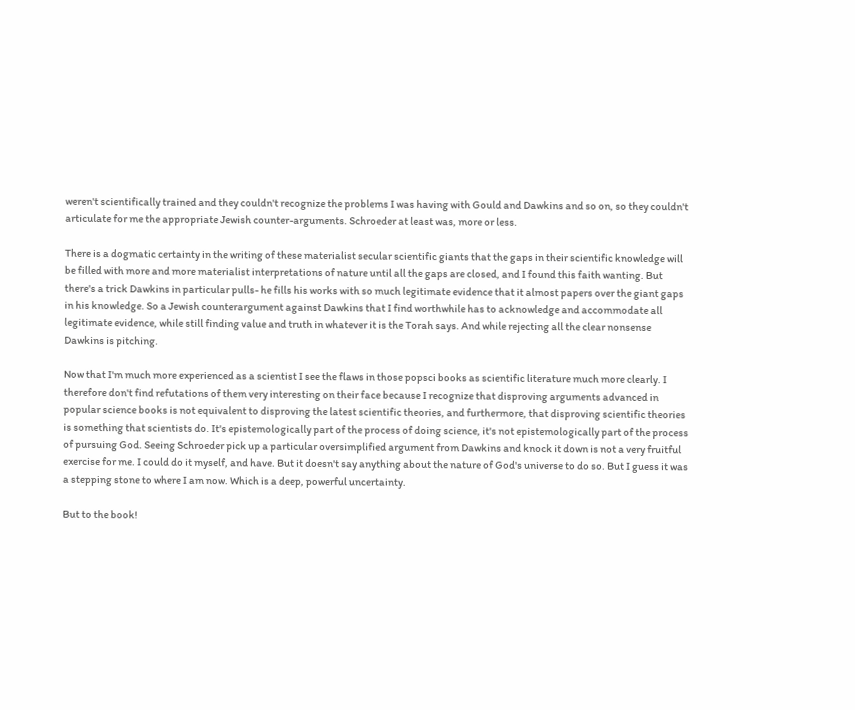weren't scientifically trained and they couldn't recognize the problems I was having with Gould and Dawkins and so on, so they couldn't articulate for me the appropriate Jewish counter-arguments. Schroeder at least was, more or less.

There is a dogmatic certainty in the writing of these materialist secular scientific giants that the gaps in their scientific knowledge will be filled with more and more materialist interpretations of nature until all the gaps are closed, and I found this faith wanting. But there's a trick Dawkins in particular pulls- he fills his works with so much legitimate evidence that it almost papers over the giant gaps in his knowledge. So a Jewish counterargument against Dawkins that I find worthwhile has to acknowledge and accommodate all legitimate evidence, while still finding value and truth in whatever it is the Torah says. And while rejecting all the clear nonsense Dawkins is pitching.

Now that I'm much more experienced as a scientist I see the flaws in those popsci books as scientific literature much more clearly. I therefore don't find refutations of them very interesting on their face because I recognize that disproving arguments advanced in popular science books is not equivalent to disproving the latest scientific theories, and furthermore, that disproving scientific theories is something that scientists do. It's epistemologically part of the process of doing science, it's not epistemologically part of the process of pursuing God. Seeing Schroeder pick up a particular oversimplified argument from Dawkins and knock it down is not a very fruitful exercise for me. I could do it myself, and have. But it doesn't say anything about the nature of God's universe to do so. But I guess it was a stepping stone to where I am now. Which is a deep, powerful uncertainty.

But to the book!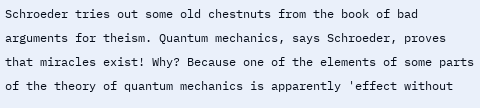Schroeder tries out some old chestnuts from the book of bad arguments for theism. Quantum mechanics, says Schroeder, proves that miracles exist! Why? Because one of the elements of some parts of the theory of quantum mechanics is apparently 'effect without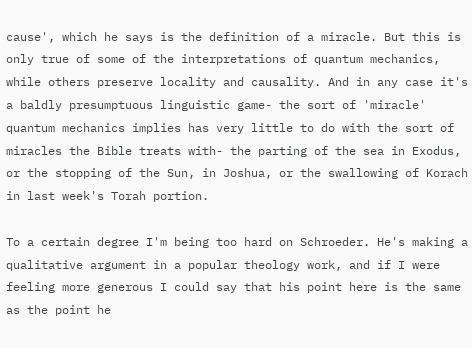cause', which he says is the definition of a miracle. But this is only true of some of the interpretations of quantum mechanics, while others preserve locality and causality. And in any case it's a baldly presumptuous linguistic game- the sort of 'miracle' quantum mechanics implies has very little to do with the sort of miracles the Bible treats with- the parting of the sea in Exodus, or the stopping of the Sun, in Joshua, or the swallowing of Korach in last week's Torah portion.

To a certain degree I'm being too hard on Schroeder. He's making a qualitative argument in a popular theology work, and if I were feeling more generous I could say that his point here is the same as the point he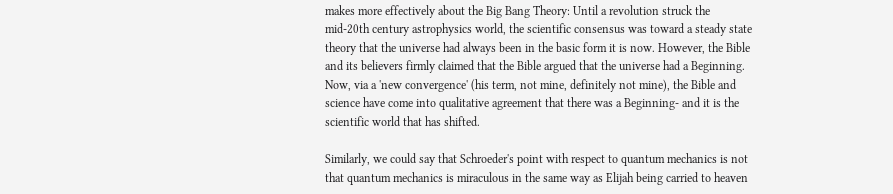makes more effectively about the Big Bang Theory: Until a revolution struck the mid-20th century astrophysics world, the scientific consensus was toward a steady state theory that the universe had always been in the basic form it is now. However, the Bible and its believers firmly claimed that the Bible argued that the universe had a Beginning. Now, via a 'new convergence' (his term, not mine, definitely not mine), the Bible and science have come into qualitative agreement that there was a Beginning- and it is the scientific world that has shifted.

Similarly, we could say that Schroeder's point with respect to quantum mechanics is not that quantum mechanics is miraculous in the same way as Elijah being carried to heaven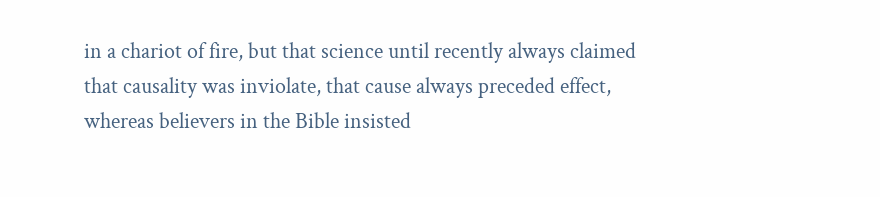in a chariot of fire, but that science until recently always claimed that causality was inviolate, that cause always preceded effect, whereas believers in the Bible insisted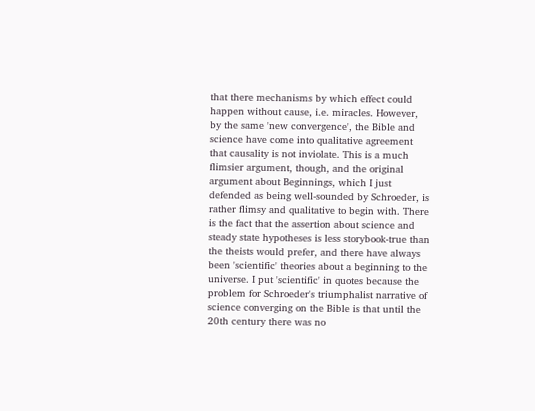that there mechanisms by which effect could happen without cause, i.e. miracles. However, by the same 'new convergence', the Bible and science have come into qualitative agreement that causality is not inviolate. This is a much flimsier argument, though, and the original argument about Beginnings, which I just defended as being well-sounded by Schroeder, is rather flimsy and qualitative to begin with. There is the fact that the assertion about science and steady state hypotheses is less storybook-true than the theists would prefer, and there have always been 'scientific' theories about a beginning to the universe. I put 'scientific' in quotes because the problem for Schroeder's triumphalist narrative of science converging on the Bible is that until the 20th century there was no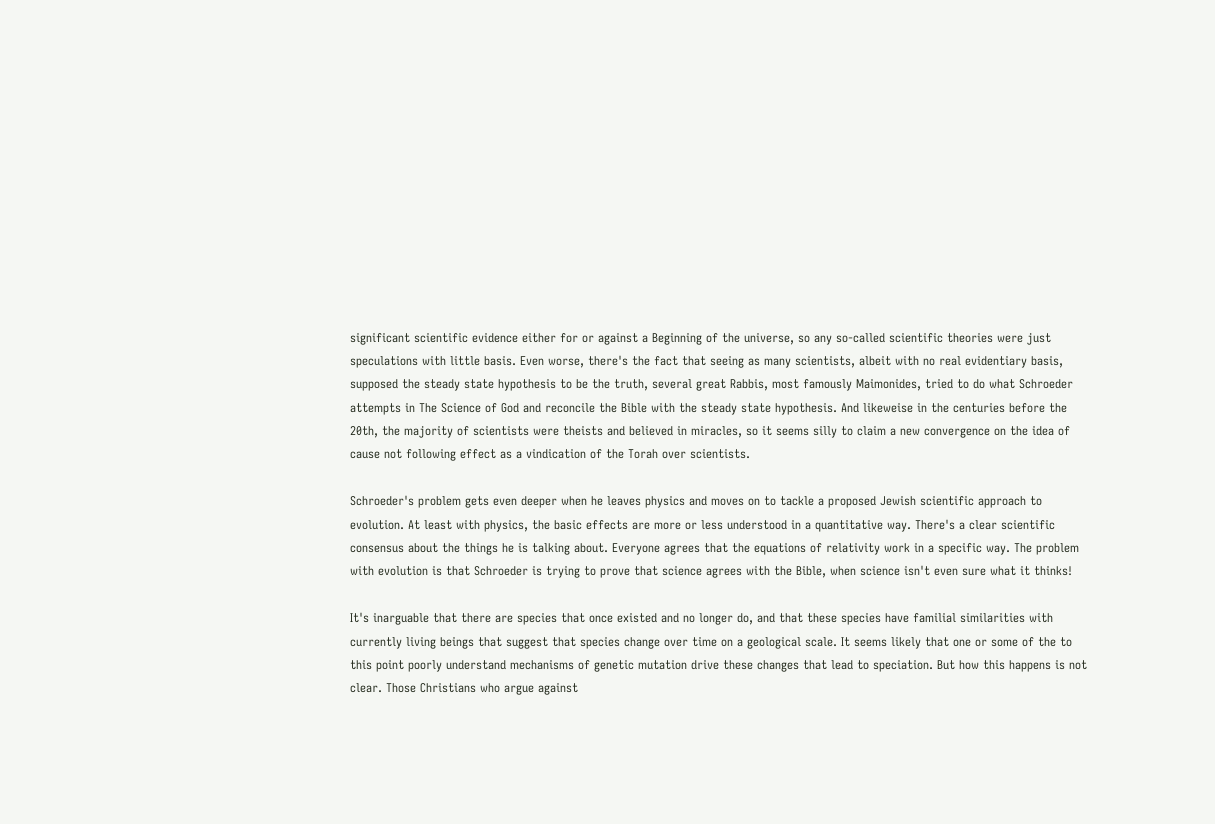significant scientific evidence either for or against a Beginning of the universe, so any so-called scientific theories were just speculations with little basis. Even worse, there's the fact that seeing as many scientists, albeit with no real evidentiary basis, supposed the steady state hypothesis to be the truth, several great Rabbis, most famously Maimonides, tried to do what Schroeder attempts in The Science of God and reconcile the Bible with the steady state hypothesis. And likeweise in the centuries before the 20th, the majority of scientists were theists and believed in miracles, so it seems silly to claim a new convergence on the idea of cause not following effect as a vindication of the Torah over scientists.

Schroeder's problem gets even deeper when he leaves physics and moves on to tackle a proposed Jewish scientific approach to evolution. At least with physics, the basic effects are more or less understood in a quantitative way. There's a clear scientific consensus about the things he is talking about. Everyone agrees that the equations of relativity work in a specific way. The problem with evolution is that Schroeder is trying to prove that science agrees with the Bible, when science isn't even sure what it thinks!

It's inarguable that there are species that once existed and no longer do, and that these species have familial similarities with currently living beings that suggest that species change over time on a geological scale. It seems likely that one or some of the to this point poorly understand mechanisms of genetic mutation drive these changes that lead to speciation. But how this happens is not clear. Those Christians who argue against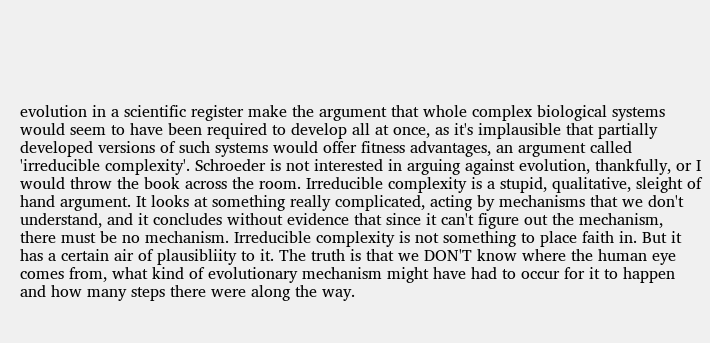evolution in a scientific register make the argument that whole complex biological systems would seem to have been required to develop all at once, as it's implausible that partially developed versions of such systems would offer fitness advantages, an argument called 'irreducible complexity'. Schroeder is not interested in arguing against evolution, thankfully, or I would throw the book across the room. Irreducible complexity is a stupid, qualitative, sleight of hand argument. It looks at something really complicated, acting by mechanisms that we don't understand, and it concludes without evidence that since it can't figure out the mechanism, there must be no mechanism. Irreducible complexity is not something to place faith in. But it has a certain air of plausibliity to it. The truth is that we DON'T know where the human eye comes from, what kind of evolutionary mechanism might have had to occur for it to happen and how many steps there were along the way.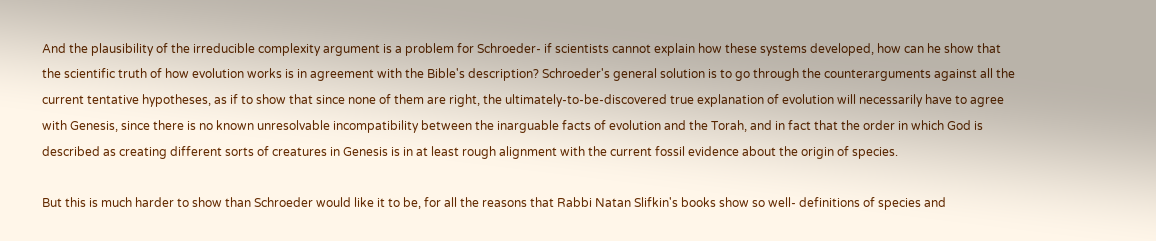And the plausibility of the irreducible complexity argument is a problem for Schroeder- if scientists cannot explain how these systems developed, how can he show that the scientific truth of how evolution works is in agreement with the Bible's description? Schroeder's general solution is to go through the counterarguments against all the current tentative hypotheses, as if to show that since none of them are right, the ultimately-to-be-discovered true explanation of evolution will necessarily have to agree with Genesis, since there is no known unresolvable incompatibility between the inarguable facts of evolution and the Torah, and in fact that the order in which God is described as creating different sorts of creatures in Genesis is in at least rough alignment with the current fossil evidence about the origin of species.

But this is much harder to show than Schroeder would like it to be, for all the reasons that Rabbi Natan Slifkin's books show so well- definitions of species and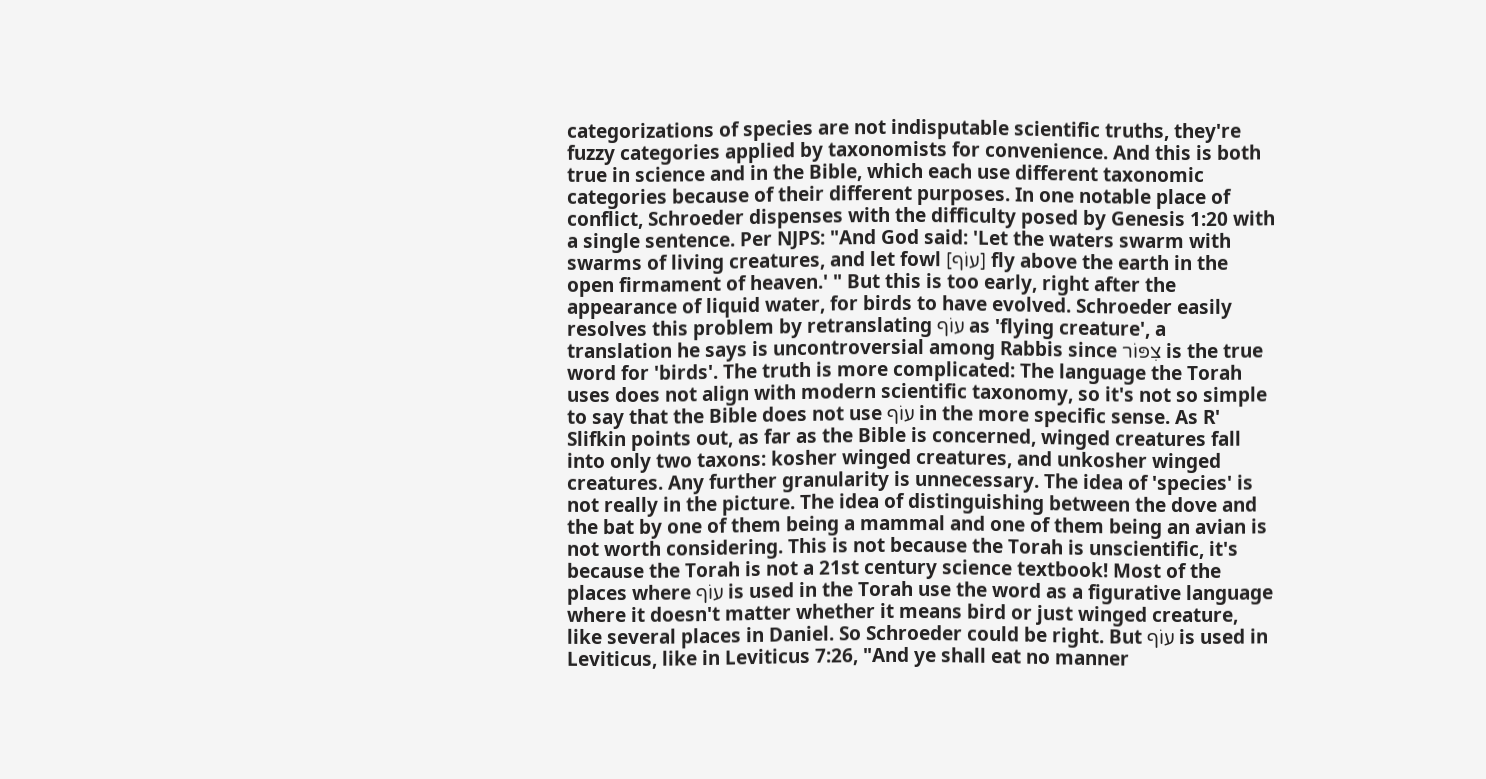categorizations of species are not indisputable scientific truths, they're fuzzy categories applied by taxonomists for convenience. And this is both true in science and in the Bible, which each use different taxonomic categories because of their different purposes. In one notable place of conflict, Schroeder dispenses with the difficulty posed by Genesis 1:20 with a single sentence. Per NJPS: "And God said: 'Let the waters swarm with swarms of living creatures, and let fowl [עוֹף] fly above the earth in the open firmament of heaven.' " But this is too early, right after the appearance of liquid water, for birds to have evolved. Schroeder easily resolves this problem by retranslating עוֹף as 'flying creature', a translation he says is uncontroversial among Rabbis since צִפּוֹר is the true word for 'birds'. The truth is more complicated: The language the Torah uses does not align with modern scientific taxonomy, so it's not so simple to say that the Bible does not use עוֹף in the more specific sense. As R' Slifkin points out, as far as the Bible is concerned, winged creatures fall into only two taxons: kosher winged creatures, and unkosher winged creatures. Any further granularity is unnecessary. The idea of 'species' is not really in the picture. The idea of distinguishing between the dove and the bat by one of them being a mammal and one of them being an avian is not worth considering. This is not because the Torah is unscientific, it's because the Torah is not a 21st century science textbook! Most of the places where עוֹף is used in the Torah use the word as a figurative language where it doesn't matter whether it means bird or just winged creature, like several places in Daniel. So Schroeder could be right. But עוֹף is used in Leviticus, like in Leviticus 7:26, "And ye shall eat no manner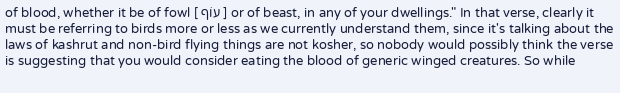of blood, whether it be of fowl [ עוֹף ] or of beast, in any of your dwellings." In that verse, clearly it must be referring to birds more or less as we currently understand them, since it's talking about the laws of kashrut and non-bird flying things are not kosher, so nobody would possibly think the verse is suggesting that you would consider eating the blood of generic winged creatures. So while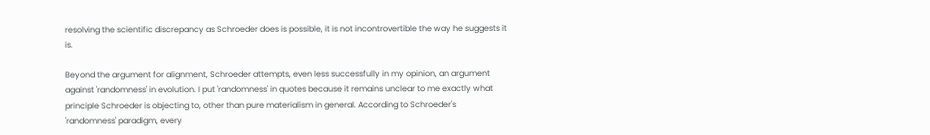resolving the scientific discrepancy as Schroeder does is possible, it is not incontrovertible the way he suggests it is.

Beyond the argument for alignment, Schroeder attempts, even less successfully in my opinion, an argument against 'randomness' in evolution. I put 'randomness' in quotes because it remains unclear to me exactly what principle Schroeder is objecting to, other than pure materialism in general. According to Schroeder's 'randomness' paradigm, every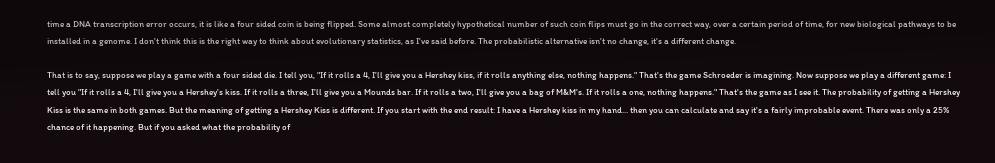time a DNA transcription error occurs, it is like a four sided coin is being flipped. Some almost completely hypothetical number of such coin flips must go in the correct way, over a certain period of time, for new biological pathways to be installed in a genome. I don't think this is the right way to think about evolutionary statistics, as I've said before. The probabilistic alternative isn't no change, it's a different change.

That is to say, suppose we play a game with a four sided die. I tell you, "If it rolls a 4, I'll give you a Hershey kiss, if it rolls anything else, nothing happens." That's the game Schroeder is imagining. Now suppose we play a different game: I tell you "If it rolls a 4, I'll give you a Hershey's kiss. If it rolls a three, I'll give you a Mounds bar. If it rolls a two, I'll give you a bag of M&M's. If it rolls a one, nothing happens." That's the game as I see it. The probability of getting a Hershey Kiss is the same in both games. But the meaning of getting a Hershey Kiss is different. If you start with the end result: I have a Hershey kiss in my hand... then you can calculate and say it's a fairly improbable event. There was only a 25% chance of it happening. But if you asked what the probability of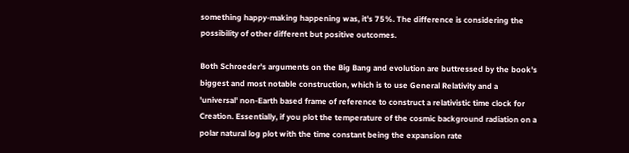something happy-making happening was, it's 75%. The difference is considering the possibility of other different but positive outcomes.

Both Schroeder's arguments on the Big Bang and evolution are buttressed by the book's biggest and most notable construction, which is to use General Relativity and a 'universal' non-Earth based frame of reference to construct a relativistic time clock for Creation. Essentially, if you plot the temperature of the cosmic background radiation on a polar natural log plot with the time constant being the expansion rate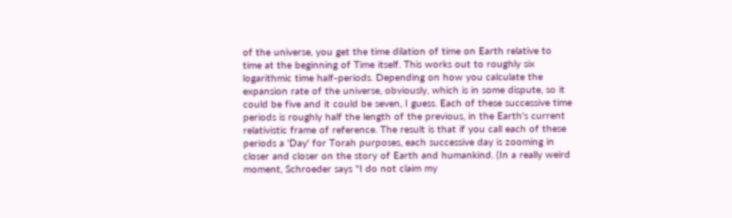of the universe, you get the time dilation of time on Earth relative to time at the beginning of Time itself. This works out to roughly six logarithmic time half-periods. Depending on how you calculate the expansion rate of the universe, obviously, which is in some dispute, so it could be five and it could be seven, I guess. Each of these successive time periods is roughly half the length of the previous, in the Earth's current relativistic frame of reference. The result is that if you call each of these periods a 'Day' for Torah purposes, each successive day is zooming in closer and closer on the story of Earth and humankind. (In a really weird moment, Schroeder says "I do not claim my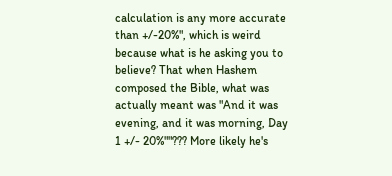calculation is any more accurate than +/-20%", which is weird because what is he asking you to believe? That when Hashem composed the Bible, what was actually meant was "And it was evening, and it was morning, Day 1 +/- 20%""??? More likely he's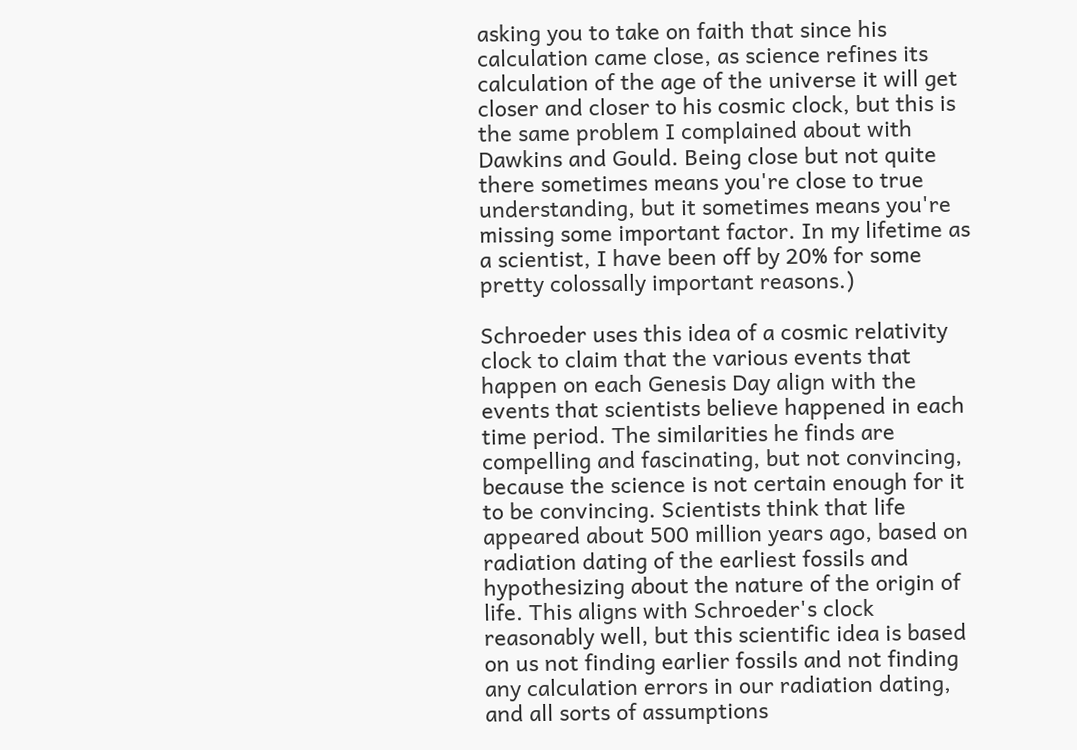asking you to take on faith that since his calculation came close, as science refines its calculation of the age of the universe it will get closer and closer to his cosmic clock, but this is the same problem I complained about with Dawkins and Gould. Being close but not quite there sometimes means you're close to true understanding, but it sometimes means you're missing some important factor. In my lifetime as a scientist, I have been off by 20% for some pretty colossally important reasons.)

Schroeder uses this idea of a cosmic relativity clock to claim that the various events that happen on each Genesis Day align with the events that scientists believe happened in each time period. The similarities he finds are compelling and fascinating, but not convincing, because the science is not certain enough for it to be convincing. Scientists think that life appeared about 500 million years ago, based on radiation dating of the earliest fossils and hypothesizing about the nature of the origin of life. This aligns with Schroeder's clock reasonably well, but this scientific idea is based on us not finding earlier fossils and not finding any calculation errors in our radiation dating, and all sorts of assumptions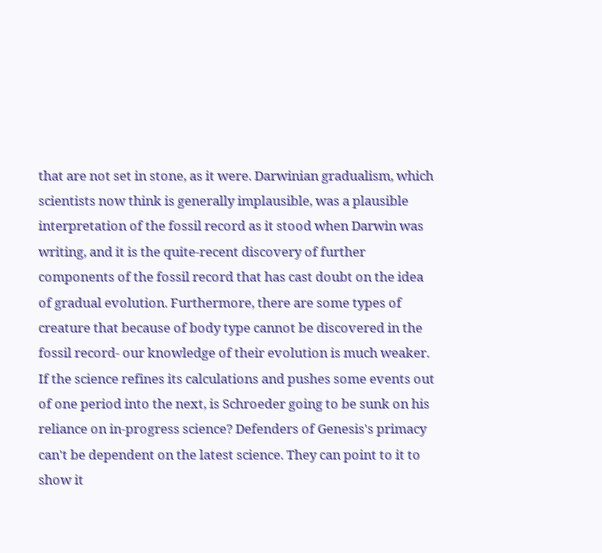that are not set in stone, as it were. Darwinian gradualism, which scientists now think is generally implausible, was a plausible interpretation of the fossil record as it stood when Darwin was writing, and it is the quite-recent discovery of further components of the fossil record that has cast doubt on the idea of gradual evolution. Furthermore, there are some types of creature that because of body type cannot be discovered in the fossil record- our knowledge of their evolution is much weaker. If the science refines its calculations and pushes some events out of one period into the next, is Schroeder going to be sunk on his reliance on in-progress science? Defenders of Genesis's primacy can't be dependent on the latest science. They can point to it to show it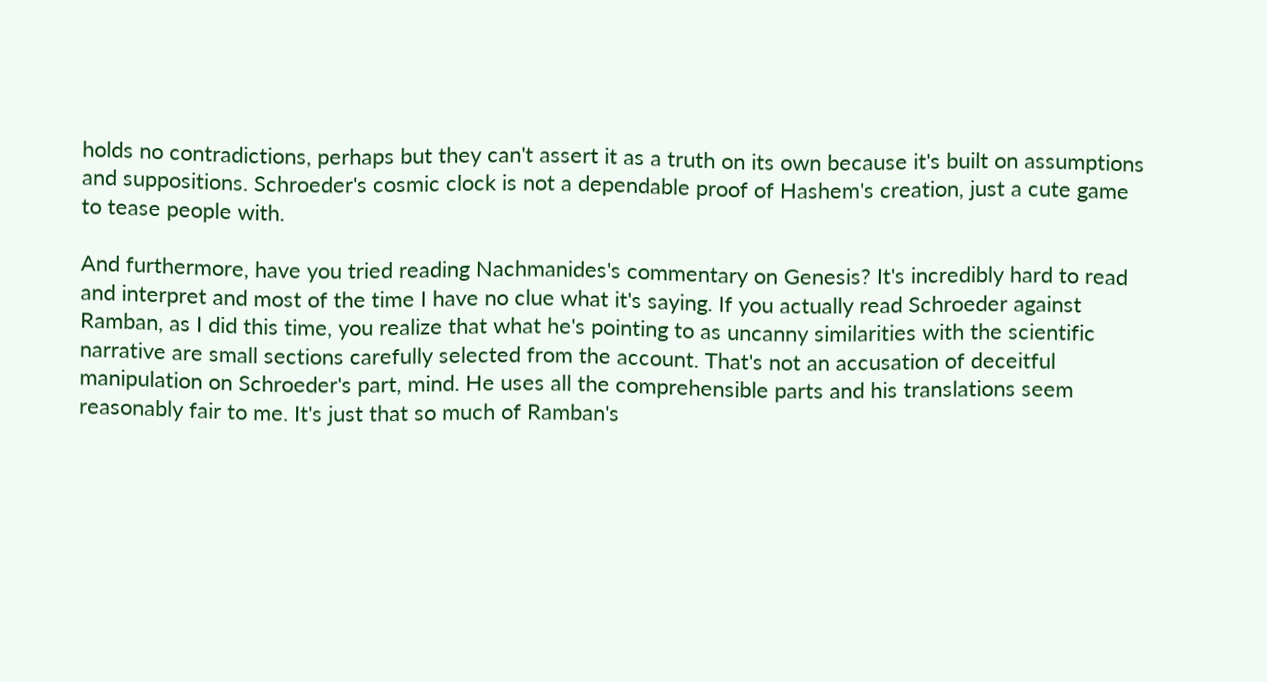holds no contradictions, perhaps but they can't assert it as a truth on its own because it's built on assumptions and suppositions. Schroeder's cosmic clock is not a dependable proof of Hashem's creation, just a cute game to tease people with.

And furthermore, have you tried reading Nachmanides's commentary on Genesis? It's incredibly hard to read and interpret and most of the time I have no clue what it's saying. If you actually read Schroeder against Ramban, as I did this time, you realize that what he's pointing to as uncanny similarities with the scientific narrative are small sections carefully selected from the account. That's not an accusation of deceitful manipulation on Schroeder's part, mind. He uses all the comprehensible parts and his translations seem reasonably fair to me. It's just that so much of Ramban's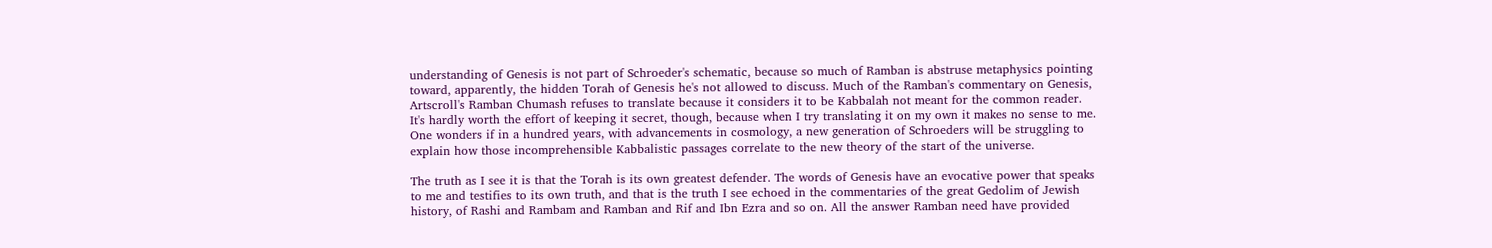understanding of Genesis is not part of Schroeder's schematic, because so much of Ramban is abstruse metaphysics pointing toward, apparently, the hidden Torah of Genesis he's not allowed to discuss. Much of the Ramban's commentary on Genesis, Artscroll's Ramban Chumash refuses to translate because it considers it to be Kabbalah not meant for the common reader. It's hardly worth the effort of keeping it secret, though, because when I try translating it on my own it makes no sense to me. One wonders if in a hundred years, with advancements in cosmology, a new generation of Schroeders will be struggling to explain how those incomprehensible Kabbalistic passages correlate to the new theory of the start of the universe.

The truth as I see it is that the Torah is its own greatest defender. The words of Genesis have an evocative power that speaks to me and testifies to its own truth, and that is the truth I see echoed in the commentaries of the great Gedolim of Jewish history, of Rashi and Rambam and Ramban and Rif and Ibn Ezra and so on. All the answer Ramban need have provided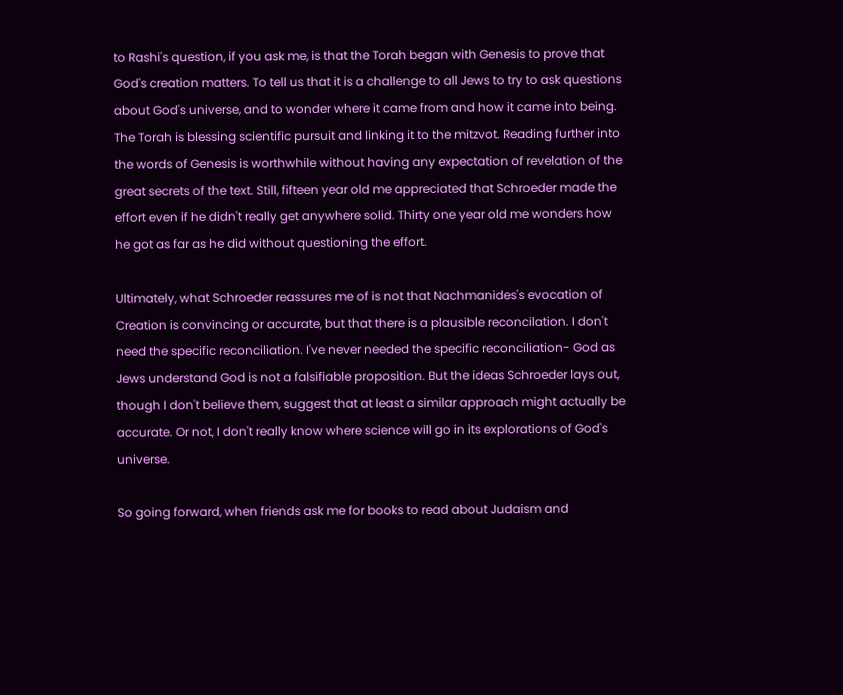to Rashi's question, if you ask me, is that the Torah began with Genesis to prove that God's creation matters. To tell us that it is a challenge to all Jews to try to ask questions about God's universe, and to wonder where it came from and how it came into being. The Torah is blessing scientific pursuit and linking it to the mitzvot. Reading further into the words of Genesis is worthwhile without having any expectation of revelation of the great secrets of the text. Still, fifteen year old me appreciated that Schroeder made the effort even if he didn't really get anywhere solid. Thirty one year old me wonders how he got as far as he did without questioning the effort.

Ultimately, what Schroeder reassures me of is not that Nachmanides's evocation of Creation is convincing or accurate, but that there is a plausible reconcilation. I don't need the specific reconciliation. I've never needed the specific reconciliation- God as Jews understand God is not a falsifiable proposition. But the ideas Schroeder lays out, though I don't believe them, suggest that at least a similar approach might actually be accurate. Or not, I don't really know where science will go in its explorations of God's universe.

So going forward, when friends ask me for books to read about Judaism and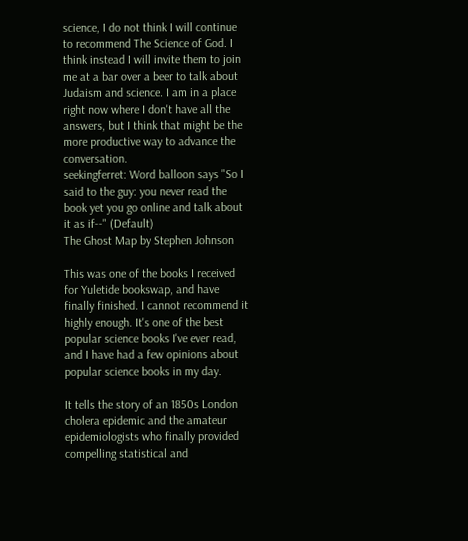science, I do not think I will continue to recommend The Science of God. I think instead I will invite them to join me at a bar over a beer to talk about Judaism and science. I am in a place right now where I don't have all the answers, but I think that might be the more productive way to advance the conversation.
seekingferret: Word balloon says "So I said to the guy: you never read the book yet you go online and talk about it as if--" (Default)
The Ghost Map by Stephen Johnson

This was one of the books I received for Yuletide bookswap, and have finally finished. I cannot recommend it highly enough. It's one of the best popular science books I've ever read, and I have had a few opinions about popular science books in my day.

It tells the story of an 1850s London cholera epidemic and the amateur epidemiologists who finally provided compelling statistical and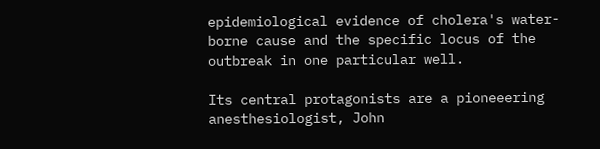epidemiological evidence of cholera's water-borne cause and the specific locus of the outbreak in one particular well.

Its central protagonists are a pioneeering anesthesiologist, John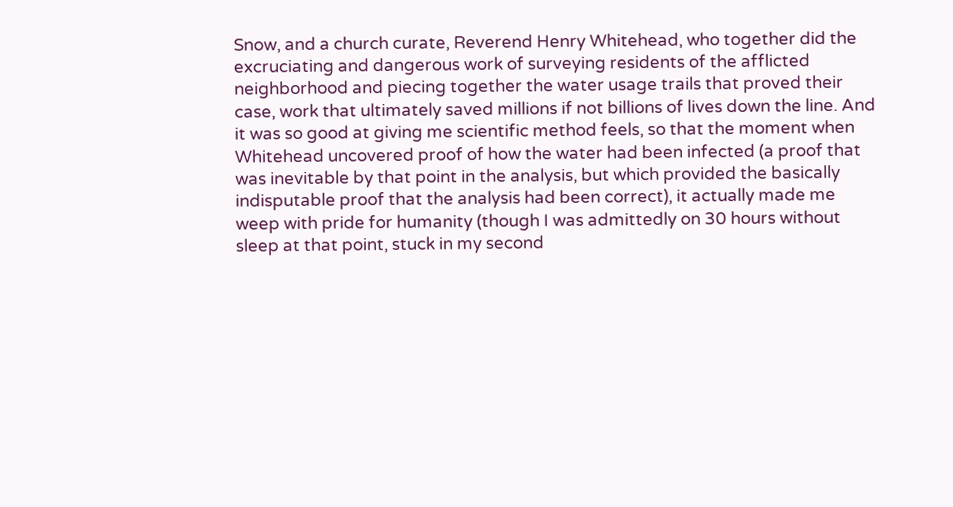Snow, and a church curate, Reverend Henry Whitehead, who together did the excruciating and dangerous work of surveying residents of the afflicted neighborhood and piecing together the water usage trails that proved their case, work that ultimately saved millions if not billions of lives down the line. And it was so good at giving me scientific method feels, so that the moment when Whitehead uncovered proof of how the water had been infected (a proof that was inevitable by that point in the analysis, but which provided the basically indisputable proof that the analysis had been correct), it actually made me weep with pride for humanity (though I was admittedly on 30 hours without sleep at that point, stuck in my second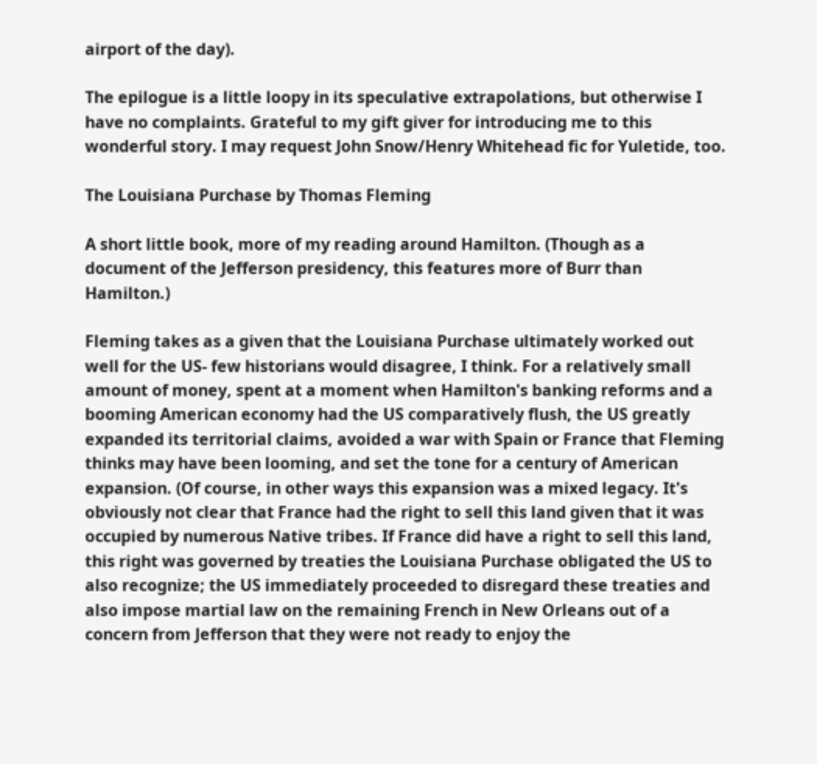airport of the day).

The epilogue is a little loopy in its speculative extrapolations, but otherwise I have no complaints. Grateful to my gift giver for introducing me to this wonderful story. I may request John Snow/Henry Whitehead fic for Yuletide, too.

The Louisiana Purchase by Thomas Fleming

A short little book, more of my reading around Hamilton. (Though as a document of the Jefferson presidency, this features more of Burr than Hamilton.)

Fleming takes as a given that the Louisiana Purchase ultimately worked out well for the US- few historians would disagree, I think. For a relatively small amount of money, spent at a moment when Hamilton's banking reforms and a booming American economy had the US comparatively flush, the US greatly expanded its territorial claims, avoided a war with Spain or France that Fleming thinks may have been looming, and set the tone for a century of American expansion. (Of course, in other ways this expansion was a mixed legacy. It's obviously not clear that France had the right to sell this land given that it was occupied by numerous Native tribes. If France did have a right to sell this land, this right was governed by treaties the Louisiana Purchase obligated the US to also recognize; the US immediately proceeded to disregard these treaties and also impose martial law on the remaining French in New Orleans out of a concern from Jefferson that they were not ready to enjoy the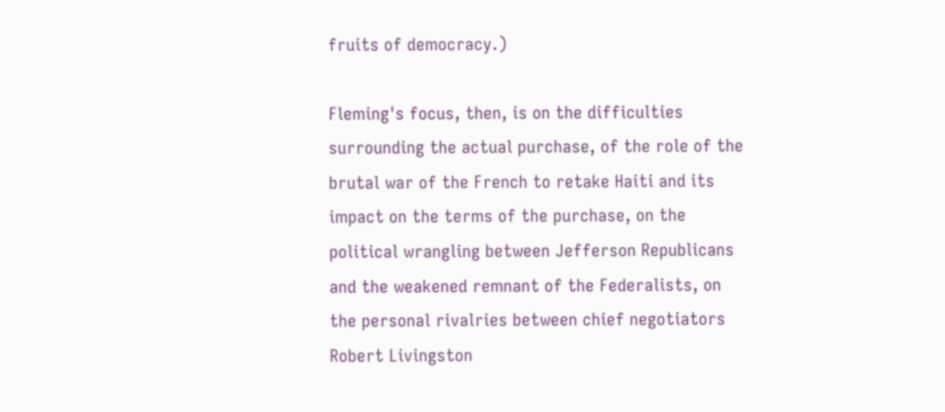fruits of democracy.)

Fleming's focus, then, is on the difficulties surrounding the actual purchase, of the role of the brutal war of the French to retake Haiti and its impact on the terms of the purchase, on the political wrangling between Jefferson Republicans and the weakened remnant of the Federalists, on the personal rivalries between chief negotiators Robert Livingston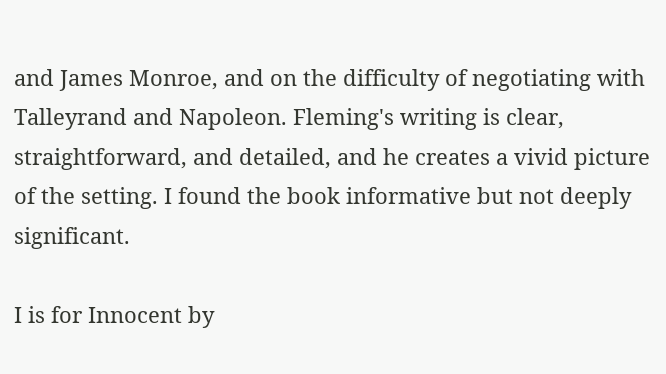and James Monroe, and on the difficulty of negotiating with Talleyrand and Napoleon. Fleming's writing is clear, straightforward, and detailed, and he creates a vivid picture of the setting. I found the book informative but not deeply significant.

I is for Innocent by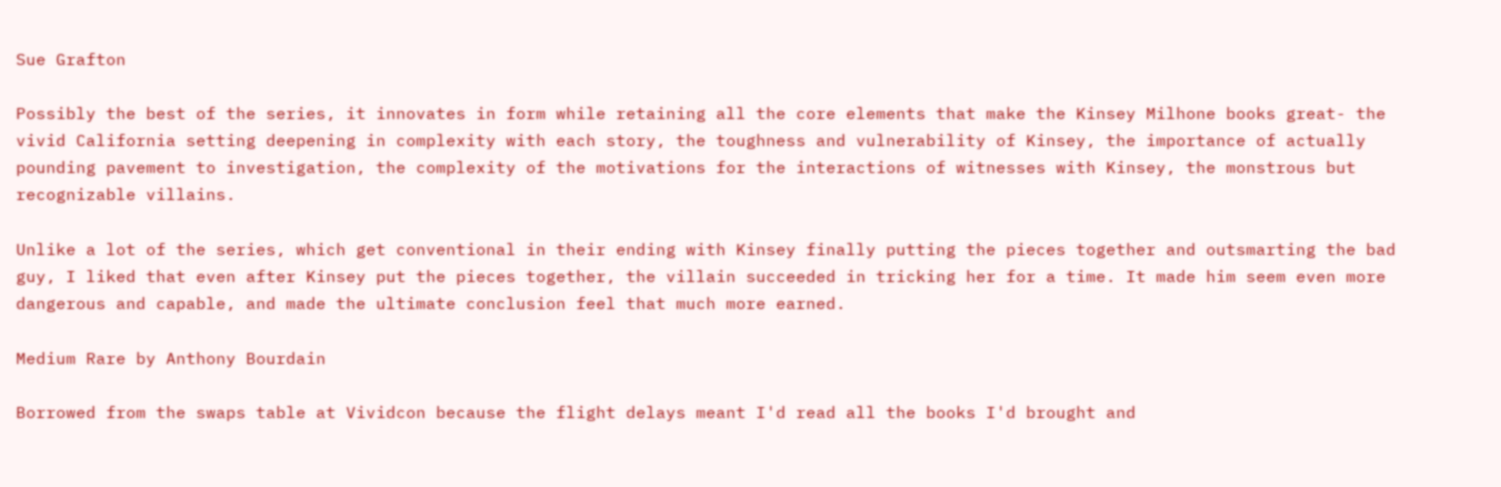Sue Grafton

Possibly the best of the series, it innovates in form while retaining all the core elements that make the Kinsey Milhone books great- the vivid California setting deepening in complexity with each story, the toughness and vulnerability of Kinsey, the importance of actually pounding pavement to investigation, the complexity of the motivations for the interactions of witnesses with Kinsey, the monstrous but recognizable villains.

Unlike a lot of the series, which get conventional in their ending with Kinsey finally putting the pieces together and outsmarting the bad guy, I liked that even after Kinsey put the pieces together, the villain succeeded in tricking her for a time. It made him seem even more dangerous and capable, and made the ultimate conclusion feel that much more earned.

Medium Rare by Anthony Bourdain

Borrowed from the swaps table at Vividcon because the flight delays meant I'd read all the books I'd brought and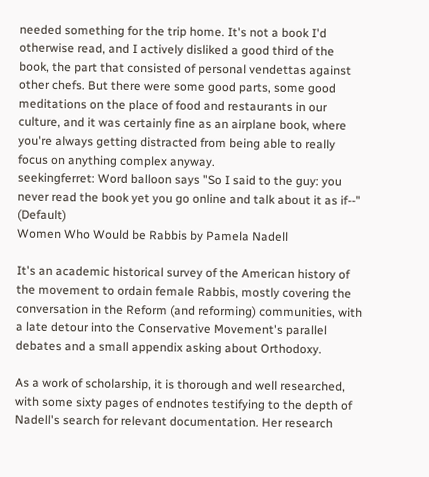needed something for the trip home. It's not a book I'd otherwise read, and I actively disliked a good third of the book, the part that consisted of personal vendettas against other chefs. But there were some good parts, some good meditations on the place of food and restaurants in our culture, and it was certainly fine as an airplane book, where you're always getting distracted from being able to really focus on anything complex anyway.
seekingferret: Word balloon says "So I said to the guy: you never read the book yet you go online and talk about it as if--" (Default)
Women Who Would be Rabbis by Pamela Nadell

It's an academic historical survey of the American history of the movement to ordain female Rabbis, mostly covering the conversation in the Reform (and reforming) communities, with a late detour into the Conservative Movement's parallel debates and a small appendix asking about Orthodoxy.

As a work of scholarship, it is thorough and well researched, with some sixty pages of endnotes testifying to the depth of Nadell's search for relevant documentation. Her research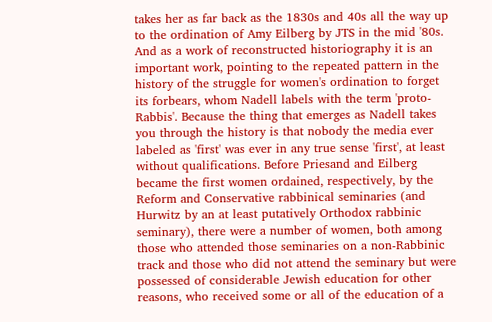takes her as far back as the 1830s and 40s all the way up to the ordination of Amy Eilberg by JTS in the mid '80s. And as a work of reconstructed historiography it is an important work, pointing to the repeated pattern in the history of the struggle for women's ordination to forget its forbears, whom Nadell labels with the term 'proto-Rabbis'. Because the thing that emerges as Nadell takes you through the history is that nobody the media ever labeled as 'first' was ever in any true sense 'first', at least without qualifications. Before Priesand and Eilberg became the first women ordained, respectively, by the Reform and Conservative rabbinical seminaries (and Hurwitz by an at least putatively Orthodox rabbinic seminary), there were a number of women, both among those who attended those seminaries on a non-Rabbinic track and those who did not attend the seminary but were possessed of considerable Jewish education for other reasons, who received some or all of the education of a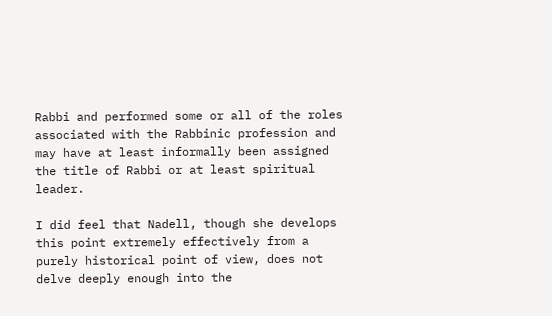Rabbi and performed some or all of the roles associated with the Rabbinic profession and may have at least informally been assigned the title of Rabbi or at least spiritual leader.

I did feel that Nadell, though she develops this point extremely effectively from a purely historical point of view, does not delve deeply enough into the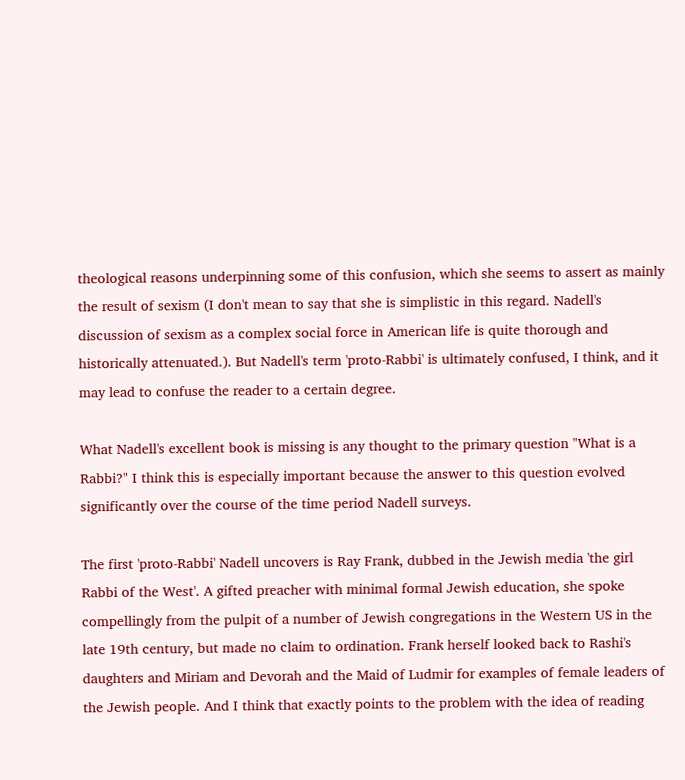theological reasons underpinning some of this confusion, which she seems to assert as mainly the result of sexism (I don't mean to say that she is simplistic in this regard. Nadell's discussion of sexism as a complex social force in American life is quite thorough and historically attenuated.). But Nadell's term 'proto-Rabbi' is ultimately confused, I think, and it may lead to confuse the reader to a certain degree.

What Nadell's excellent book is missing is any thought to the primary question "What is a Rabbi?" I think this is especially important because the answer to this question evolved significantly over the course of the time period Nadell surveys.

The first 'proto-Rabbi' Nadell uncovers is Ray Frank, dubbed in the Jewish media 'the girl Rabbi of the West'. A gifted preacher with minimal formal Jewish education, she spoke compellingly from the pulpit of a number of Jewish congregations in the Western US in the late 19th century, but made no claim to ordination. Frank herself looked back to Rashi's daughters and Miriam and Devorah and the Maid of Ludmir for examples of female leaders of the Jewish people. And I think that exactly points to the problem with the idea of reading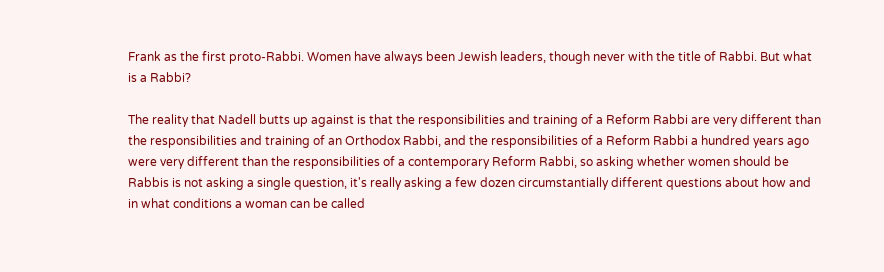Frank as the first proto-Rabbi. Women have always been Jewish leaders, though never with the title of Rabbi. But what is a Rabbi?

The reality that Nadell butts up against is that the responsibilities and training of a Reform Rabbi are very different than the responsibilities and training of an Orthodox Rabbi, and the responsibilities of a Reform Rabbi a hundred years ago were very different than the responsibilities of a contemporary Reform Rabbi, so asking whether women should be Rabbis is not asking a single question, it's really asking a few dozen circumstantially different questions about how and in what conditions a woman can be called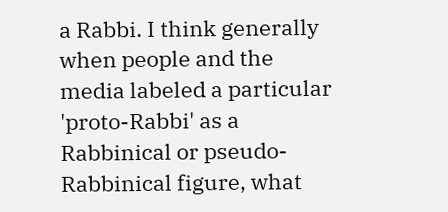a Rabbi. I think generally when people and the media labeled a particular 'proto-Rabbi' as a Rabbinical or pseudo-Rabbinical figure, what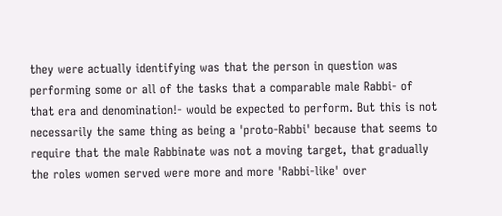they were actually identifying was that the person in question was performing some or all of the tasks that a comparable male Rabbi- of that era and denomination!- would be expected to perform. But this is not necessarily the same thing as being a 'proto-Rabbi' because that seems to require that the male Rabbinate was not a moving target, that gradually the roles women served were more and more 'Rabbi-like' over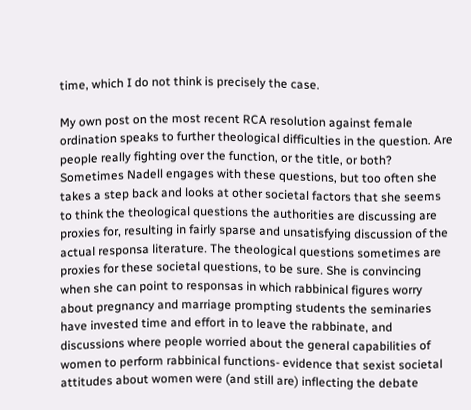time, which I do not think is precisely the case.

My own post on the most recent RCA resolution against female ordination speaks to further theological difficulties in the question. Are people really fighting over the function, or the title, or both? Sometimes Nadell engages with these questions, but too often she takes a step back and looks at other societal factors that she seems to think the theological questions the authorities are discussing are proxies for, resulting in fairly sparse and unsatisfying discussion of the actual responsa literature. The theological questions sometimes are proxies for these societal questions, to be sure. She is convincing when she can point to responsas in which rabbinical figures worry about pregnancy and marriage prompting students the seminaries have invested time and effort in to leave the rabbinate, and discussions where people worried about the general capabilities of women to perform rabbinical functions- evidence that sexist societal attitudes about women were (and still are) inflecting the debate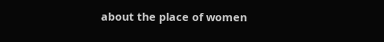about the place of women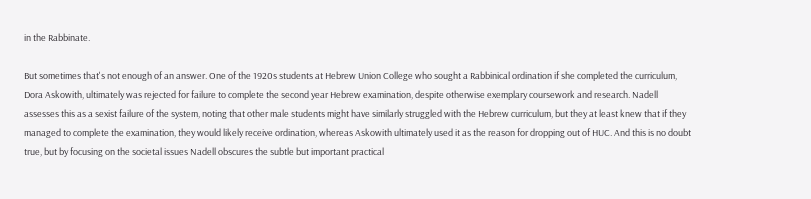in the Rabbinate.

But sometimes that's not enough of an answer. One of the 1920s students at Hebrew Union College who sought a Rabbinical ordination if she completed the curriculum, Dora Askowith, ultimately was rejected for failure to complete the second year Hebrew examination, despite otherwise exemplary coursework and research. Nadell assesses this as a sexist failure of the system, noting that other male students might have similarly struggled with the Hebrew curriculum, but they at least knew that if they managed to complete the examination, they would likely receive ordination, whereas Askowith ultimately used it as the reason for dropping out of HUC. And this is no doubt true, but by focusing on the societal issues Nadell obscures the subtle but important practical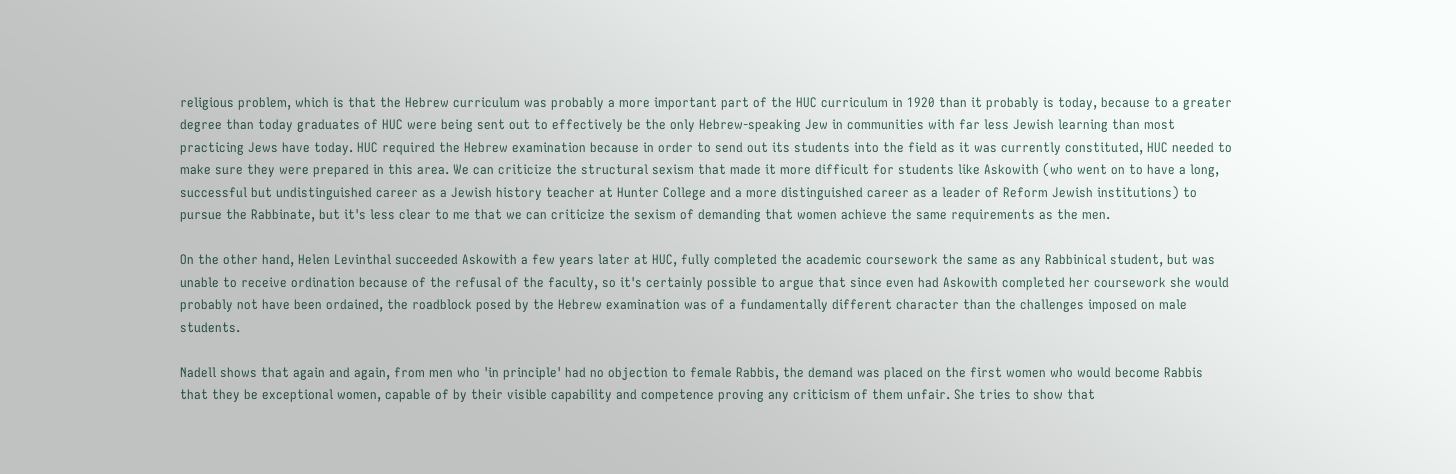religious problem, which is that the Hebrew curriculum was probably a more important part of the HUC curriculum in 1920 than it probably is today, because to a greater degree than today graduates of HUC were being sent out to effectively be the only Hebrew-speaking Jew in communities with far less Jewish learning than most practicing Jews have today. HUC required the Hebrew examination because in order to send out its students into the field as it was currently constituted, HUC needed to make sure they were prepared in this area. We can criticize the structural sexism that made it more difficult for students like Askowith (who went on to have a long, successful but undistinguished career as a Jewish history teacher at Hunter College and a more distinguished career as a leader of Reform Jewish institutions) to pursue the Rabbinate, but it's less clear to me that we can criticize the sexism of demanding that women achieve the same requirements as the men.

On the other hand, Helen Levinthal succeeded Askowith a few years later at HUC, fully completed the academic coursework the same as any Rabbinical student, but was unable to receive ordination because of the refusal of the faculty, so it's certainly possible to argue that since even had Askowith completed her coursework she would probably not have been ordained, the roadblock posed by the Hebrew examination was of a fundamentally different character than the challenges imposed on male students.

Nadell shows that again and again, from men who 'in principle' had no objection to female Rabbis, the demand was placed on the first women who would become Rabbis that they be exceptional women, capable of by their visible capability and competence proving any criticism of them unfair. She tries to show that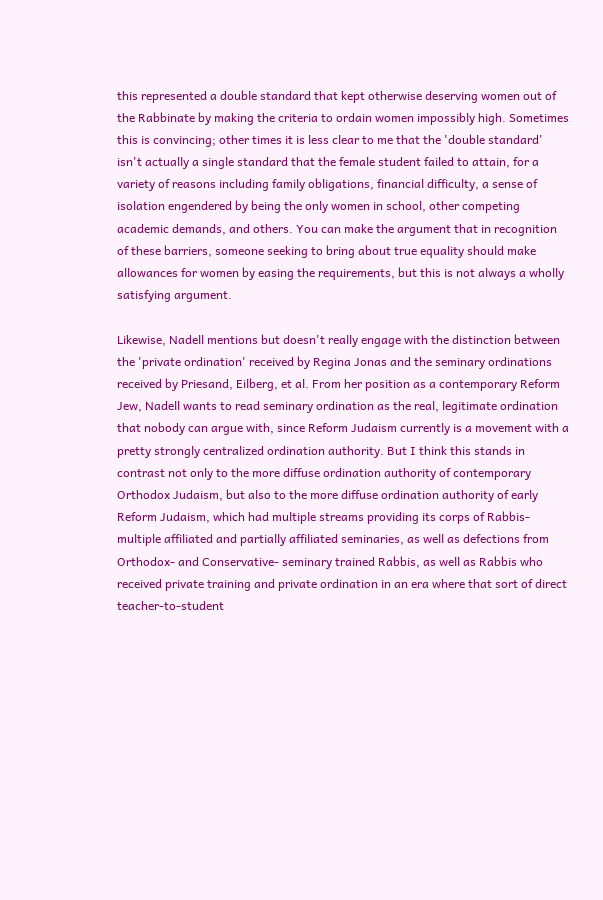this represented a double standard that kept otherwise deserving women out of the Rabbinate by making the criteria to ordain women impossibly high. Sometimes this is convincing; other times it is less clear to me that the 'double standard' isn't actually a single standard that the female student failed to attain, for a variety of reasons including family obligations, financial difficulty, a sense of isolation engendered by being the only women in school, other competing academic demands, and others. You can make the argument that in recognition of these barriers, someone seeking to bring about true equality should make allowances for women by easing the requirements, but this is not always a wholly satisfying argument.

Likewise, Nadell mentions but doesn't really engage with the distinction between the 'private ordination' received by Regina Jonas and the seminary ordinations received by Priesand, Eilberg, et al. From her position as a contemporary Reform Jew, Nadell wants to read seminary ordination as the real, legitimate ordination that nobody can argue with, since Reform Judaism currently is a movement with a pretty strongly centralized ordination authority. But I think this stands in contrast not only to the more diffuse ordination authority of contemporary Orthodox Judaism, but also to the more diffuse ordination authority of early Reform Judaism, which had multiple streams providing its corps of Rabbis- multiple affiliated and partially affiliated seminaries, as well as defections from Orthodox- and Conservative- seminary trained Rabbis, as well as Rabbis who received private training and private ordination in an era where that sort of direct teacher-to-student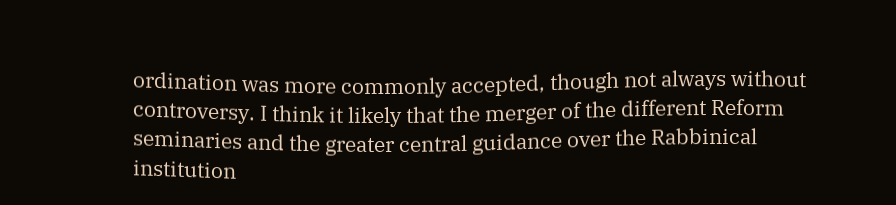ordination was more commonly accepted, though not always without controversy. I think it likely that the merger of the different Reform seminaries and the greater central guidance over the Rabbinical institution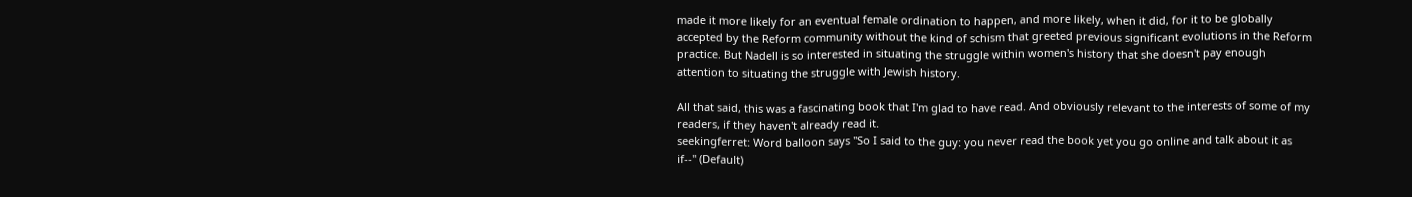made it more likely for an eventual female ordination to happen, and more likely, when it did, for it to be globally accepted by the Reform community without the kind of schism that greeted previous significant evolutions in the Reform practice. But Nadell is so interested in situating the struggle within women's history that she doesn't pay enough attention to situating the struggle with Jewish history.

All that said, this was a fascinating book that I'm glad to have read. And obviously relevant to the interests of some of my readers, if they haven't already read it.
seekingferret: Word balloon says "So I said to the guy: you never read the book yet you go online and talk about it as if--" (Default)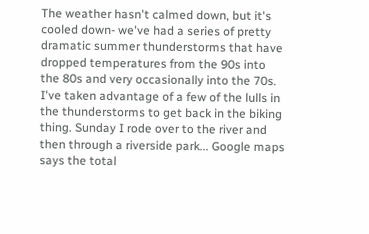The weather hasn't calmed down, but it's cooled down- we've had a series of pretty dramatic summer thunderstorms that have dropped temperatures from the 90s into the 80s and very occasionally into the 70s. I've taken advantage of a few of the lulls in the thunderstorms to get back in the biking thing. Sunday I rode over to the river and then through a riverside park... Google maps says the total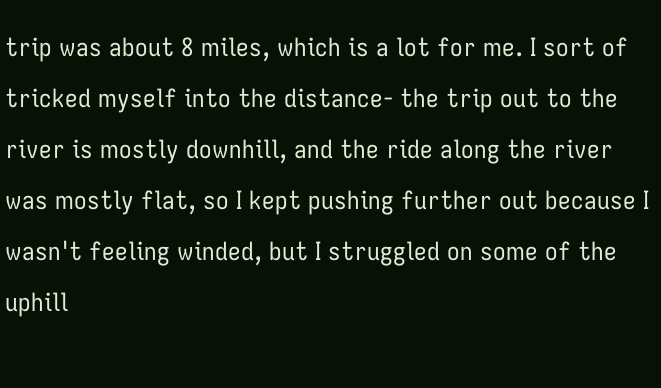trip was about 8 miles, which is a lot for me. I sort of tricked myself into the distance- the trip out to the river is mostly downhill, and the ride along the river was mostly flat, so I kept pushing further out because I wasn't feeling winded, but I struggled on some of the uphill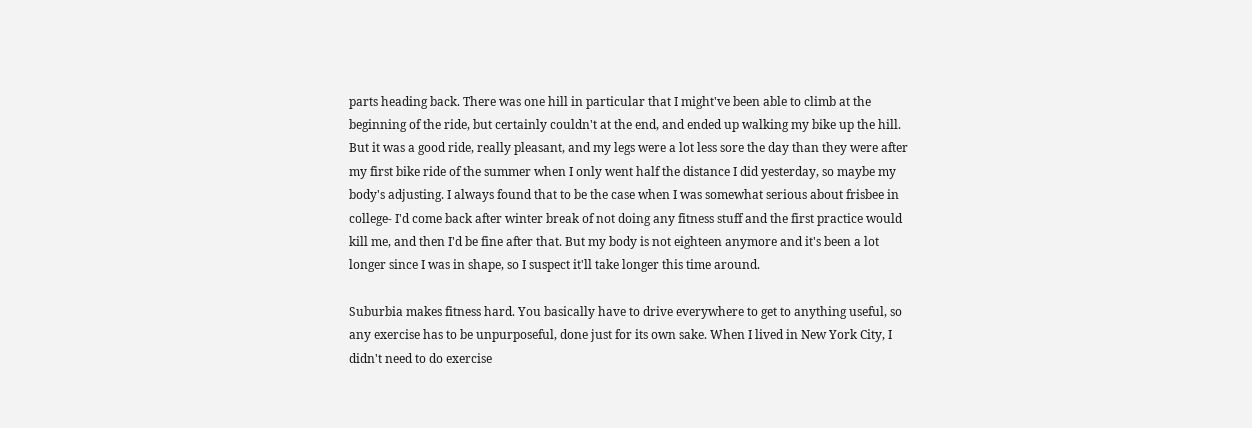parts heading back. There was one hill in particular that I might've been able to climb at the beginning of the ride, but certainly couldn't at the end, and ended up walking my bike up the hill. But it was a good ride, really pleasant, and my legs were a lot less sore the day than they were after my first bike ride of the summer when I only went half the distance I did yesterday, so maybe my body's adjusting. I always found that to be the case when I was somewhat serious about frisbee in college- I'd come back after winter break of not doing any fitness stuff and the first practice would kill me, and then I'd be fine after that. But my body is not eighteen anymore and it's been a lot longer since I was in shape, so I suspect it'll take longer this time around.

Suburbia makes fitness hard. You basically have to drive everywhere to get to anything useful, so any exercise has to be unpurposeful, done just for its own sake. When I lived in New York City, I didn't need to do exercise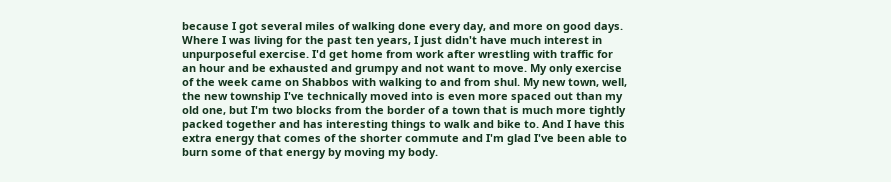because I got several miles of walking done every day, and more on good days. Where I was living for the past ten years, I just didn't have much interest in unpurposeful exercise. I'd get home from work after wrestling with traffic for an hour and be exhausted and grumpy and not want to move. My only exercise of the week came on Shabbos with walking to and from shul. My new town, well, the new township I've technically moved into is even more spaced out than my old one, but I'm two blocks from the border of a town that is much more tightly packed together and has interesting things to walk and bike to. And I have this extra energy that comes of the shorter commute and I'm glad I've been able to burn some of that energy by moving my body.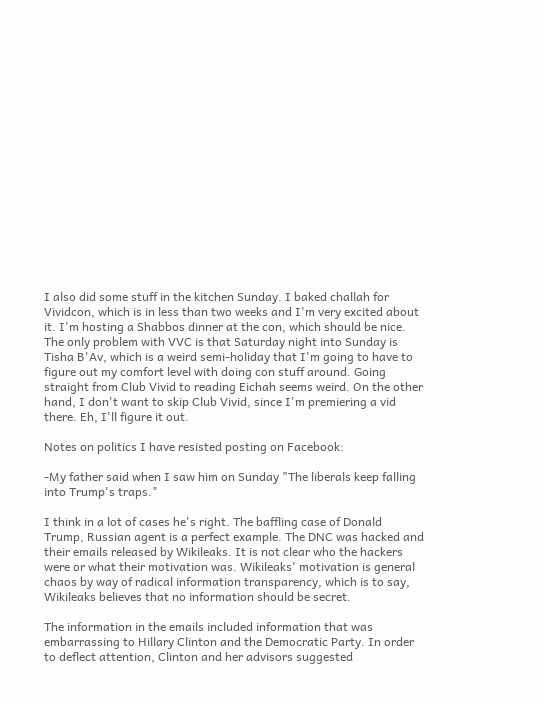I also did some stuff in the kitchen Sunday. I baked challah for Vividcon, which is in less than two weeks and I'm very excited about it. I'm hosting a Shabbos dinner at the con, which should be nice. The only problem with VVC is that Saturday night into Sunday is Tisha B'Av, which is a weird semi-holiday that I'm going to have to figure out my comfort level with doing con stuff around. Going straight from Club Vivid to reading Eichah seems weird. On the other hand, I don't want to skip Club Vivid, since I'm premiering a vid there. Eh, I'll figure it out.

Notes on politics I have resisted posting on Facebook:

-My father said when I saw him on Sunday "The liberals keep falling into Trump's traps."

I think in a lot of cases he's right. The baffling case of Donald Trump, Russian agent is a perfect example. The DNC was hacked and their emails released by Wikileaks. It is not clear who the hackers were or what their motivation was. Wikileaks' motivation is general chaos by way of radical information transparency, which is to say, Wikileaks believes that no information should be secret.

The information in the emails included information that was embarrassing to Hillary Clinton and the Democratic Party. In order to deflect attention, Clinton and her advisors suggested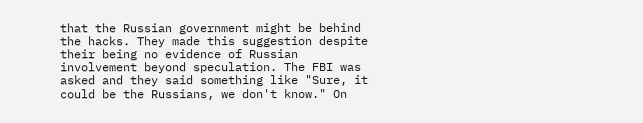that the Russian government might be behind the hacks. They made this suggestion despite their being no evidence of Russian involvement beyond speculation. The FBI was asked and they said something like "Sure, it could be the Russians, we don't know." On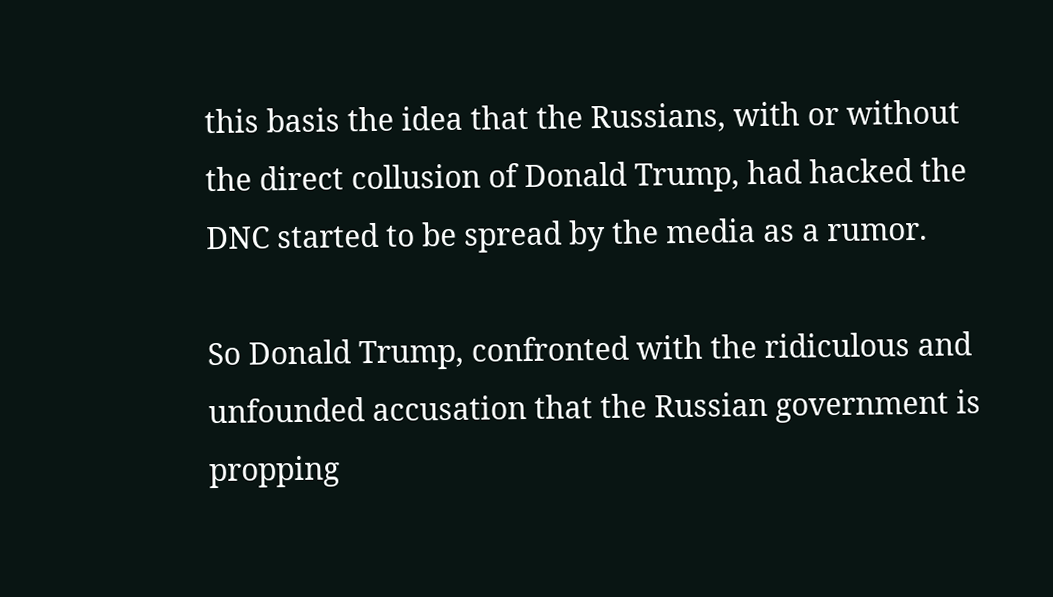this basis the idea that the Russians, with or without the direct collusion of Donald Trump, had hacked the DNC started to be spread by the media as a rumor.

So Donald Trump, confronted with the ridiculous and unfounded accusation that the Russian government is propping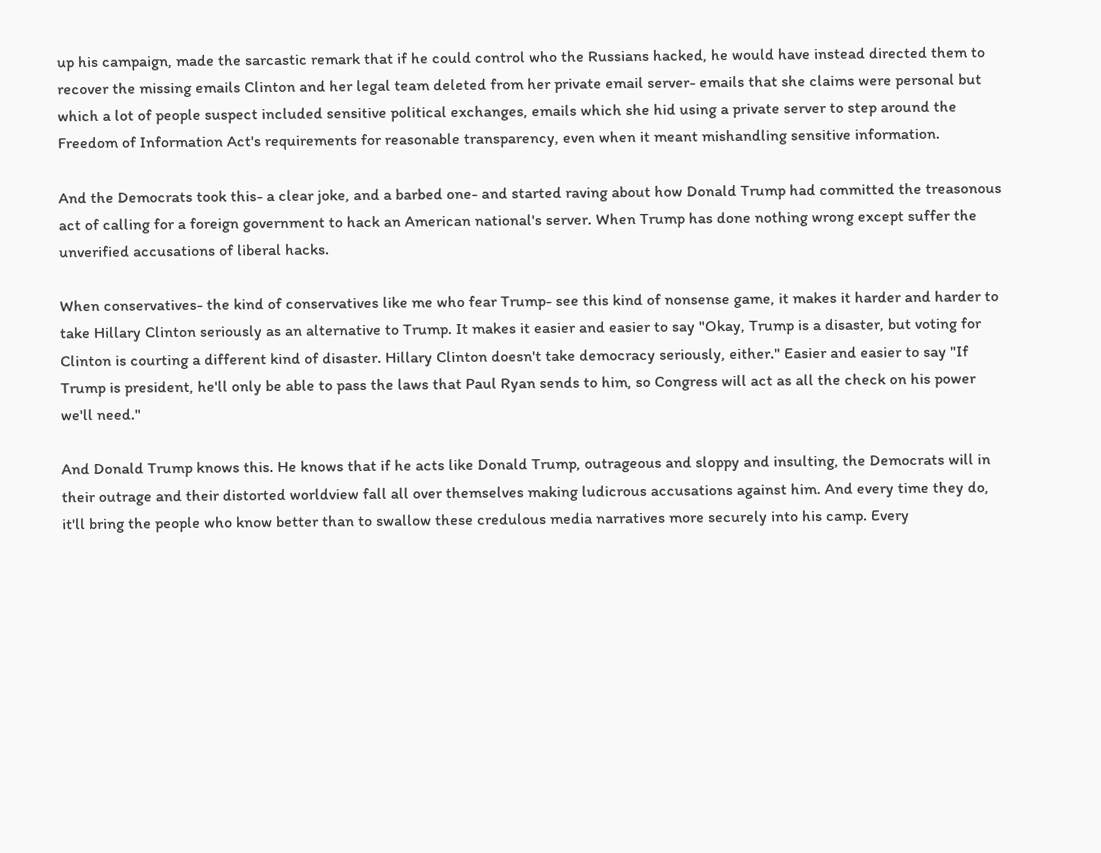up his campaign, made the sarcastic remark that if he could control who the Russians hacked, he would have instead directed them to recover the missing emails Clinton and her legal team deleted from her private email server- emails that she claims were personal but which a lot of people suspect included sensitive political exchanges, emails which she hid using a private server to step around the Freedom of Information Act's requirements for reasonable transparency, even when it meant mishandling sensitive information.

And the Democrats took this- a clear joke, and a barbed one- and started raving about how Donald Trump had committed the treasonous act of calling for a foreign government to hack an American national's server. When Trump has done nothing wrong except suffer the unverified accusations of liberal hacks.

When conservatives- the kind of conservatives like me who fear Trump- see this kind of nonsense game, it makes it harder and harder to take Hillary Clinton seriously as an alternative to Trump. It makes it easier and easier to say "Okay, Trump is a disaster, but voting for Clinton is courting a different kind of disaster. Hillary Clinton doesn't take democracy seriously, either." Easier and easier to say "If Trump is president, he'll only be able to pass the laws that Paul Ryan sends to him, so Congress will act as all the check on his power we'll need."

And Donald Trump knows this. He knows that if he acts like Donald Trump, outrageous and sloppy and insulting, the Democrats will in their outrage and their distorted worldview fall all over themselves making ludicrous accusations against him. And every time they do, it'll bring the people who know better than to swallow these credulous media narratives more securely into his camp. Every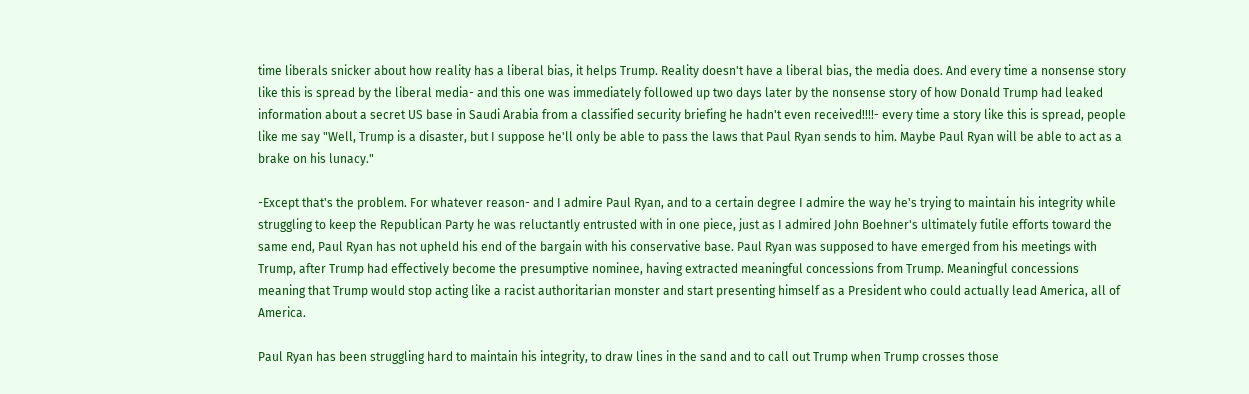time liberals snicker about how reality has a liberal bias, it helps Trump. Reality doesn't have a liberal bias, the media does. And every time a nonsense story like this is spread by the liberal media- and this one was immediately followed up two days later by the nonsense story of how Donald Trump had leaked information about a secret US base in Saudi Arabia from a classified security briefing he hadn't even received!!!!- every time a story like this is spread, people like me say "Well, Trump is a disaster, but I suppose he'll only be able to pass the laws that Paul Ryan sends to him. Maybe Paul Ryan will be able to act as a brake on his lunacy."

-Except that's the problem. For whatever reason- and I admire Paul Ryan, and to a certain degree I admire the way he's trying to maintain his integrity while struggling to keep the Republican Party he was reluctantly entrusted with in one piece, just as I admired John Boehner's ultimately futile efforts toward the same end, Paul Ryan has not upheld his end of the bargain with his conservative base. Paul Ryan was supposed to have emerged from his meetings with Trump, after Trump had effectively become the presumptive nominee, having extracted meaningful concessions from Trump. Meaningful concessions meaning that Trump would stop acting like a racist authoritarian monster and start presenting himself as a President who could actually lead America, all of America.

Paul Ryan has been struggling hard to maintain his integrity, to draw lines in the sand and to call out Trump when Trump crosses those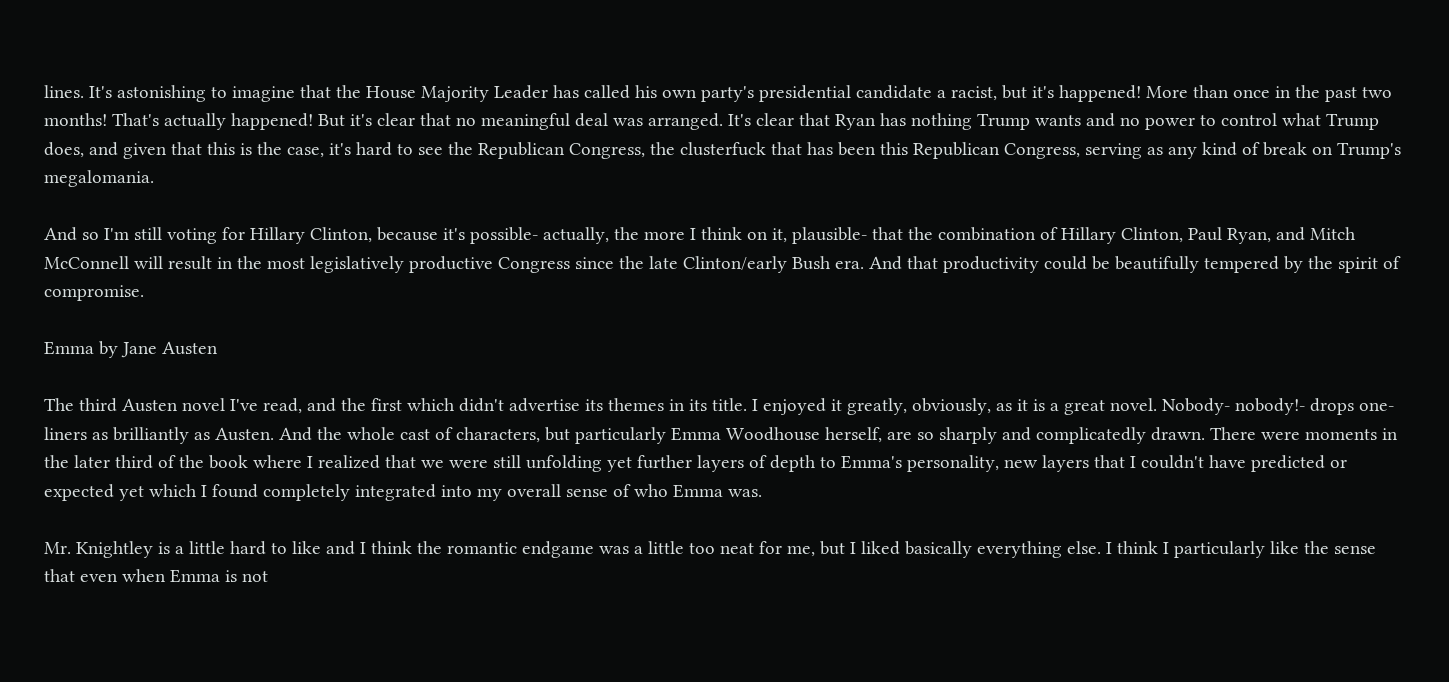lines. It's astonishing to imagine that the House Majority Leader has called his own party's presidential candidate a racist, but it's happened! More than once in the past two months! That's actually happened! But it's clear that no meaningful deal was arranged. It's clear that Ryan has nothing Trump wants and no power to control what Trump does, and given that this is the case, it's hard to see the Republican Congress, the clusterfuck that has been this Republican Congress, serving as any kind of break on Trump's megalomania.

And so I'm still voting for Hillary Clinton, because it's possible- actually, the more I think on it, plausible- that the combination of Hillary Clinton, Paul Ryan, and Mitch McConnell will result in the most legislatively productive Congress since the late Clinton/early Bush era. And that productivity could be beautifully tempered by the spirit of compromise.

Emma by Jane Austen

The third Austen novel I've read, and the first which didn't advertise its themes in its title. I enjoyed it greatly, obviously, as it is a great novel. Nobody- nobody!- drops one-liners as brilliantly as Austen. And the whole cast of characters, but particularly Emma Woodhouse herself, are so sharply and complicatedly drawn. There were moments in the later third of the book where I realized that we were still unfolding yet further layers of depth to Emma's personality, new layers that I couldn't have predicted or expected yet which I found completely integrated into my overall sense of who Emma was.

Mr. Knightley is a little hard to like and I think the romantic endgame was a little too neat for me, but I liked basically everything else. I think I particularly like the sense that even when Emma is not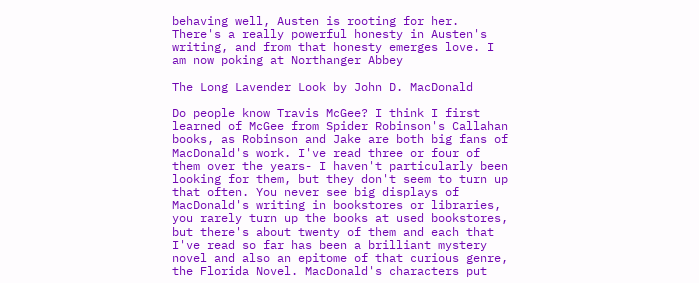behaving well, Austen is rooting for her. There's a really powerful honesty in Austen's writing, and from that honesty emerges love. I am now poking at Northanger Abbey

The Long Lavender Look by John D. MacDonald

Do people know Travis McGee? I think I first learned of McGee from Spider Robinson's Callahan books, as Robinson and Jake are both big fans of MacDonald's work. I've read three or four of them over the years- I haven't particularly been looking for them, but they don't seem to turn up that often. You never see big displays of MacDonald's writing in bookstores or libraries, you rarely turn up the books at used bookstores, but there's about twenty of them and each that I've read so far has been a brilliant mystery novel and also an epitome of that curious genre, the Florida Novel. MacDonald's characters put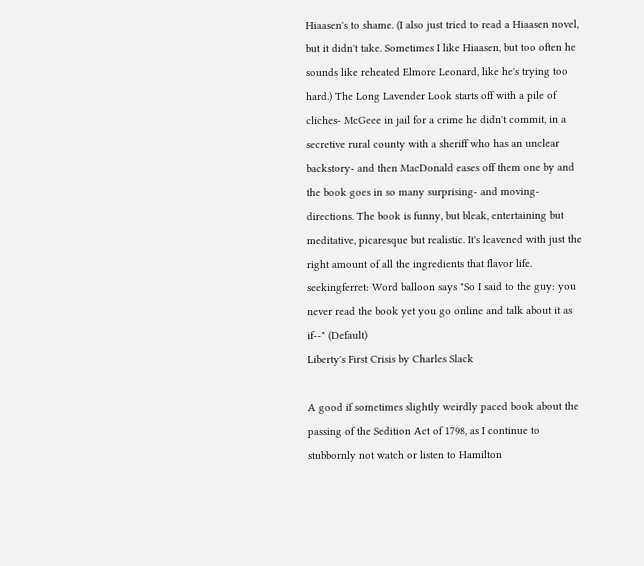Hiaasen's to shame. (I also just tried to read a Hiaasen novel, but it didn't take. Sometimes I like Hiaasen, but too often he sounds like reheated Elmore Leonard, like he's trying too hard.) The Long Lavender Look starts off with a pile of cliches- McGeee in jail for a crime he didn't commit, in a secretive rural county with a sheriff who has an unclear backstory- and then MacDonald eases off them one by and the book goes in so many surprising- and moving- directions. The book is funny, but bleak, entertaining but meditative, picaresque but realistic. It's leavened with just the right amount of all the ingredients that flavor life.
seekingferret: Word balloon says "So I said to the guy: you never read the book yet you go online and talk about it as if--" (Default)
Liberty's First Crisis by Charles Slack

A good if sometimes slightly weirdly paced book about the passing of the Sedition Act of 1798, as I continue to stubbornly not watch or listen to Hamilton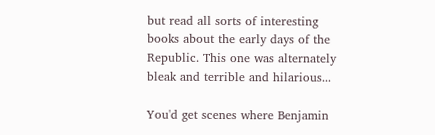but read all sorts of interesting books about the early days of the Republic. This one was alternately bleak and terrible and hilarious...

You'd get scenes where Benjamin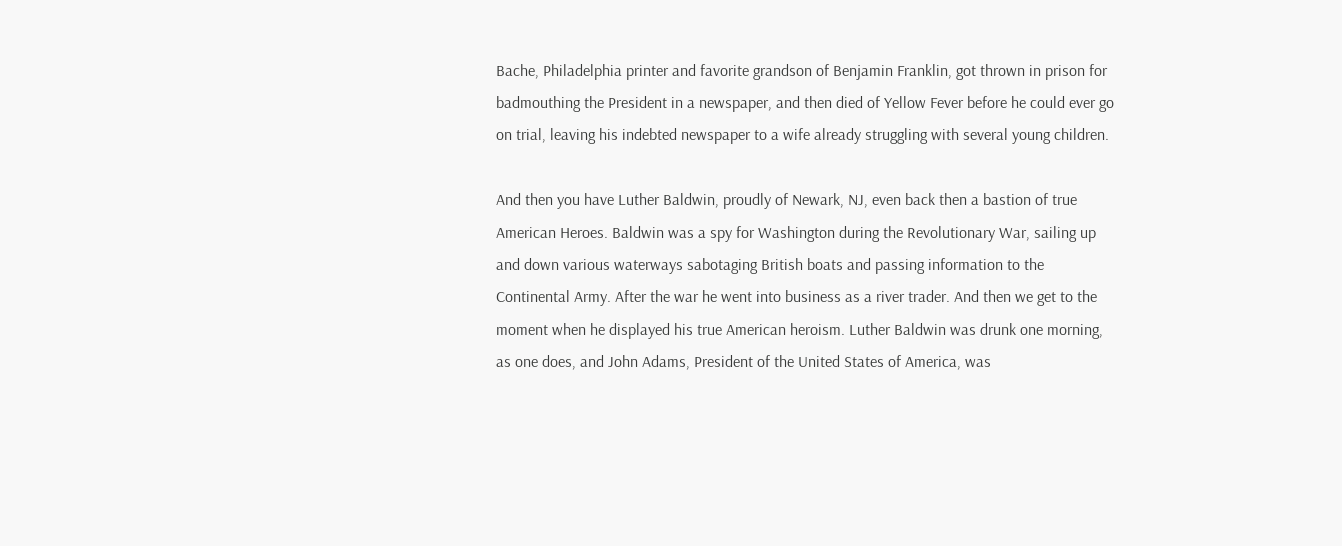Bache, Philadelphia printer and favorite grandson of Benjamin Franklin, got thrown in prison for badmouthing the President in a newspaper, and then died of Yellow Fever before he could ever go on trial, leaving his indebted newspaper to a wife already struggling with several young children.

And then you have Luther Baldwin, proudly of Newark, NJ, even back then a bastion of true American Heroes. Baldwin was a spy for Washington during the Revolutionary War, sailing up and down various waterways sabotaging British boats and passing information to the Continental Army. After the war he went into business as a river trader. And then we get to the moment when he displayed his true American heroism. Luther Baldwin was drunk one morning, as one does, and John Adams, President of the United States of America, was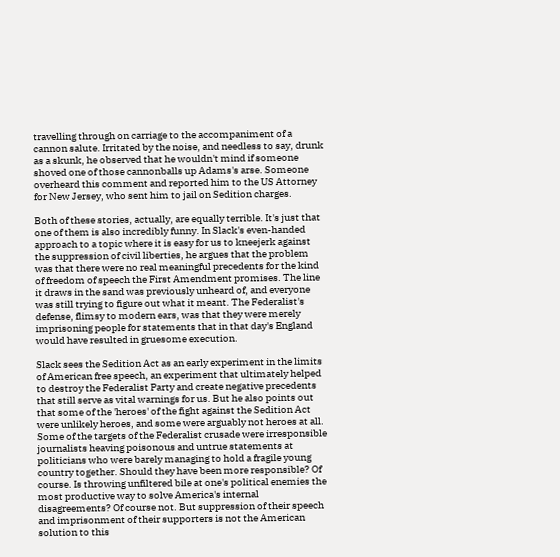travelling through on carriage to the accompaniment of a cannon salute. Irritated by the noise, and needless to say, drunk as a skunk, he observed that he wouldn't mind if someone shoved one of those cannonballs up Adams's arse. Someone overheard this comment and reported him to the US Attorney for New Jersey, who sent him to jail on Sedition charges.

Both of these stories, actually, are equally terrible. It's just that one of them is also incredibly funny. In Slack's even-handed approach to a topic where it is easy for us to kneejerk against the suppression of civil liberties, he argues that the problem was that there were no real meaningful precedents for the kind of freedom of speech the First Amendment promises. The line it draws in the sand was previously unheard of, and everyone was still trying to figure out what it meant. The Federalist's defense, flimsy to modern ears, was that they were merely imprisoning people for statements that in that day's England would have resulted in gruesome execution.

Slack sees the Sedition Act as an early experiment in the limits of American free speech, an experiment that ultimately helped to destroy the Federalist Party and create negative precedents that still serve as vital warnings for us. But he also points out that some of the 'heroes' of the fight against the Sedition Act were unlikely heroes, and some were arguably not heroes at all. Some of the targets of the Federalist crusade were irresponsible journalists heaving poisonous and untrue statements at politicians who were barely managing to hold a fragile young country together. Should they have been more responsible? Of course. Is throwing unfiltered bile at one's political enemies the most productive way to solve America's internal disagreements? Of course not. But suppression of their speech and imprisonment of their supporters is not the American solution to this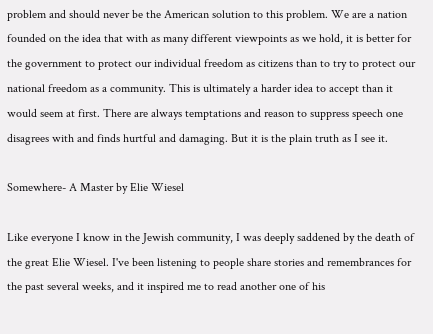problem and should never be the American solution to this problem. We are a nation founded on the idea that with as many different viewpoints as we hold, it is better for the government to protect our individual freedom as citizens than to try to protect our national freedom as a community. This is ultimately a harder idea to accept than it would seem at first. There are always temptations and reason to suppress speech one disagrees with and finds hurtful and damaging. But it is the plain truth as I see it.

Somewhere- A Master by Elie Wiesel

Like everyone I know in the Jewish community, I was deeply saddened by the death of the great Elie Wiesel. I've been listening to people share stories and remembrances for the past several weeks, and it inspired me to read another one of his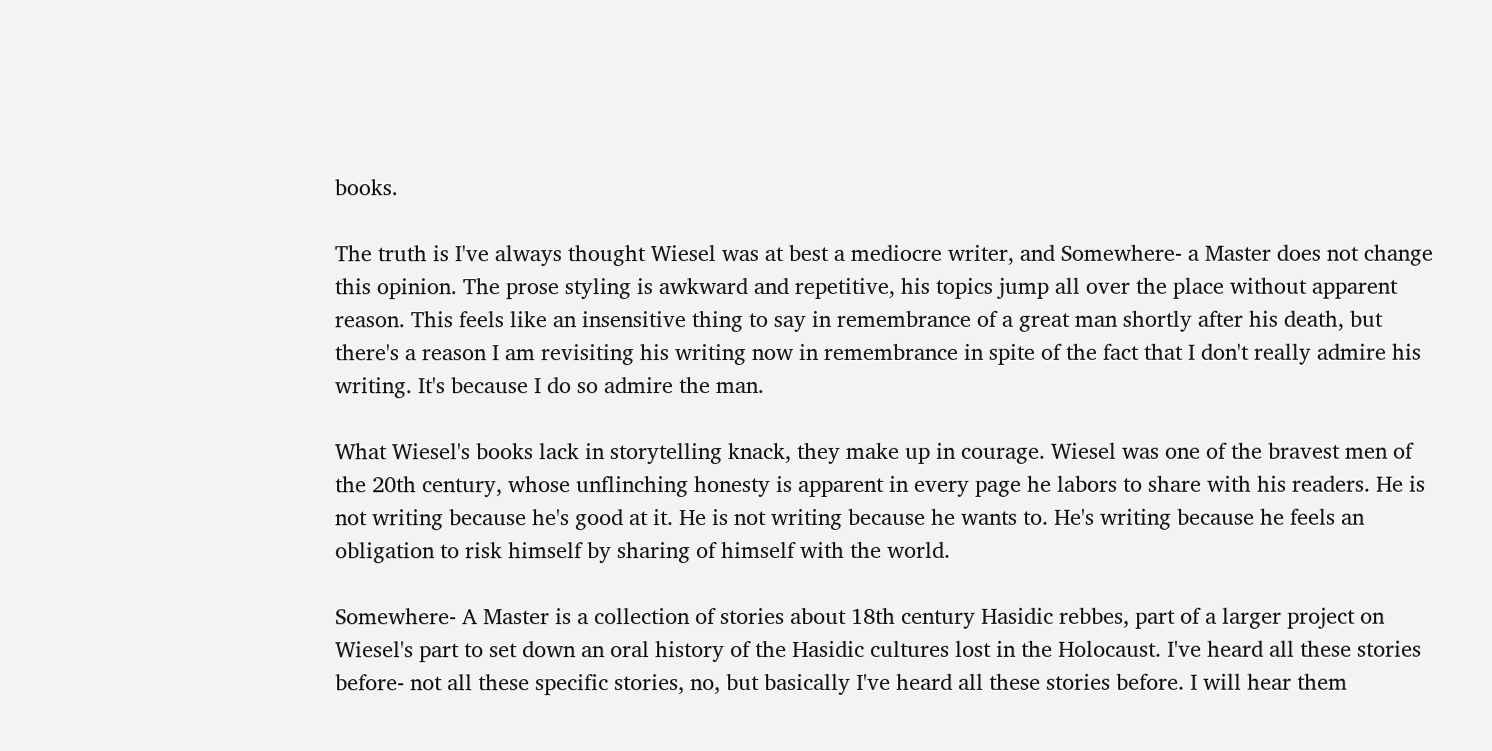books.

The truth is I've always thought Wiesel was at best a mediocre writer, and Somewhere- a Master does not change this opinion. The prose styling is awkward and repetitive, his topics jump all over the place without apparent reason. This feels like an insensitive thing to say in remembrance of a great man shortly after his death, but there's a reason I am revisiting his writing now in remembrance in spite of the fact that I don't really admire his writing. It's because I do so admire the man.

What Wiesel's books lack in storytelling knack, they make up in courage. Wiesel was one of the bravest men of the 20th century, whose unflinching honesty is apparent in every page he labors to share with his readers. He is not writing because he's good at it. He is not writing because he wants to. He's writing because he feels an obligation to risk himself by sharing of himself with the world.

Somewhere- A Master is a collection of stories about 18th century Hasidic rebbes, part of a larger project on Wiesel's part to set down an oral history of the Hasidic cultures lost in the Holocaust. I've heard all these stories before- not all these specific stories, no, but basically I've heard all these stories before. I will hear them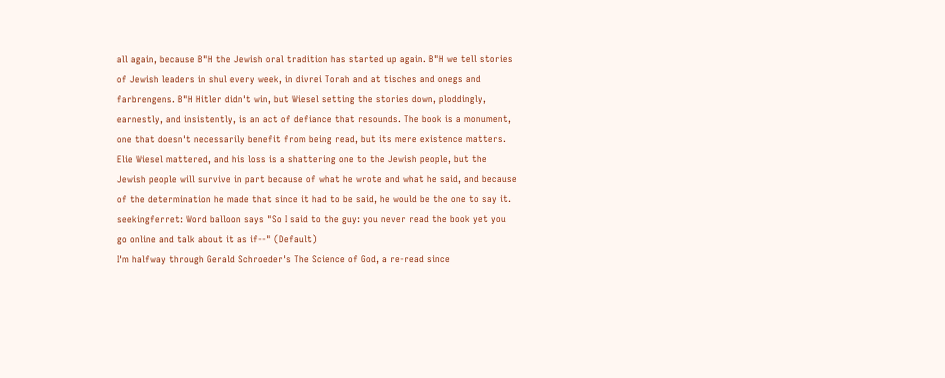all again, because B"H the Jewish oral tradition has started up again. B"H we tell stories of Jewish leaders in shul every week, in divrei Torah and at tisches and onegs and farbrengens. B"H Hitler didn't win, but Wiesel setting the stories down, ploddingly, earnestly, and insistently, is an act of defiance that resounds. The book is a monument, one that doesn't necessarily benefit from being read, but its mere existence matters. Elie Wiesel mattered, and his loss is a shattering one to the Jewish people, but the Jewish people will survive in part because of what he wrote and what he said, and because of the determination he made that since it had to be said, he would be the one to say it.
seekingferret: Word balloon says "So I said to the guy: you never read the book yet you go online and talk about it as if--" (Default)
I'm halfway through Gerald Schroeder's The Science of God, a re-read since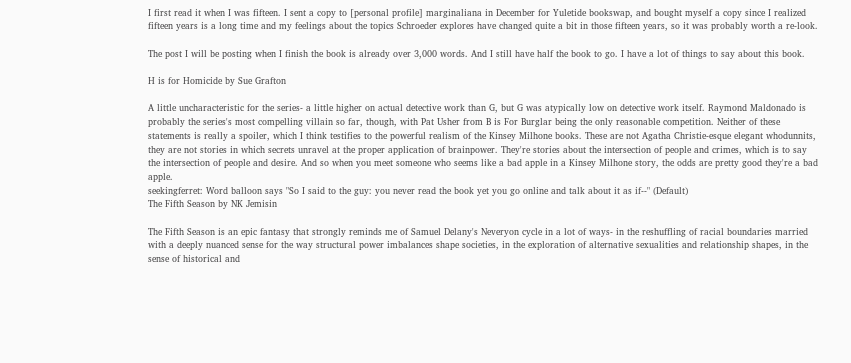I first read it when I was fifteen. I sent a copy to [personal profile] marginaliana in December for Yuletide bookswap, and bought myself a copy since I realized fifteen years is a long time and my feelings about the topics Schroeder explores have changed quite a bit in those fifteen years, so it was probably worth a re-look.

The post I will be posting when I finish the book is already over 3,000 words. And I still have half the book to go. I have a lot of things to say about this book.

H is for Homicide by Sue Grafton

A little uncharacteristic for the series- a little higher on actual detective work than G, but G was atypically low on detective work itself. Raymond Maldonado is probably the series's most compelling villain so far, though, with Pat Usher from B is For Burglar being the only reasonable competition. Neither of these statements is really a spoiler, which I think testifies to the powerful realism of the Kinsey Milhone books. These are not Agatha Christie-esque elegant whodunnits, they are not stories in which secrets unravel at the proper application of brainpower. They're stories about the intersection of people and crimes, which is to say the intersection of people and desire. And so when you meet someone who seems like a bad apple in a Kinsey Milhone story, the odds are pretty good they're a bad apple.
seekingferret: Word balloon says "So I said to the guy: you never read the book yet you go online and talk about it as if--" (Default)
The Fifth Season by NK Jemisin

The Fifth Season is an epic fantasy that strongly reminds me of Samuel Delany's Neveryon cycle in a lot of ways- in the reshuffling of racial boundaries married with a deeply nuanced sense for the way structural power imbalances shape societies, in the exploration of alternative sexualities and relationship shapes, in the sense of historical and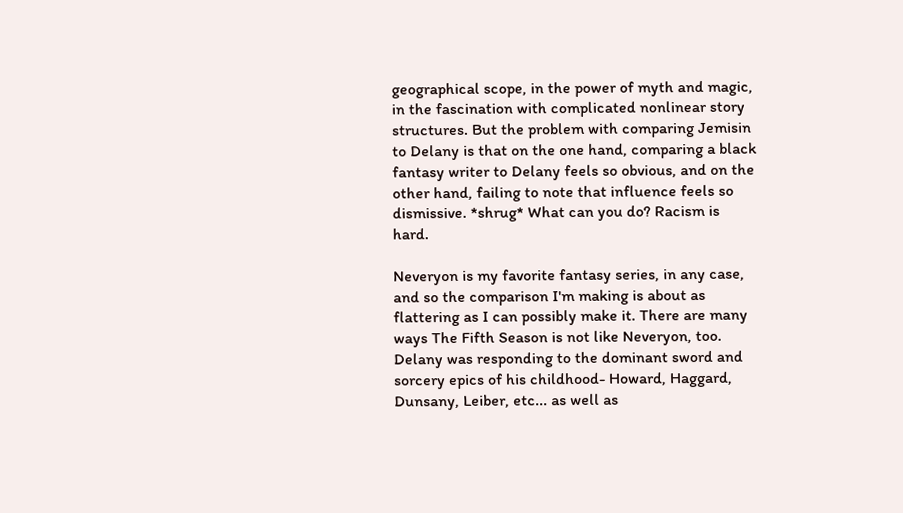geographical scope, in the power of myth and magic, in the fascination with complicated nonlinear story structures. But the problem with comparing Jemisin to Delany is that on the one hand, comparing a black fantasy writer to Delany feels so obvious, and on the other hand, failing to note that influence feels so dismissive. *shrug* What can you do? Racism is hard.

Neveryon is my favorite fantasy series, in any case, and so the comparison I'm making is about as flattering as I can possibly make it. There are many ways The Fifth Season is not like Neveryon, too. Delany was responding to the dominant sword and sorcery epics of his childhood- Howard, Haggard, Dunsany, Leiber, etc... as well as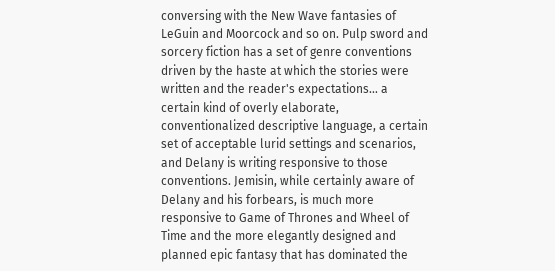conversing with the New Wave fantasies of LeGuin and Moorcock and so on. Pulp sword and sorcery fiction has a set of genre conventions driven by the haste at which the stories were written and the reader's expectations... a certain kind of overly elaborate, conventionalized descriptive language, a certain set of acceptable lurid settings and scenarios, and Delany is writing responsive to those conventions. Jemisin, while certainly aware of Delany and his forbears, is much more responsive to Game of Thrones and Wheel of Time and the more elegantly designed and planned epic fantasy that has dominated the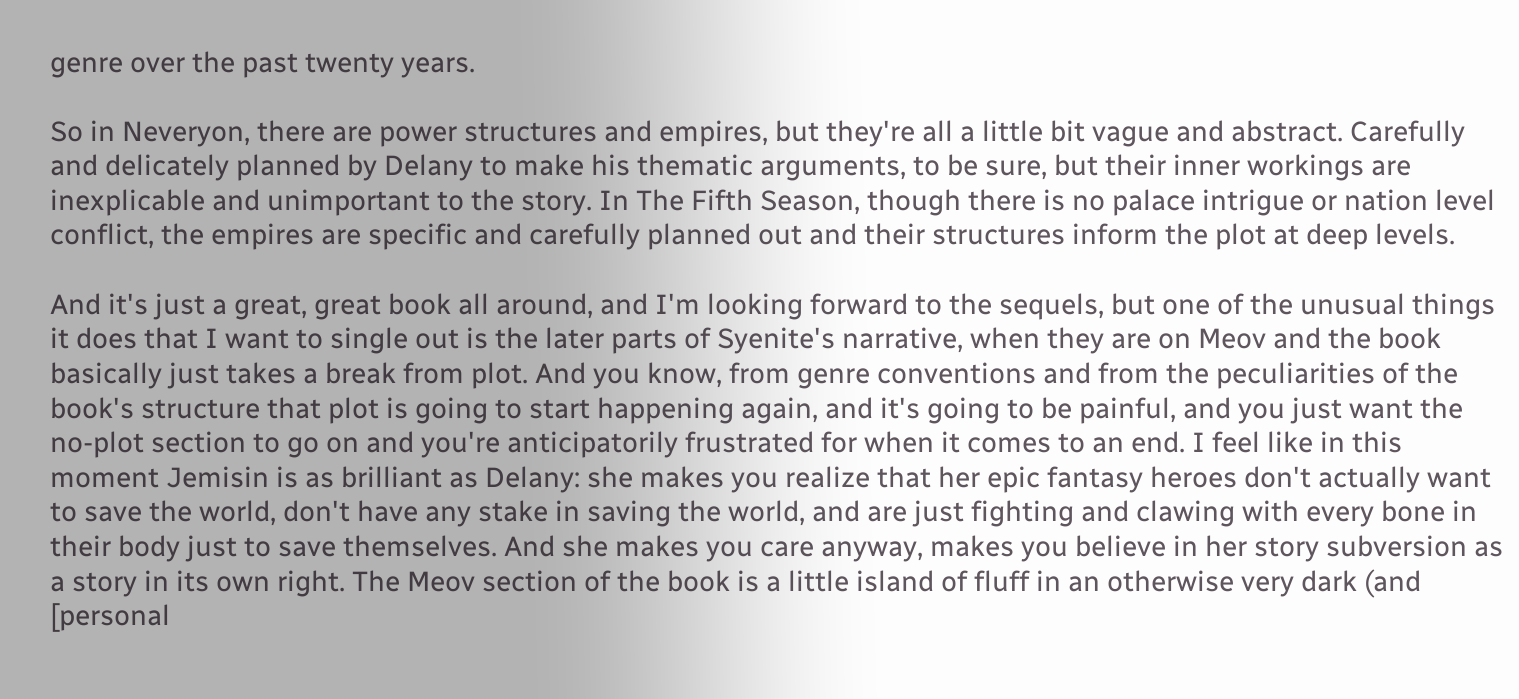genre over the past twenty years.

So in Neveryon, there are power structures and empires, but they're all a little bit vague and abstract. Carefully and delicately planned by Delany to make his thematic arguments, to be sure, but their inner workings are inexplicable and unimportant to the story. In The Fifth Season, though there is no palace intrigue or nation level conflict, the empires are specific and carefully planned out and their structures inform the plot at deep levels.

And it's just a great, great book all around, and I'm looking forward to the sequels, but one of the unusual things it does that I want to single out is the later parts of Syenite's narrative, when they are on Meov and the book basically just takes a break from plot. And you know, from genre conventions and from the peculiarities of the book's structure that plot is going to start happening again, and it's going to be painful, and you just want the no-plot section to go on and you're anticipatorily frustrated for when it comes to an end. I feel like in this moment Jemisin is as brilliant as Delany: she makes you realize that her epic fantasy heroes don't actually want to save the world, don't have any stake in saving the world, and are just fighting and clawing with every bone in their body just to save themselves. And she makes you care anyway, makes you believe in her story subversion as a story in its own right. The Meov section of the book is a little island of fluff in an otherwise very dark (and [personal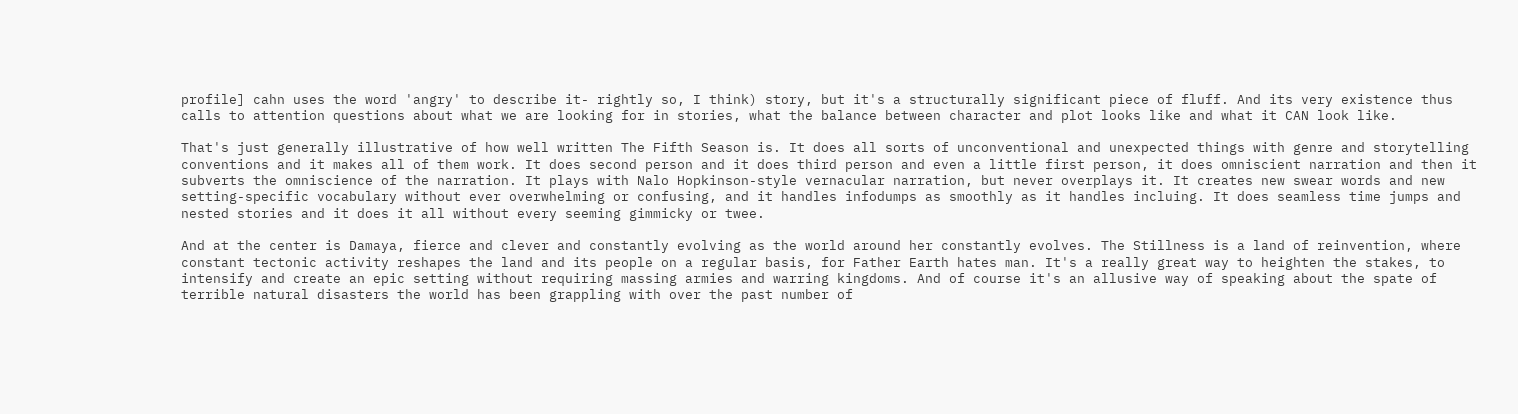profile] cahn uses the word 'angry' to describe it- rightly so, I think) story, but it's a structurally significant piece of fluff. And its very existence thus calls to attention questions about what we are looking for in stories, what the balance between character and plot looks like and what it CAN look like.

That's just generally illustrative of how well written The Fifth Season is. It does all sorts of unconventional and unexpected things with genre and storytelling conventions and it makes all of them work. It does second person and it does third person and even a little first person, it does omniscient narration and then it subverts the omniscience of the narration. It plays with Nalo Hopkinson-style vernacular narration, but never overplays it. It creates new swear words and new setting-specific vocabulary without ever overwhelming or confusing, and it handles infodumps as smoothly as it handles incluing. It does seamless time jumps and nested stories and it does it all without every seeming gimmicky or twee.

And at the center is Damaya, fierce and clever and constantly evolving as the world around her constantly evolves. The Stillness is a land of reinvention, where constant tectonic activity reshapes the land and its people on a regular basis, for Father Earth hates man. It's a really great way to heighten the stakes, to intensify and create an epic setting without requiring massing armies and warring kingdoms. And of course it's an allusive way of speaking about the spate of terrible natural disasters the world has been grappling with over the past number of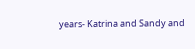years- Katrina and Sandy and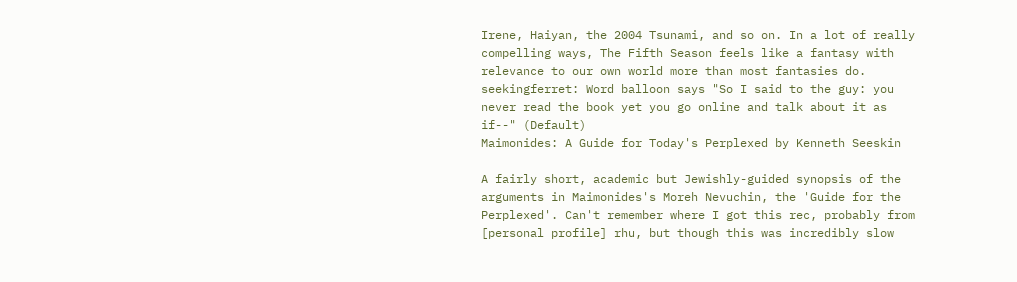Irene, Haiyan, the 2004 Tsunami, and so on. In a lot of really compelling ways, The Fifth Season feels like a fantasy with relevance to our own world more than most fantasies do.
seekingferret: Word balloon says "So I said to the guy: you never read the book yet you go online and talk about it as if--" (Default)
Maimonides: A Guide for Today's Perplexed by Kenneth Seeskin

A fairly short, academic but Jewishly-guided synopsis of the arguments in Maimonides's Moreh Nevuchin, the 'Guide for the Perplexed'. Can't remember where I got this rec, probably from [personal profile] rhu, but though this was incredibly slow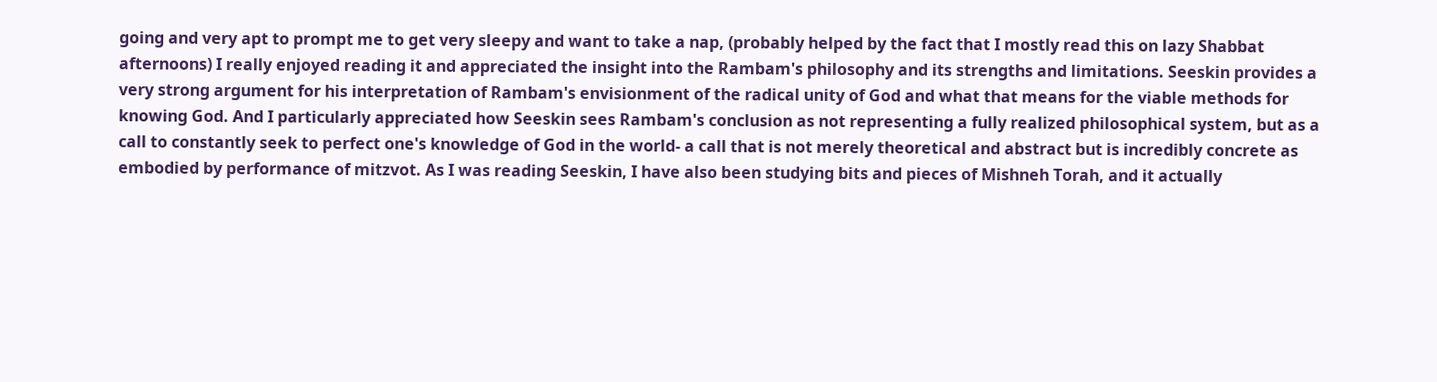going and very apt to prompt me to get very sleepy and want to take a nap, (probably helped by the fact that I mostly read this on lazy Shabbat afternoons) I really enjoyed reading it and appreciated the insight into the Rambam's philosophy and its strengths and limitations. Seeskin provides a very strong argument for his interpretation of Rambam's envisionment of the radical unity of God and what that means for the viable methods for knowing God. And I particularly appreciated how Seeskin sees Rambam's conclusion as not representing a fully realized philosophical system, but as a call to constantly seek to perfect one's knowledge of God in the world- a call that is not merely theoretical and abstract but is incredibly concrete as embodied by performance of mitzvot. As I was reading Seeskin, I have also been studying bits and pieces of Mishneh Torah, and it actually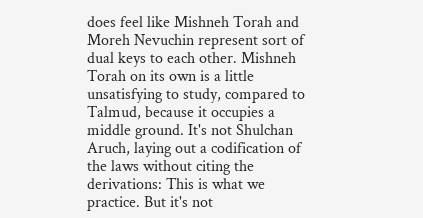does feel like Mishneh Torah and Moreh Nevuchin represent sort of dual keys to each other. Mishneh Torah on its own is a little unsatisfying to study, compared to Talmud, because it occupies a middle ground. It's not Shulchan Aruch, laying out a codification of the laws without citing the derivations: This is what we practice. But it's not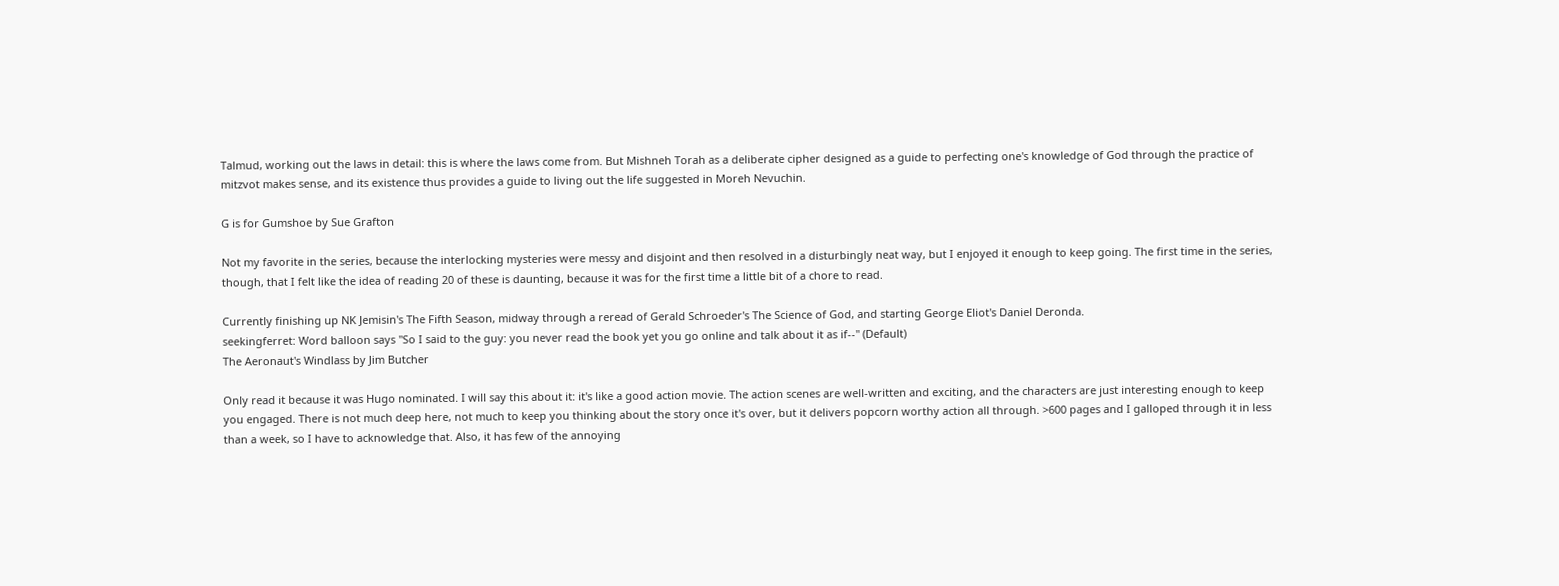Talmud, working out the laws in detail: this is where the laws come from. But Mishneh Torah as a deliberate cipher designed as a guide to perfecting one's knowledge of God through the practice of mitzvot makes sense, and its existence thus provides a guide to living out the life suggested in Moreh Nevuchin.

G is for Gumshoe by Sue Grafton

Not my favorite in the series, because the interlocking mysteries were messy and disjoint and then resolved in a disturbingly neat way, but I enjoyed it enough to keep going. The first time in the series, though, that I felt like the idea of reading 20 of these is daunting, because it was for the first time a little bit of a chore to read.

Currently finishing up NK Jemisin's The Fifth Season, midway through a reread of Gerald Schroeder's The Science of God, and starting George Eliot's Daniel Deronda.
seekingferret: Word balloon says "So I said to the guy: you never read the book yet you go online and talk about it as if--" (Default)
The Aeronaut's Windlass by Jim Butcher

Only read it because it was Hugo nominated. I will say this about it: it's like a good action movie. The action scenes are well-written and exciting, and the characters are just interesting enough to keep you engaged. There is not much deep here, not much to keep you thinking about the story once it's over, but it delivers popcorn worthy action all through. >600 pages and I galloped through it in less than a week, so I have to acknowledge that. Also, it has few of the annoying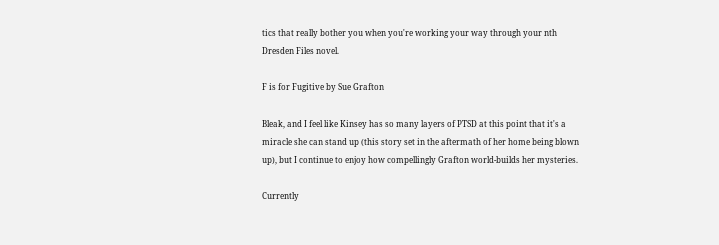tics that really bother you when you're working your way through your nth Dresden Files novel.

F is for Fugitive by Sue Grafton

Bleak, and I feel like Kinsey has so many layers of PTSD at this point that it's a miracle she can stand up (this story set in the aftermath of her home being blown up), but I continue to enjoy how compellingly Grafton world-builds her mysteries.

Currently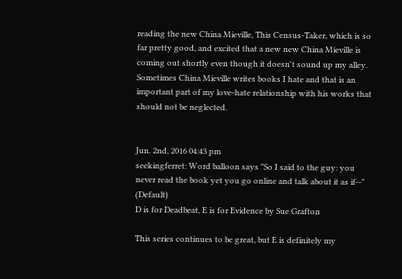reading the new China Mieville, This Census-Taker, which is so far pretty good, and excited that a new new China Mieville is coming out shortly even though it doesn't sound up my alley. Sometimes China Mieville writes books I hate and that is an important part of my love-hate relationship with his works that should not be neglected.


Jun. 2nd, 2016 04:43 pm
seekingferret: Word balloon says "So I said to the guy: you never read the book yet you go online and talk about it as if--" (Default)
D is for Deadbeat, E is for Evidence by Sue Grafton

This series continues to be great, but E is definitely my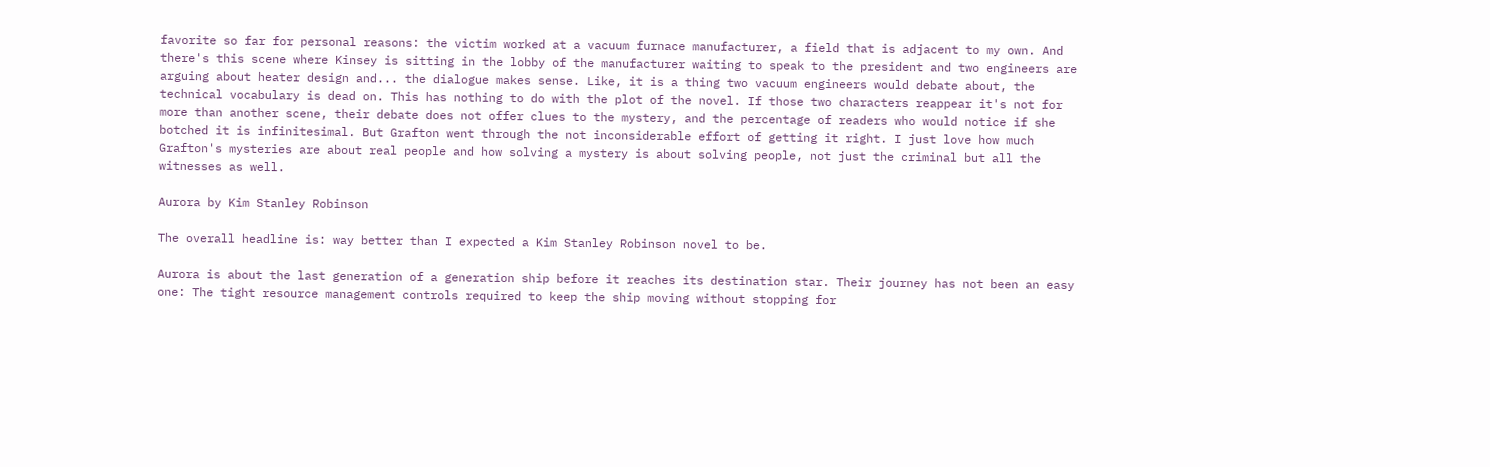favorite so far for personal reasons: the victim worked at a vacuum furnace manufacturer, a field that is adjacent to my own. And there's this scene where Kinsey is sitting in the lobby of the manufacturer waiting to speak to the president and two engineers are arguing about heater design and... the dialogue makes sense. Like, it is a thing two vacuum engineers would debate about, the technical vocabulary is dead on. This has nothing to do with the plot of the novel. If those two characters reappear it's not for more than another scene, their debate does not offer clues to the mystery, and the percentage of readers who would notice if she botched it is infinitesimal. But Grafton went through the not inconsiderable effort of getting it right. I just love how much Grafton's mysteries are about real people and how solving a mystery is about solving people, not just the criminal but all the witnesses as well.

Aurora by Kim Stanley Robinson

The overall headline is: way better than I expected a Kim Stanley Robinson novel to be.

Aurora is about the last generation of a generation ship before it reaches its destination star. Their journey has not been an easy one: The tight resource management controls required to keep the ship moving without stopping for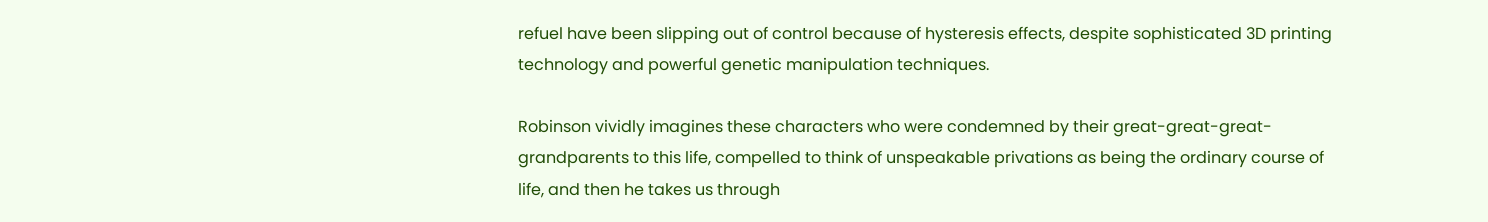refuel have been slipping out of control because of hysteresis effects, despite sophisticated 3D printing technology and powerful genetic manipulation techniques.

Robinson vividly imagines these characters who were condemned by their great-great-great-grandparents to this life, compelled to think of unspeakable privations as being the ordinary course of life, and then he takes us through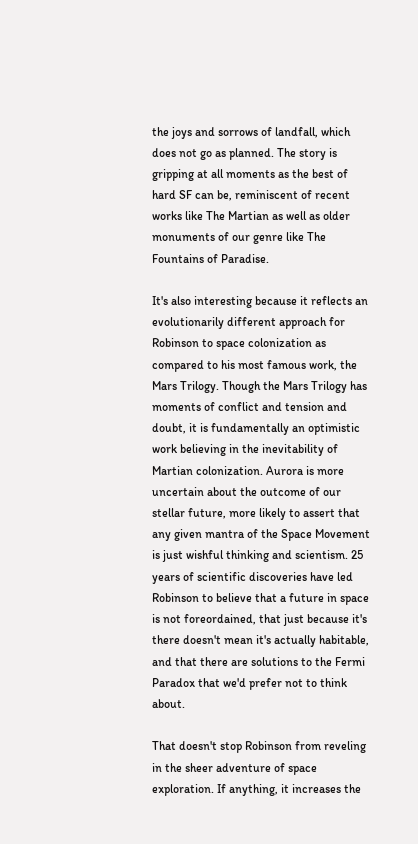the joys and sorrows of landfall, which does not go as planned. The story is gripping at all moments as the best of hard SF can be, reminiscent of recent works like The Martian as well as older monuments of our genre like The Fountains of Paradise.

It's also interesting because it reflects an evolutionarily different approach for Robinson to space colonization as compared to his most famous work, the Mars Trilogy. Though the Mars Trilogy has moments of conflict and tension and doubt, it is fundamentally an optimistic work believing in the inevitability of Martian colonization. Aurora is more uncertain about the outcome of our stellar future, more likely to assert that any given mantra of the Space Movement is just wishful thinking and scientism. 25 years of scientific discoveries have led Robinson to believe that a future in space is not foreordained, that just because it's there doesn't mean it's actually habitable, and that there are solutions to the Fermi Paradox that we'd prefer not to think about.

That doesn't stop Robinson from reveling in the sheer adventure of space exploration. If anything, it increases the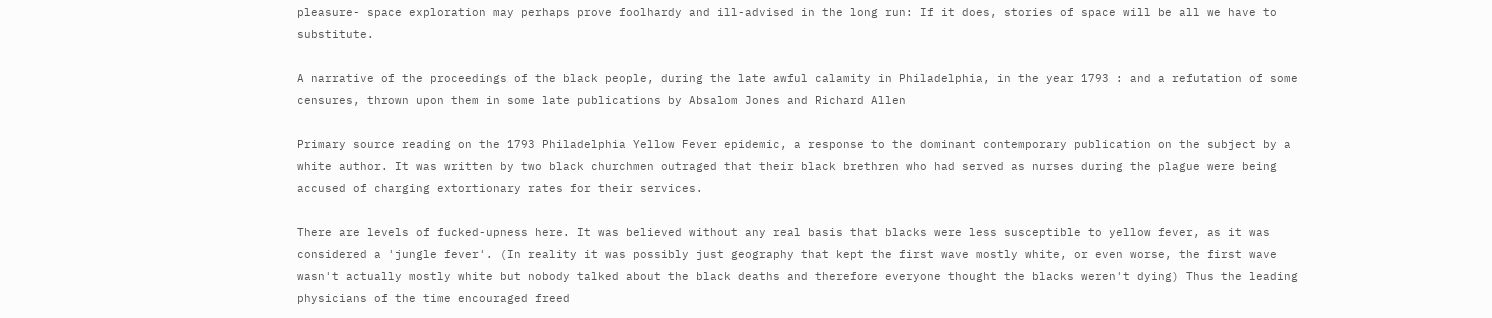pleasure- space exploration may perhaps prove foolhardy and ill-advised in the long run: If it does, stories of space will be all we have to substitute.

A narrative of the proceedings of the black people, during the late awful calamity in Philadelphia, in the year 1793 : and a refutation of some censures, thrown upon them in some late publications by Absalom Jones and Richard Allen

Primary source reading on the 1793 Philadelphia Yellow Fever epidemic, a response to the dominant contemporary publication on the subject by a white author. It was written by two black churchmen outraged that their black brethren who had served as nurses during the plague were being accused of charging extortionary rates for their services.

There are levels of fucked-upness here. It was believed without any real basis that blacks were less susceptible to yellow fever, as it was considered a 'jungle fever'. (In reality it was possibly just geography that kept the first wave mostly white, or even worse, the first wave wasn't actually mostly white but nobody talked about the black deaths and therefore everyone thought the blacks weren't dying) Thus the leading physicians of the time encouraged freed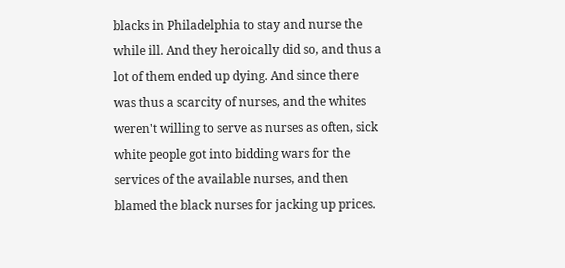blacks in Philadelphia to stay and nurse the while ill. And they heroically did so, and thus a lot of them ended up dying. And since there was thus a scarcity of nurses, and the whites weren't willing to serve as nurses as often, sick white people got into bidding wars for the services of the available nurses, and then blamed the black nurses for jacking up prices.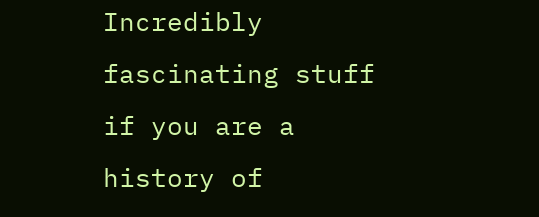Incredibly fascinating stuff if you are a history of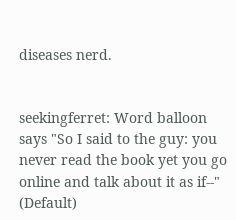diseases nerd.


seekingferret: Word balloon says "So I said to the guy: you never read the book yet you go online and talk about it as if--" (Default)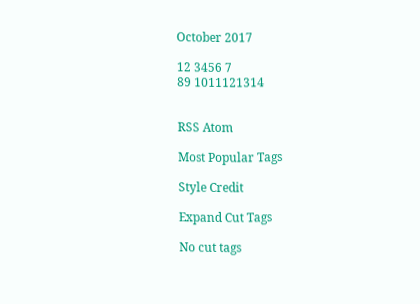October 2017

12 3456 7
89 1011121314


RSS Atom

Most Popular Tags

Style Credit

Expand Cut Tags

No cut tags